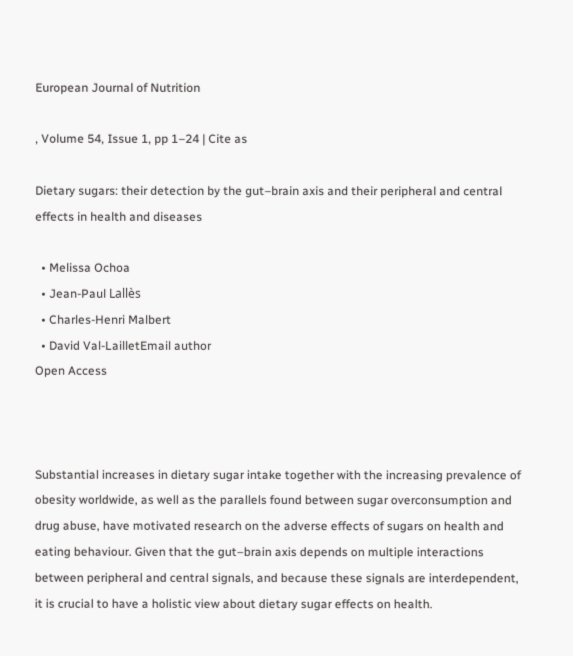European Journal of Nutrition

, Volume 54, Issue 1, pp 1–24 | Cite as

Dietary sugars: their detection by the gut–brain axis and their peripheral and central effects in health and diseases

  • Melissa Ochoa
  • Jean-Paul Lallès
  • Charles-Henri Malbert
  • David Val-LailletEmail author
Open Access



Substantial increases in dietary sugar intake together with the increasing prevalence of obesity worldwide, as well as the parallels found between sugar overconsumption and drug abuse, have motivated research on the adverse effects of sugars on health and eating behaviour. Given that the gut–brain axis depends on multiple interactions between peripheral and central signals, and because these signals are interdependent, it is crucial to have a holistic view about dietary sugar effects on health.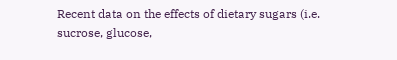Recent data on the effects of dietary sugars (i.e. sucrose, glucose,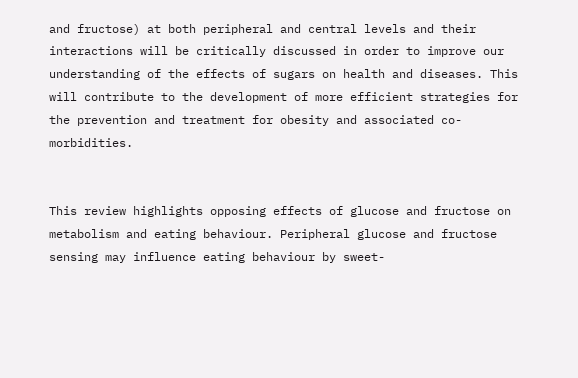and fructose) at both peripheral and central levels and their interactions will be critically discussed in order to improve our understanding of the effects of sugars on health and diseases. This will contribute to the development of more efficient strategies for the prevention and treatment for obesity and associated co-morbidities.


This review highlights opposing effects of glucose and fructose on metabolism and eating behaviour. Peripheral glucose and fructose sensing may influence eating behaviour by sweet-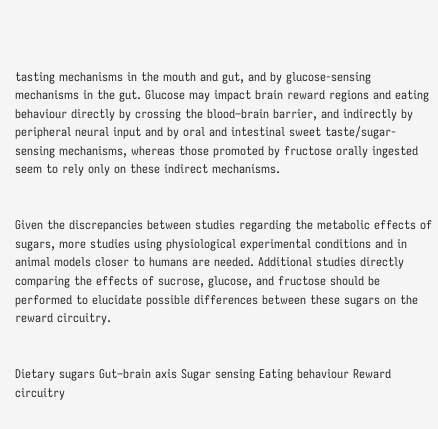tasting mechanisms in the mouth and gut, and by glucose-sensing mechanisms in the gut. Glucose may impact brain reward regions and eating behaviour directly by crossing the blood–brain barrier, and indirectly by peripheral neural input and by oral and intestinal sweet taste/sugar-sensing mechanisms, whereas those promoted by fructose orally ingested seem to rely only on these indirect mechanisms.


Given the discrepancies between studies regarding the metabolic effects of sugars, more studies using physiological experimental conditions and in animal models closer to humans are needed. Additional studies directly comparing the effects of sucrose, glucose, and fructose should be performed to elucidate possible differences between these sugars on the reward circuitry.


Dietary sugars Gut–brain axis Sugar sensing Eating behaviour Reward circuitry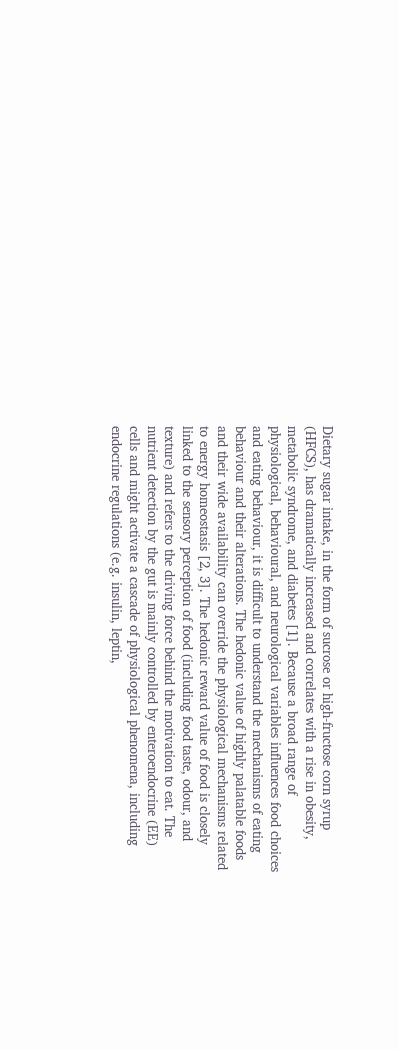Dietary sugar intake, in the form of sucrose or high-fructose corn syrup (HFCS), has dramatically increased and correlates with a rise in obesity, metabolic syndrome, and diabetes [1]. Because a broad range of physiological, behavioural, and neurological variables influences food choices and eating behaviour, it is difficult to understand the mechanisms of eating behaviour and their alterations. The hedonic value of highly palatable foods and their wide availability can override the physiological mechanisms related to energy homeostasis [2, 3]. The hedonic reward value of food is closely linked to the sensory perception of food (including food taste, odour, and texture) and refers to the driving force behind the motivation to eat. The nutrient detection by the gut is mainly controlled by enteroendocrine (EE) cells and might activate a cascade of physiological phenomena, including endocrine regulations (e.g. insulin, leptin,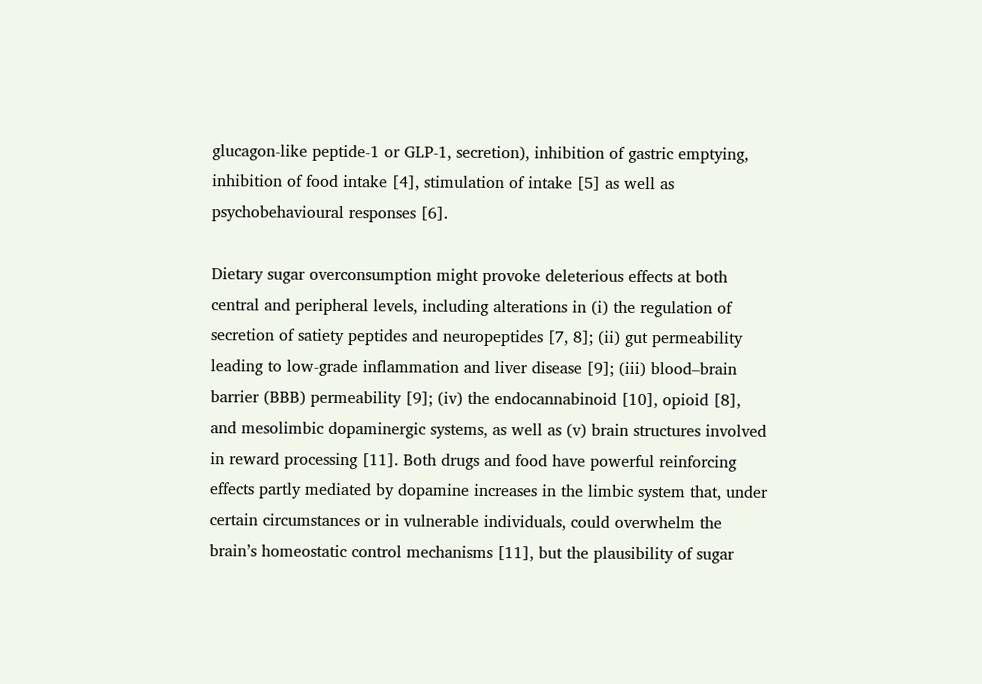glucagon-like peptide-1 or GLP-1, secretion), inhibition of gastric emptying, inhibition of food intake [4], stimulation of intake [5] as well as psychobehavioural responses [6].

Dietary sugar overconsumption might provoke deleterious effects at both central and peripheral levels, including alterations in (i) the regulation of secretion of satiety peptides and neuropeptides [7, 8]; (ii) gut permeability leading to low-grade inflammation and liver disease [9]; (iii) blood–brain barrier (BBB) permeability [9]; (iv) the endocannabinoid [10], opioid [8], and mesolimbic dopaminergic systems, as well as (v) brain structures involved in reward processing [11]. Both drugs and food have powerful reinforcing effects partly mediated by dopamine increases in the limbic system that, under certain circumstances or in vulnerable individuals, could overwhelm the brain’s homeostatic control mechanisms [11], but the plausibility of sugar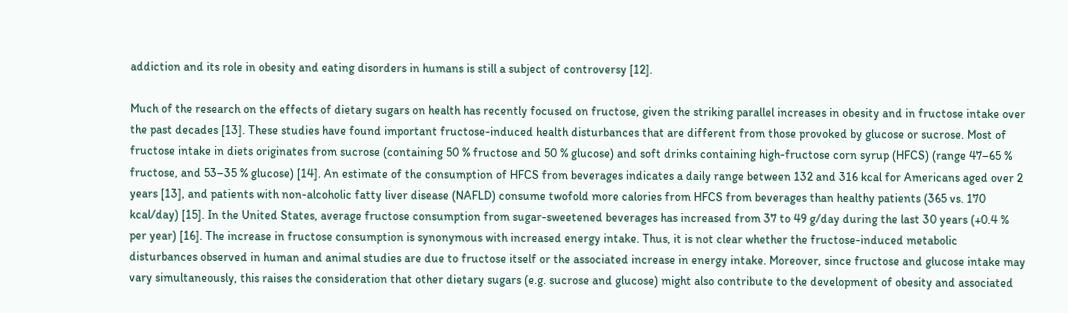addiction and its role in obesity and eating disorders in humans is still a subject of controversy [12].

Much of the research on the effects of dietary sugars on health has recently focused on fructose, given the striking parallel increases in obesity and in fructose intake over the past decades [13]. These studies have found important fructose-induced health disturbances that are different from those provoked by glucose or sucrose. Most of fructose intake in diets originates from sucrose (containing 50 % fructose and 50 % glucose) and soft drinks containing high-fructose corn syrup (HFCS) (range 47–65 % fructose, and 53–35 % glucose) [14]. An estimate of the consumption of HFCS from beverages indicates a daily range between 132 and 316 kcal for Americans aged over 2 years [13], and patients with non-alcoholic fatty liver disease (NAFLD) consume twofold more calories from HFCS from beverages than healthy patients (365 vs. 170 kcal/day) [15]. In the United States, average fructose consumption from sugar-sweetened beverages has increased from 37 to 49 g/day during the last 30 years (+0.4 % per year) [16]. The increase in fructose consumption is synonymous with increased energy intake. Thus, it is not clear whether the fructose-induced metabolic disturbances observed in human and animal studies are due to fructose itself or the associated increase in energy intake. Moreover, since fructose and glucose intake may vary simultaneously, this raises the consideration that other dietary sugars (e.g. sucrose and glucose) might also contribute to the development of obesity and associated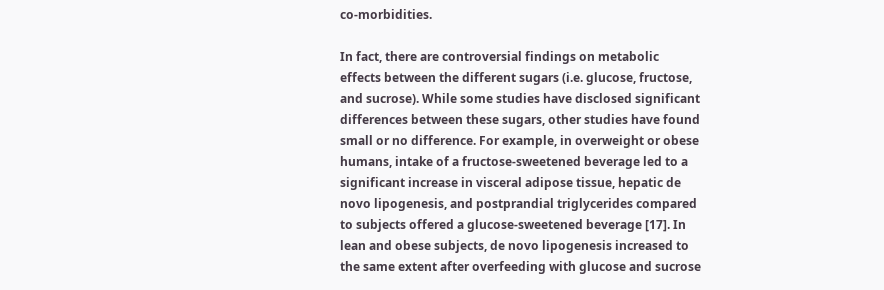co-morbidities.

In fact, there are controversial findings on metabolic effects between the different sugars (i.e. glucose, fructose, and sucrose). While some studies have disclosed significant differences between these sugars, other studies have found small or no difference. For example, in overweight or obese humans, intake of a fructose-sweetened beverage led to a significant increase in visceral adipose tissue, hepatic de novo lipogenesis, and postprandial triglycerides compared to subjects offered a glucose-sweetened beverage [17]. In lean and obese subjects, de novo lipogenesis increased to the same extent after overfeeding with glucose and sucrose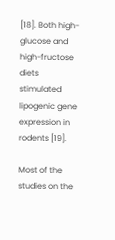[18]. Both high-glucose and high-fructose diets stimulated lipogenic gene expression in rodents [19].

Most of the studies on the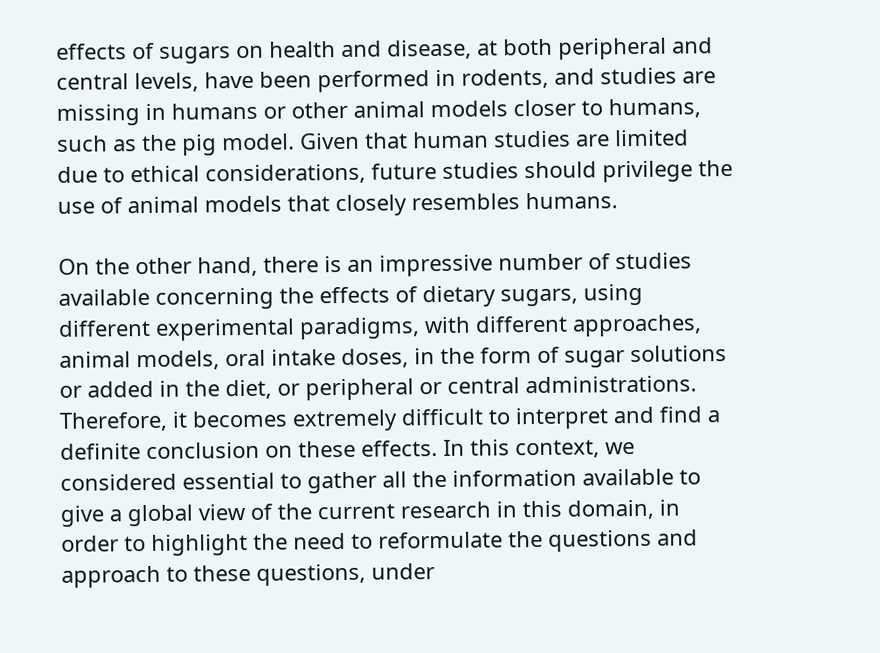effects of sugars on health and disease, at both peripheral and central levels, have been performed in rodents, and studies are missing in humans or other animal models closer to humans, such as the pig model. Given that human studies are limited due to ethical considerations, future studies should privilege the use of animal models that closely resembles humans.

On the other hand, there is an impressive number of studies available concerning the effects of dietary sugars, using different experimental paradigms, with different approaches, animal models, oral intake doses, in the form of sugar solutions or added in the diet, or peripheral or central administrations. Therefore, it becomes extremely difficult to interpret and find a definite conclusion on these effects. In this context, we considered essential to gather all the information available to give a global view of the current research in this domain, in order to highlight the need to reformulate the questions and approach to these questions, under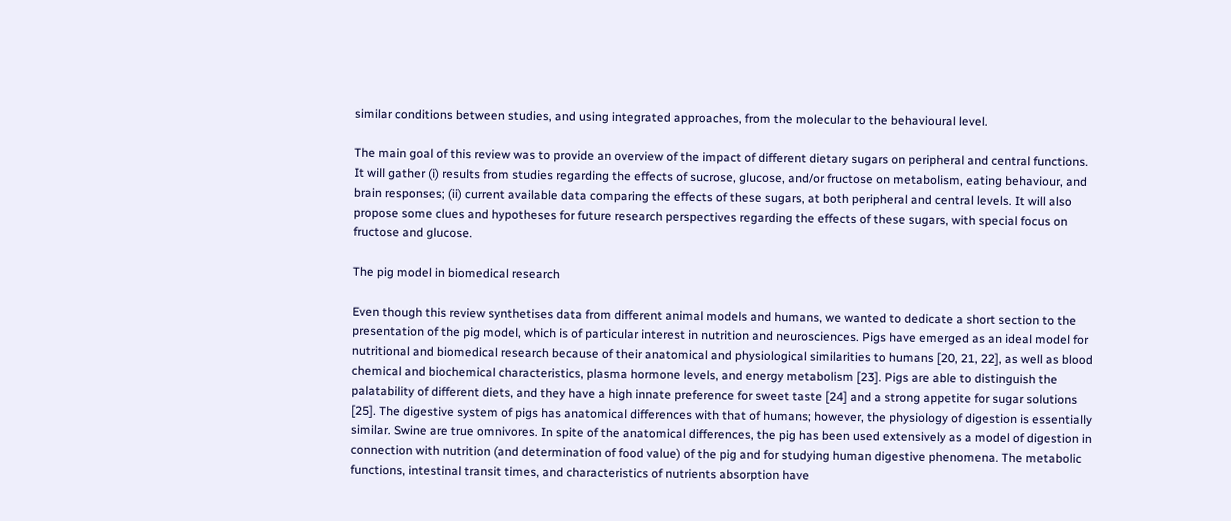similar conditions between studies, and using integrated approaches, from the molecular to the behavioural level.

The main goal of this review was to provide an overview of the impact of different dietary sugars on peripheral and central functions. It will gather (i) results from studies regarding the effects of sucrose, glucose, and/or fructose on metabolism, eating behaviour, and brain responses; (ii) current available data comparing the effects of these sugars, at both peripheral and central levels. It will also propose some clues and hypotheses for future research perspectives regarding the effects of these sugars, with special focus on fructose and glucose.

The pig model in biomedical research

Even though this review synthetises data from different animal models and humans, we wanted to dedicate a short section to the presentation of the pig model, which is of particular interest in nutrition and neurosciences. Pigs have emerged as an ideal model for nutritional and biomedical research because of their anatomical and physiological similarities to humans [20, 21, 22], as well as blood chemical and biochemical characteristics, plasma hormone levels, and energy metabolism [23]. Pigs are able to distinguish the palatability of different diets, and they have a high innate preference for sweet taste [24] and a strong appetite for sugar solutions [25]. The digestive system of pigs has anatomical differences with that of humans; however, the physiology of digestion is essentially similar. Swine are true omnivores. In spite of the anatomical differences, the pig has been used extensively as a model of digestion in connection with nutrition (and determination of food value) of the pig and for studying human digestive phenomena. The metabolic functions, intestinal transit times, and characteristics of nutrients absorption have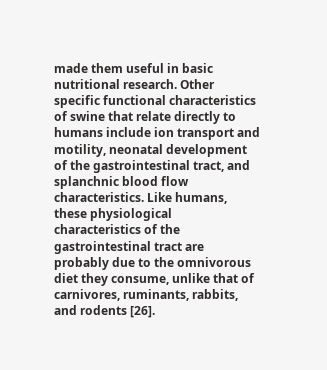made them useful in basic nutritional research. Other specific functional characteristics of swine that relate directly to humans include ion transport and motility, neonatal development of the gastrointestinal tract, and splanchnic blood flow characteristics. Like humans, these physiological characteristics of the gastrointestinal tract are probably due to the omnivorous diet they consume, unlike that of carnivores, ruminants, rabbits, and rodents [26].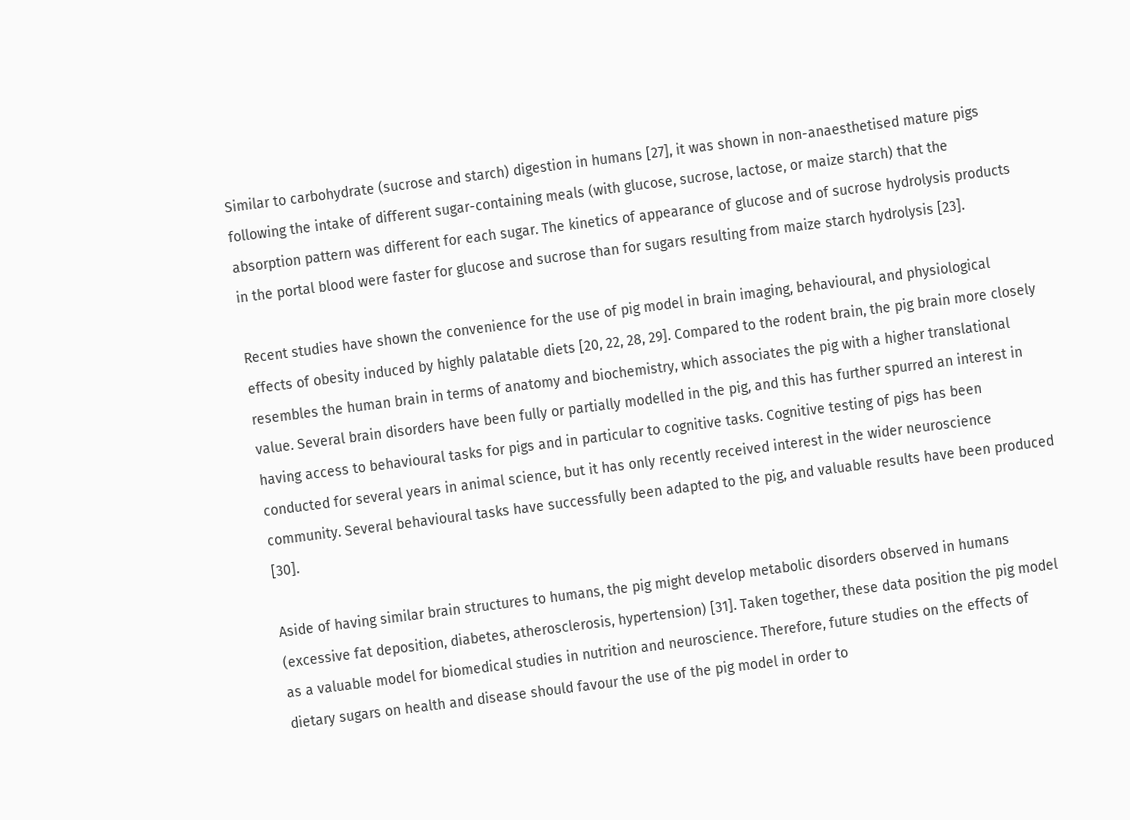Similar to carbohydrate (sucrose and starch) digestion in humans [27], it was shown in non-anaesthetised mature pigs following the intake of different sugar-containing meals (with glucose, sucrose, lactose, or maize starch) that the absorption pattern was different for each sugar. The kinetics of appearance of glucose and of sucrose hydrolysis products in the portal blood were faster for glucose and sucrose than for sugars resulting from maize starch hydrolysis [23].

Recent studies have shown the convenience for the use of pig model in brain imaging, behavioural, and physiological effects of obesity induced by highly palatable diets [20, 22, 28, 29]. Compared to the rodent brain, the pig brain more closely resembles the human brain in terms of anatomy and biochemistry, which associates the pig with a higher translational value. Several brain disorders have been fully or partially modelled in the pig, and this has further spurred an interest in having access to behavioural tasks for pigs and in particular to cognitive tasks. Cognitive testing of pigs has been conducted for several years in animal science, but it has only recently received interest in the wider neuroscience community. Several behavioural tasks have successfully been adapted to the pig, and valuable results have been produced [30].

Aside of having similar brain structures to humans, the pig might develop metabolic disorders observed in humans (excessive fat deposition, diabetes, atherosclerosis, hypertension) [31]. Taken together, these data position the pig model as a valuable model for biomedical studies in nutrition and neuroscience. Therefore, future studies on the effects of dietary sugars on health and disease should favour the use of the pig model in order to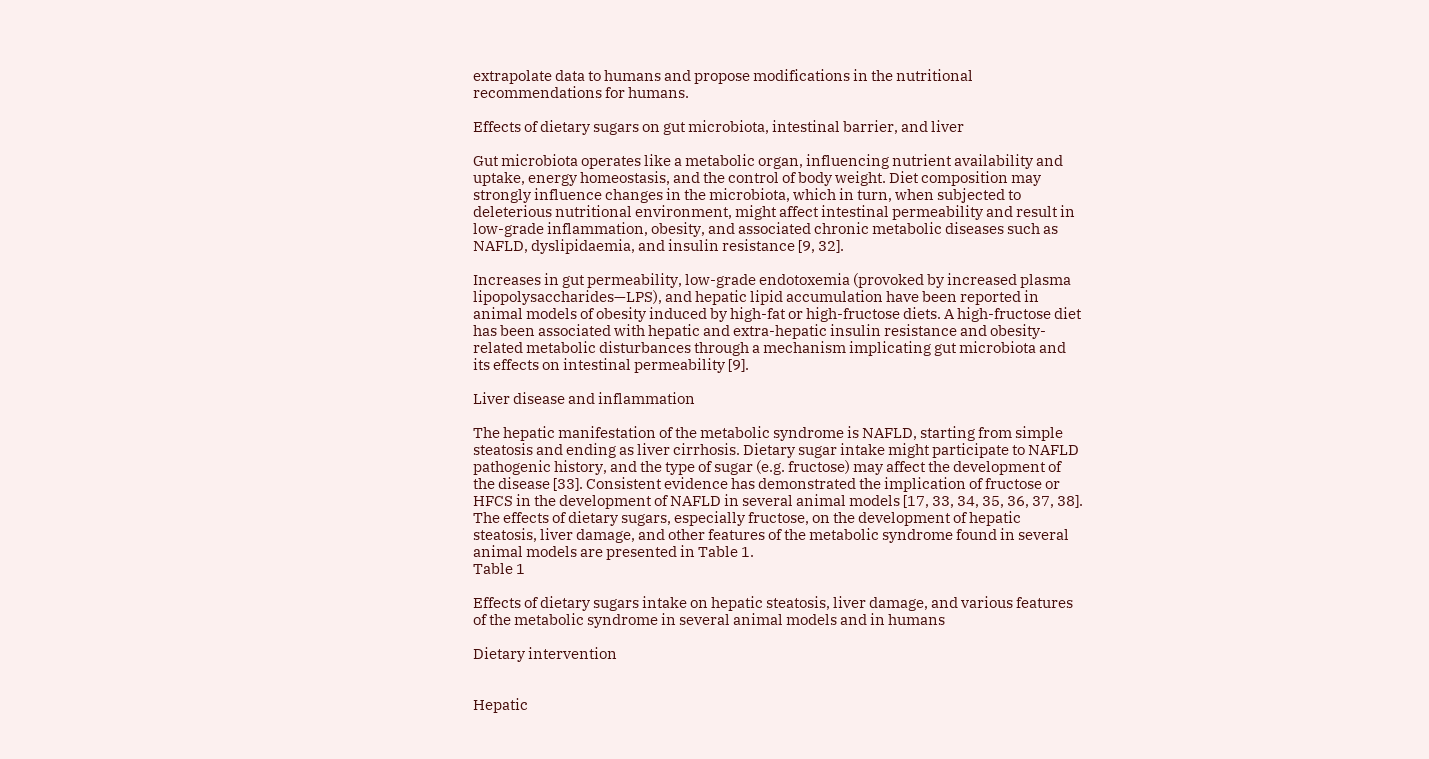extrapolate data to humans and propose modifications in the nutritional recommendations for humans.

Effects of dietary sugars on gut microbiota, intestinal barrier, and liver

Gut microbiota operates like a metabolic organ, influencing nutrient availability and uptake, energy homeostasis, and the control of body weight. Diet composition may strongly influence changes in the microbiota, which in turn, when subjected to deleterious nutritional environment, might affect intestinal permeability and result in low-grade inflammation, obesity, and associated chronic metabolic diseases such as NAFLD, dyslipidaemia, and insulin resistance [9, 32].

Increases in gut permeability, low-grade endotoxemia (provoked by increased plasma lipopolysaccharides—LPS), and hepatic lipid accumulation have been reported in animal models of obesity induced by high-fat or high-fructose diets. A high-fructose diet has been associated with hepatic and extra-hepatic insulin resistance and obesity-related metabolic disturbances through a mechanism implicating gut microbiota and its effects on intestinal permeability [9].

Liver disease and inflammation

The hepatic manifestation of the metabolic syndrome is NAFLD, starting from simple steatosis and ending as liver cirrhosis. Dietary sugar intake might participate to NAFLD pathogenic history, and the type of sugar (e.g. fructose) may affect the development of the disease [33]. Consistent evidence has demonstrated the implication of fructose or HFCS in the development of NAFLD in several animal models [17, 33, 34, 35, 36, 37, 38]. The effects of dietary sugars, especially fructose, on the development of hepatic steatosis, liver damage, and other features of the metabolic syndrome found in several animal models are presented in Table 1.
Table 1

Effects of dietary sugars intake on hepatic steatosis, liver damage, and various features of the metabolic syndrome in several animal models and in humans

Dietary intervention


Hepatic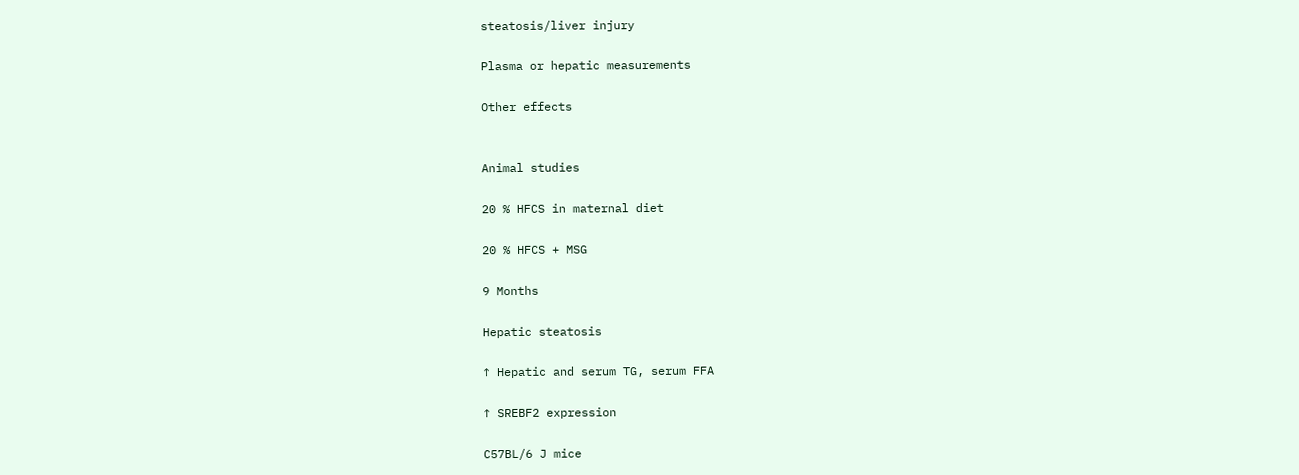steatosis/liver injury

Plasma or hepatic measurements

Other effects


Animal studies

20 % HFCS in maternal diet

20 % HFCS + MSG

9 Months

Hepatic steatosis

↑ Hepatic and serum TG, serum FFA

↑ SREBF2 expression

C57BL/6 J mice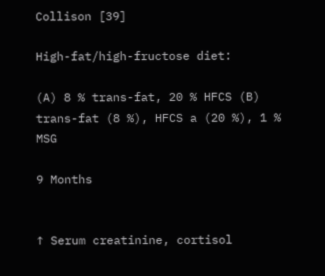Collison [39]

High-fat/high-fructose diet:

(A) 8 % trans-fat, 20 % HFCS (B) trans-fat (8 %), HFCS a (20 %), 1 % MSG

9 Months


↑ Serum creatinine, cortisol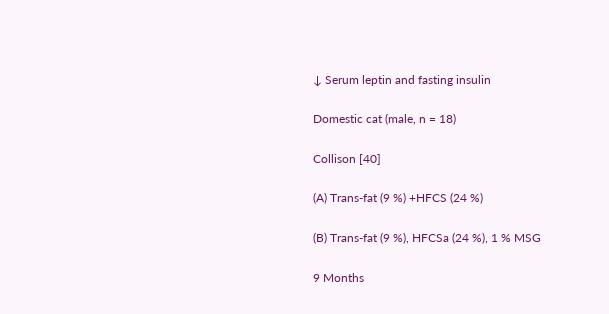↓ Serum leptin and fasting insulin

Domestic cat (male, n = 18)

Collison [40]

(A) Trans-fat (9 %) +HFCS (24 %)

(B) Trans-fat (9 %), HFCSa (24 %), 1 % MSG

9 Months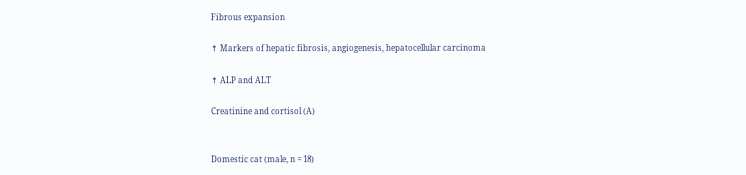Fibrous expansion

↑ Markers of hepatic fibrosis, angiogenesis, hepatocellular carcinoma

↑ ALP and ALT

Creatinine and cortisol (A)


Domestic cat (male, n = 18)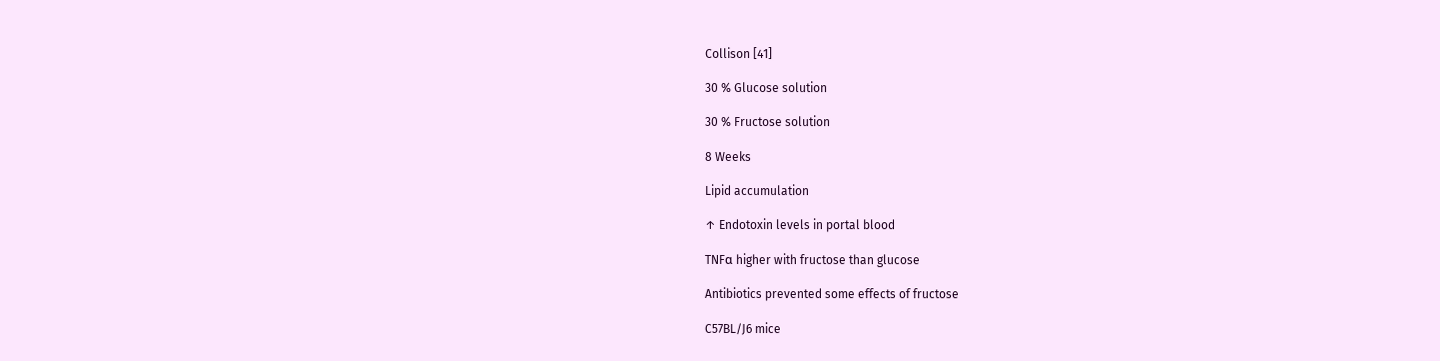Collison [41]

30 % Glucose solution

30 % Fructose solution

8 Weeks

Lipid accumulation

↑ Endotoxin levels in portal blood

TNFα higher with fructose than glucose

Antibiotics prevented some effects of fructose

C57BL/J6 mice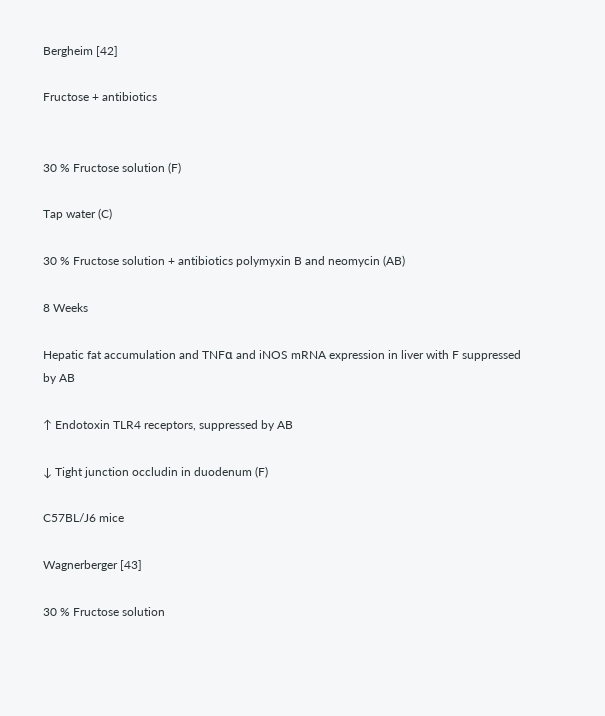Bergheim [42]

Fructose + antibiotics


30 % Fructose solution (F)

Tap water (C)

30 % Fructose solution + antibiotics polymyxin B and neomycin (AB)

8 Weeks

Hepatic fat accumulation and TNFα and iNOS mRNA expression in liver with F suppressed by AB

↑ Endotoxin TLR4 receptors, suppressed by AB

↓ Tight junction occludin in duodenum (F)

C57BL/J6 mice

Wagnerberger [43]

30 % Fructose solution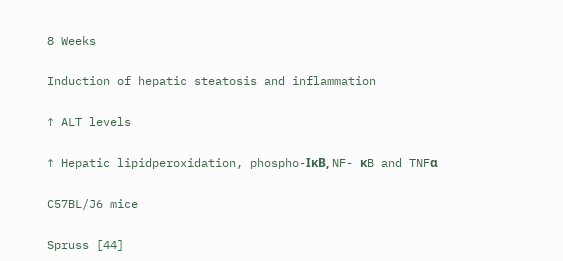8 Weeks

Induction of hepatic steatosis and inflammation

↑ ALT levels

↑ Hepatic lipidperoxidation, phospho-ΙκΒ, NF- κB and TNFα

C57BL/J6 mice

Spruss [44]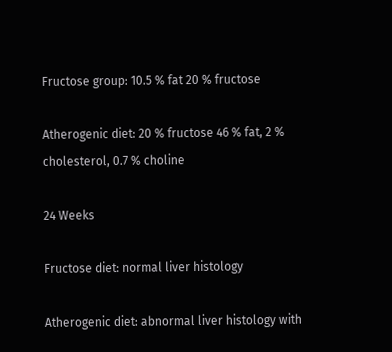Fructose group: 10.5 % fat 20 % fructose

Atherogenic diet: 20 % fructose 46 % fat, 2 % cholesterol, 0.7 % choline

24 Weeks

Fructose diet: normal liver histology

Atherogenic diet: abnormal liver histology with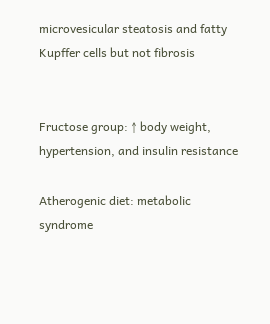microvesicular steatosis and fatty Kupffer cells but not fibrosis


Fructose group: ↑ body weight, hypertension, and insulin resistance

Atherogenic diet: metabolic syndrome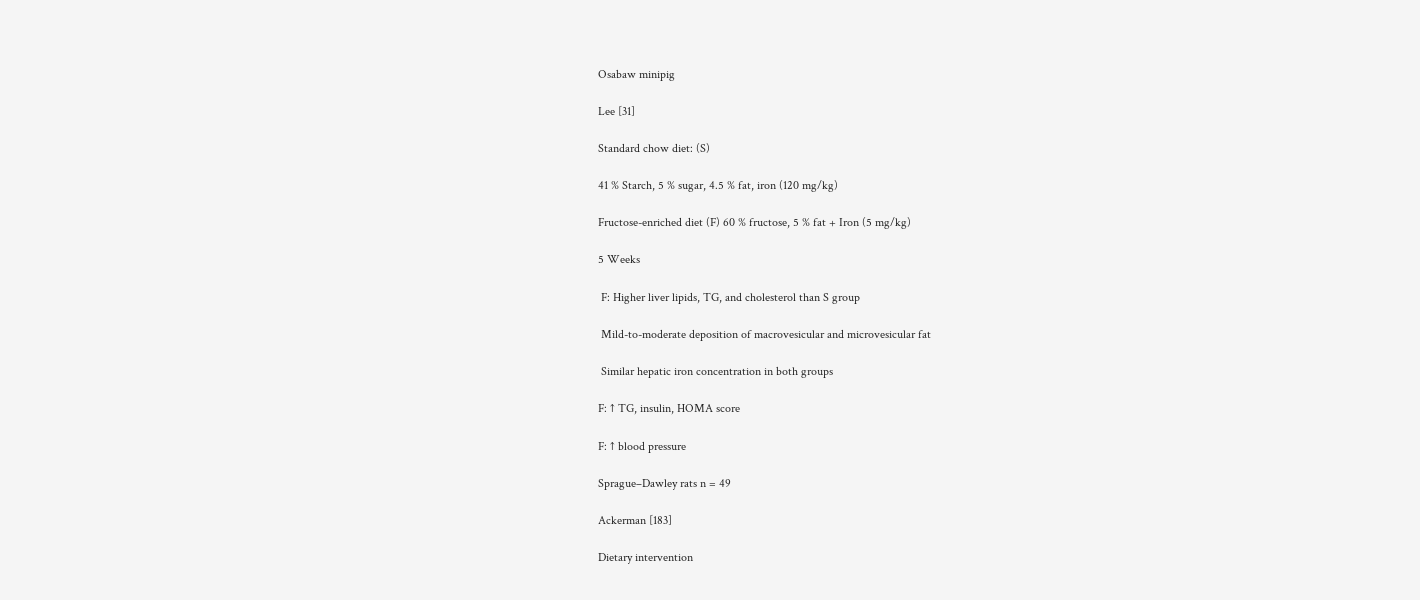Osabaw minipig

Lee [31]

Standard chow diet: (S)

41 % Starch, 5 % sugar, 4.5 % fat, iron (120 mg/kg)

Fructose-enriched diet (F) 60 % fructose, 5 % fat + Iron (5 mg/kg)

5 Weeks

 F: Higher liver lipids, TG, and cholesterol than S group

 Mild-to-moderate deposition of macrovesicular and microvesicular fat

 Similar hepatic iron concentration in both groups

F: ↑ TG, insulin, HOMA score

F: ↑ blood pressure

Sprague–Dawley rats n = 49

Ackerman [183]

Dietary intervention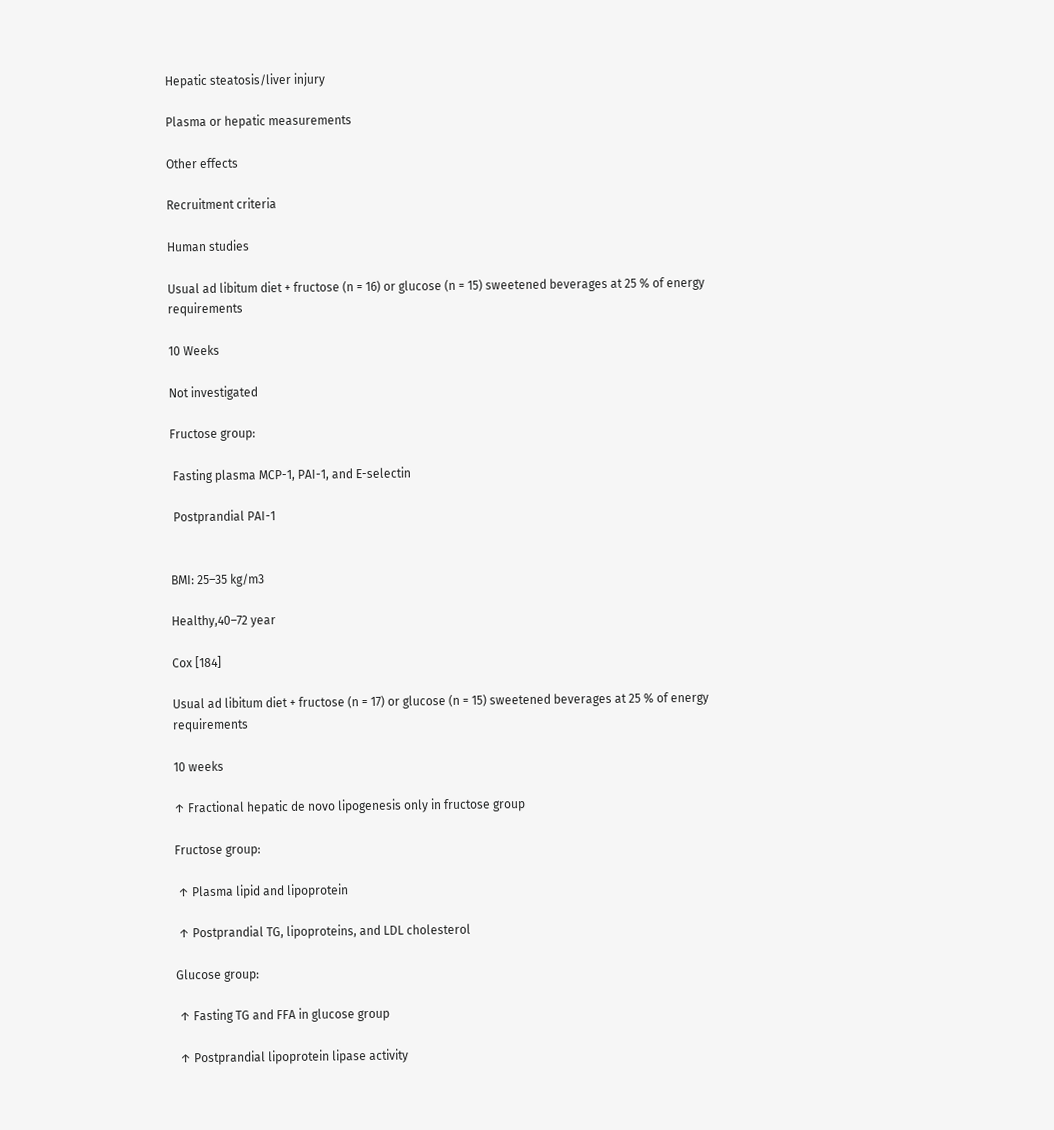Hepatic steatosis/liver injury

Plasma or hepatic measurements

Other effects

Recruitment criteria

Human studies

Usual ad libitum diet + fructose (n = 16) or glucose (n = 15) sweetened beverages at 25 % of energy requirements

10 Weeks

Not investigated

Fructose group:

 Fasting plasma MCP-1, PAI-1, and E-selectin

 Postprandial PAI-1


BMI: 25–35 kg/m3

Healthy,40–72 year

Cox [184]

Usual ad libitum diet + fructose (n = 17) or glucose (n = 15) sweetened beverages at 25 % of energy requirements

10 weeks

↑ Fractional hepatic de novo lipogenesis only in fructose group

Fructose group:

 ↑ Plasma lipid and lipoprotein

 ↑ Postprandial TG, lipoproteins, and LDL cholesterol

Glucose group:

 ↑ Fasting TG and FFA in glucose group

 ↑ Postprandial lipoprotein lipase activity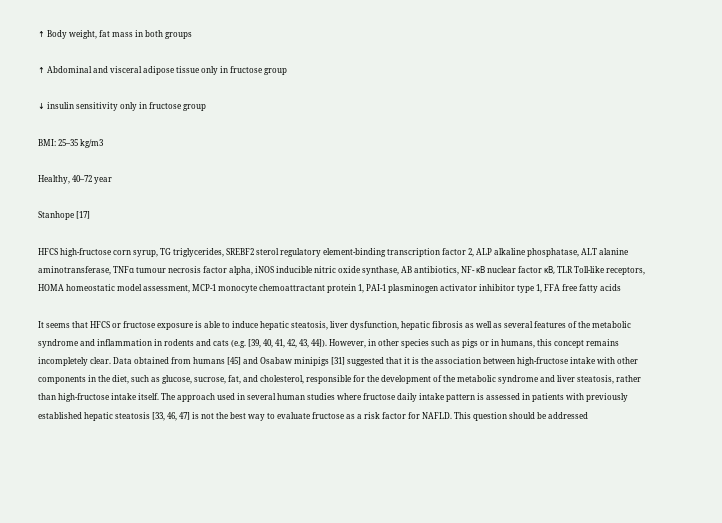↑ Body weight, fat mass in both groups

↑ Abdominal and visceral adipose tissue only in fructose group

↓ insulin sensitivity only in fructose group

BMI: 25–35 kg/m3

Healthy, 40–72 year

Stanhope [17]

HFCS high-fructose corn syrup, TG triglycerides, SREBF2 sterol regulatory element-binding transcription factor 2, ALP alkaline phosphatase, ALT alanine aminotransferase, TNFα tumour necrosis factor alpha, iNOS inducible nitric oxide synthase, AB antibiotics, NF- κΒ nuclear factor κΒ, TLR Toll-like receptors, HOMA homeostatic model assessment, MCP-1 monocyte chemoattractant protein 1, PAI-1 plasminogen activator inhibitor type 1, FFA free fatty acids

It seems that HFCS or fructose exposure is able to induce hepatic steatosis, liver dysfunction, hepatic fibrosis as well as several features of the metabolic syndrome and inflammation in rodents and cats (e.g. [39, 40, 41, 42, 43, 44]). However, in other species such as pigs or in humans, this concept remains incompletely clear. Data obtained from humans [45] and Osabaw minipigs [31] suggested that it is the association between high-fructose intake with other components in the diet, such as glucose, sucrose, fat, and cholesterol, responsible for the development of the metabolic syndrome and liver steatosis, rather than high-fructose intake itself. The approach used in several human studies where fructose daily intake pattern is assessed in patients with previously established hepatic steatosis [33, 46, 47] is not the best way to evaluate fructose as a risk factor for NAFLD. This question should be addressed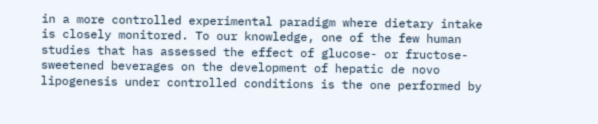in a more controlled experimental paradigm where dietary intake is closely monitored. To our knowledge, one of the few human studies that has assessed the effect of glucose- or fructose-sweetened beverages on the development of hepatic de novo lipogenesis under controlled conditions is the one performed by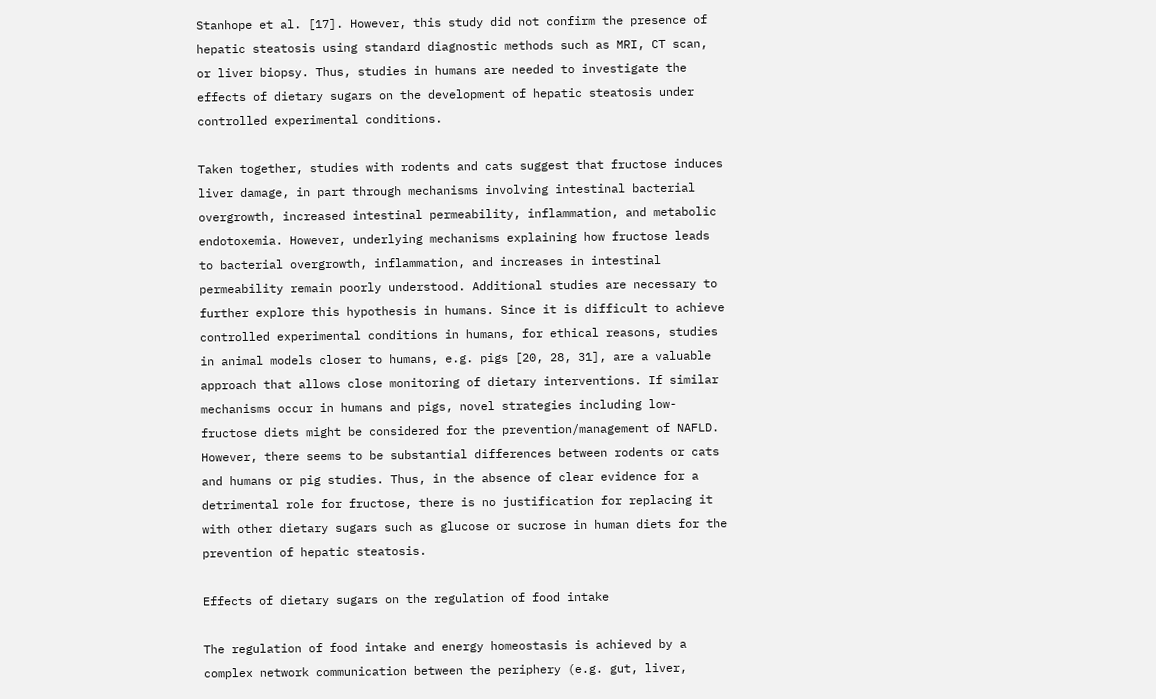Stanhope et al. [17]. However, this study did not confirm the presence of hepatic steatosis using standard diagnostic methods such as MRI, CT scan, or liver biopsy. Thus, studies in humans are needed to investigate the effects of dietary sugars on the development of hepatic steatosis under controlled experimental conditions.

Taken together, studies with rodents and cats suggest that fructose induces liver damage, in part through mechanisms involving intestinal bacterial overgrowth, increased intestinal permeability, inflammation, and metabolic endotoxemia. However, underlying mechanisms explaining how fructose leads to bacterial overgrowth, inflammation, and increases in intestinal permeability remain poorly understood. Additional studies are necessary to further explore this hypothesis in humans. Since it is difficult to achieve controlled experimental conditions in humans, for ethical reasons, studies in animal models closer to humans, e.g. pigs [20, 28, 31], are a valuable approach that allows close monitoring of dietary interventions. If similar mechanisms occur in humans and pigs, novel strategies including low-fructose diets might be considered for the prevention/management of NAFLD. However, there seems to be substantial differences between rodents or cats and humans or pig studies. Thus, in the absence of clear evidence for a detrimental role for fructose, there is no justification for replacing it with other dietary sugars such as glucose or sucrose in human diets for the prevention of hepatic steatosis.

Effects of dietary sugars on the regulation of food intake

The regulation of food intake and energy homeostasis is achieved by a complex network communication between the periphery (e.g. gut, liver,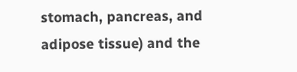stomach, pancreas, and adipose tissue) and the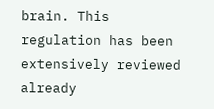brain. This regulation has been extensively reviewed already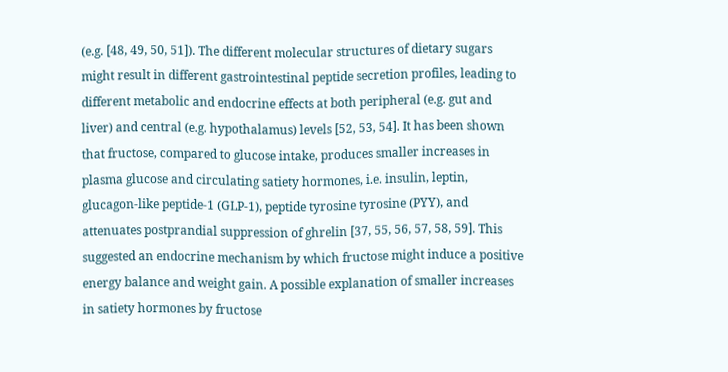(e.g. [48, 49, 50, 51]). The different molecular structures of dietary sugars might result in different gastrointestinal peptide secretion profiles, leading to different metabolic and endocrine effects at both peripheral (e.g. gut and liver) and central (e.g. hypothalamus) levels [52, 53, 54]. It has been shown that fructose, compared to glucose intake, produces smaller increases in plasma glucose and circulating satiety hormones, i.e. insulin, leptin, glucagon-like peptide-1 (GLP-1), peptide tyrosine tyrosine (PYY), and attenuates postprandial suppression of ghrelin [37, 55, 56, 57, 58, 59]. This suggested an endocrine mechanism by which fructose might induce a positive energy balance and weight gain. A possible explanation of smaller increases in satiety hormones by fructose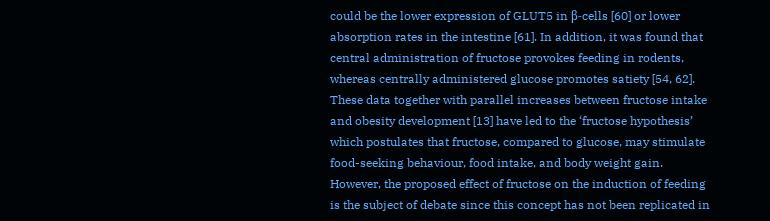could be the lower expression of GLUT5 in β-cells [60] or lower absorption rates in the intestine [61]. In addition, it was found that central administration of fructose provokes feeding in rodents, whereas centrally administered glucose promotes satiety [54, 62]. These data together with parallel increases between fructose intake and obesity development [13] have led to the ‘fructose hypothesis’ which postulates that fructose, compared to glucose, may stimulate food-seeking behaviour, food intake, and body weight gain. However, the proposed effect of fructose on the induction of feeding is the subject of debate since this concept has not been replicated in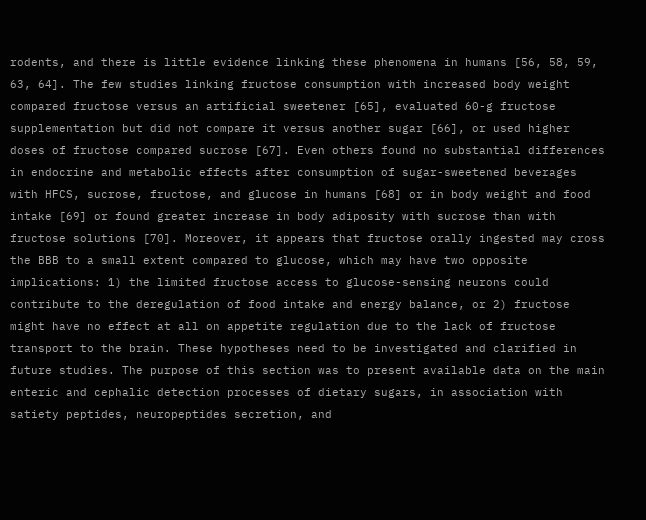rodents, and there is little evidence linking these phenomena in humans [56, 58, 59, 63, 64]. The few studies linking fructose consumption with increased body weight compared fructose versus an artificial sweetener [65], evaluated 60-g fructose supplementation but did not compare it versus another sugar [66], or used higher doses of fructose compared sucrose [67]. Even others found no substantial differences in endocrine and metabolic effects after consumption of sugar-sweetened beverages with HFCS, sucrose, fructose, and glucose in humans [68] or in body weight and food intake [69] or found greater increase in body adiposity with sucrose than with fructose solutions [70]. Moreover, it appears that fructose orally ingested may cross the BBB to a small extent compared to glucose, which may have two opposite implications: 1) the limited fructose access to glucose-sensing neurons could contribute to the deregulation of food intake and energy balance, or 2) fructose might have no effect at all on appetite regulation due to the lack of fructose transport to the brain. These hypotheses need to be investigated and clarified in future studies. The purpose of this section was to present available data on the main enteric and cephalic detection processes of dietary sugars, in association with satiety peptides, neuropeptides secretion, and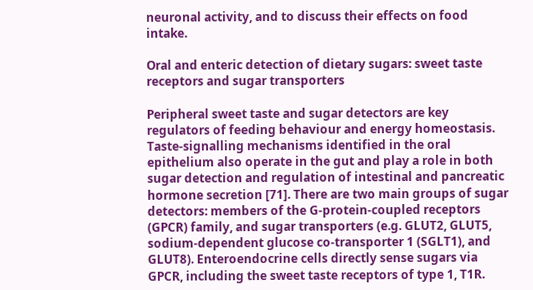neuronal activity, and to discuss their effects on food intake.

Oral and enteric detection of dietary sugars: sweet taste receptors and sugar transporters

Peripheral sweet taste and sugar detectors are key regulators of feeding behaviour and energy homeostasis. Taste-signalling mechanisms identified in the oral epithelium also operate in the gut and play a role in both sugar detection and regulation of intestinal and pancreatic hormone secretion [71]. There are two main groups of sugar detectors: members of the G-protein-coupled receptors (GPCR) family, and sugar transporters (e.g. GLUT2, GLUT5, sodium-dependent glucose co-transporter 1 (SGLT1), and GLUT8). Enteroendocrine cells directly sense sugars via GPCR, including the sweet taste receptors of type 1, T1R.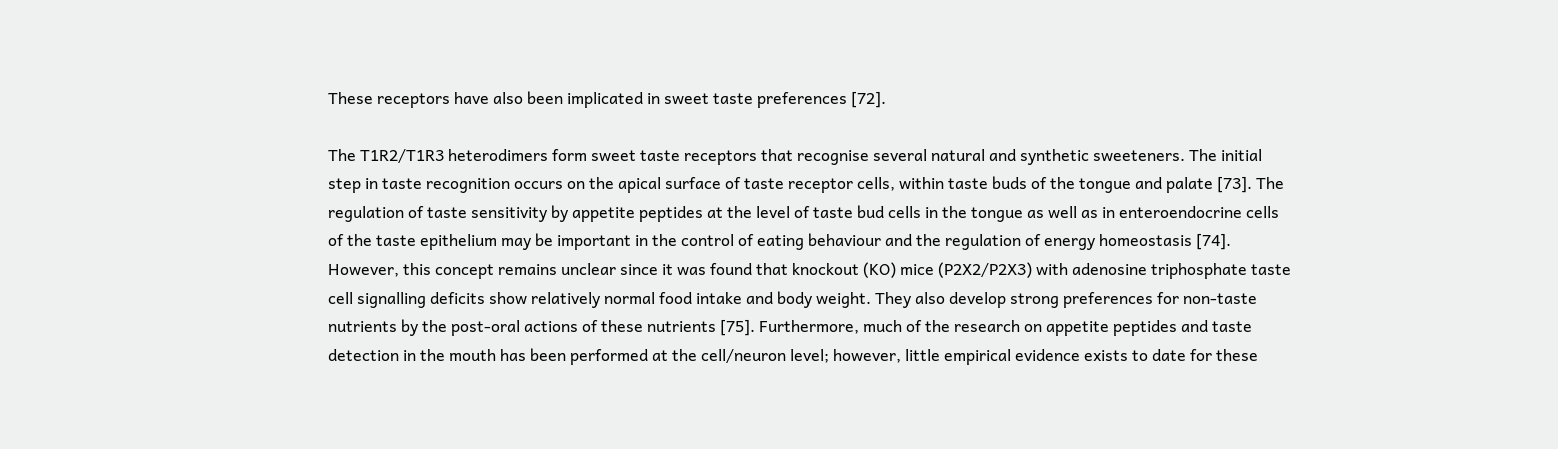These receptors have also been implicated in sweet taste preferences [72].

The T1R2/T1R3 heterodimers form sweet taste receptors that recognise several natural and synthetic sweeteners. The initial step in taste recognition occurs on the apical surface of taste receptor cells, within taste buds of the tongue and palate [73]. The regulation of taste sensitivity by appetite peptides at the level of taste bud cells in the tongue as well as in enteroendocrine cells of the taste epithelium may be important in the control of eating behaviour and the regulation of energy homeostasis [74]. However, this concept remains unclear since it was found that knockout (KO) mice (P2X2/P2X3) with adenosine triphosphate taste cell signalling deficits show relatively normal food intake and body weight. They also develop strong preferences for non-taste nutrients by the post-oral actions of these nutrients [75]. Furthermore, much of the research on appetite peptides and taste detection in the mouth has been performed at the cell/neuron level; however, little empirical evidence exists to date for these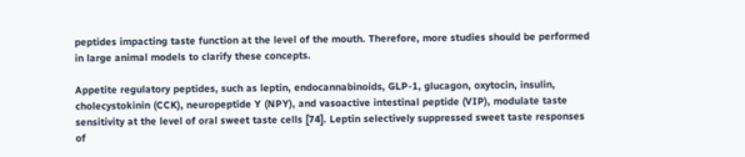peptides impacting taste function at the level of the mouth. Therefore, more studies should be performed in large animal models to clarify these concepts.

Appetite regulatory peptides, such as leptin, endocannabinoids, GLP-1, glucagon, oxytocin, insulin, cholecystokinin (CCK), neuropeptide Y (NPY), and vasoactive intestinal peptide (VIP), modulate taste sensitivity at the level of oral sweet taste cells [74]. Leptin selectively suppressed sweet taste responses of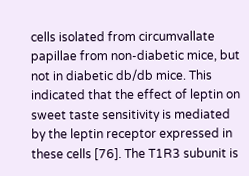cells isolated from circumvallate papillae from non-diabetic mice, but not in diabetic db/db mice. This indicated that the effect of leptin on sweet taste sensitivity is mediated by the leptin receptor expressed in these cells [76]. The T1R3 subunit is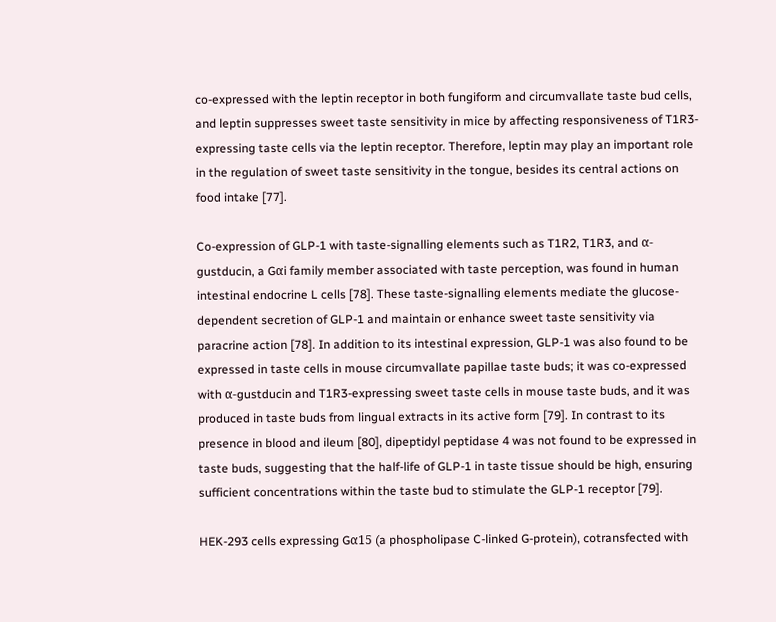co-expressed with the leptin receptor in both fungiform and circumvallate taste bud cells, and leptin suppresses sweet taste sensitivity in mice by affecting responsiveness of T1R3-expressing taste cells via the leptin receptor. Therefore, leptin may play an important role in the regulation of sweet taste sensitivity in the tongue, besides its central actions on food intake [77].

Co-expression of GLP-1 with taste-signalling elements such as T1R2, T1R3, and α-gustducin, a Gαi family member associated with taste perception, was found in human intestinal endocrine L cells [78]. These taste-signalling elements mediate the glucose-dependent secretion of GLP-1 and maintain or enhance sweet taste sensitivity via paracrine action [78]. In addition to its intestinal expression, GLP-1 was also found to be expressed in taste cells in mouse circumvallate papillae taste buds; it was co-expressed with α-gustducin and T1R3-expressing sweet taste cells in mouse taste buds, and it was produced in taste buds from lingual extracts in its active form [79]. In contrast to its presence in blood and ileum [80], dipeptidyl peptidase 4 was not found to be expressed in taste buds, suggesting that the half-life of GLP-1 in taste tissue should be high, ensuring sufficient concentrations within the taste bud to stimulate the GLP-1 receptor [79].

HEK-293 cells expressing Gα15 (a phospholipase C-linked G-protein), cotransfected with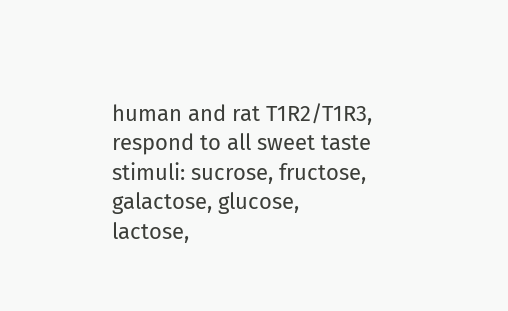human and rat T1R2/T1R3, respond to all sweet taste stimuli: sucrose, fructose, galactose, glucose, lactose,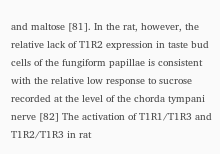and maltose [81]. In the rat, however, the relative lack of T1R2 expression in taste bud cells of the fungiform papillae is consistent with the relative low response to sucrose recorded at the level of the chorda tympani nerve [82] The activation of T1R1/T1R3 and T1R2/T1R3 in rat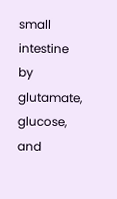small intestine by glutamate, glucose, and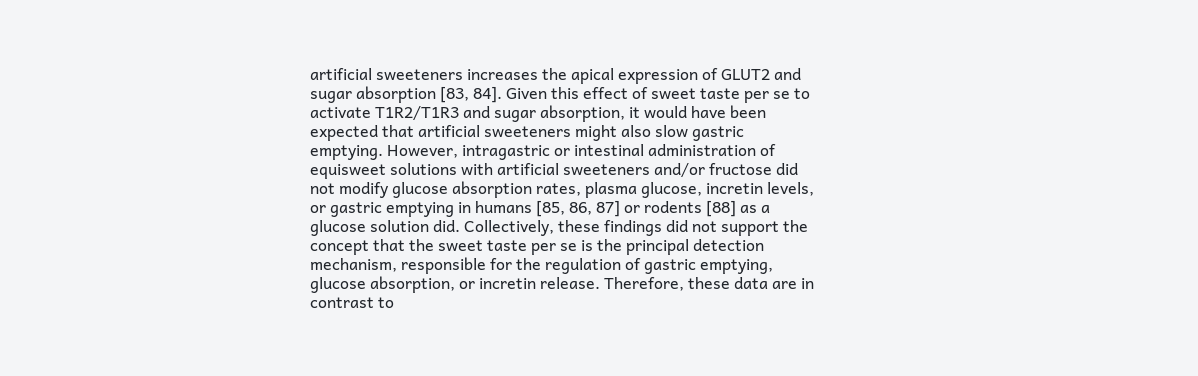artificial sweeteners increases the apical expression of GLUT2 and sugar absorption [83, 84]. Given this effect of sweet taste per se to activate T1R2/T1R3 and sugar absorption, it would have been expected that artificial sweeteners might also slow gastric emptying. However, intragastric or intestinal administration of equisweet solutions with artificial sweeteners and/or fructose did not modify glucose absorption rates, plasma glucose, incretin levels, or gastric emptying in humans [85, 86, 87] or rodents [88] as a glucose solution did. Collectively, these findings did not support the concept that the sweet taste per se is the principal detection mechanism, responsible for the regulation of gastric emptying, glucose absorption, or incretin release. Therefore, these data are in contrast to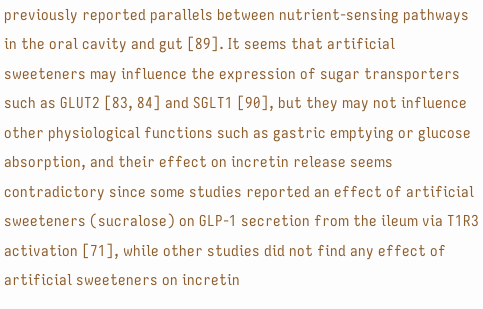previously reported parallels between nutrient-sensing pathways in the oral cavity and gut [89]. It seems that artificial sweeteners may influence the expression of sugar transporters such as GLUT2 [83, 84] and SGLT1 [90], but they may not influence other physiological functions such as gastric emptying or glucose absorption, and their effect on incretin release seems contradictory since some studies reported an effect of artificial sweeteners (sucralose) on GLP-1 secretion from the ileum via T1R3 activation [71], while other studies did not find any effect of artificial sweeteners on incretin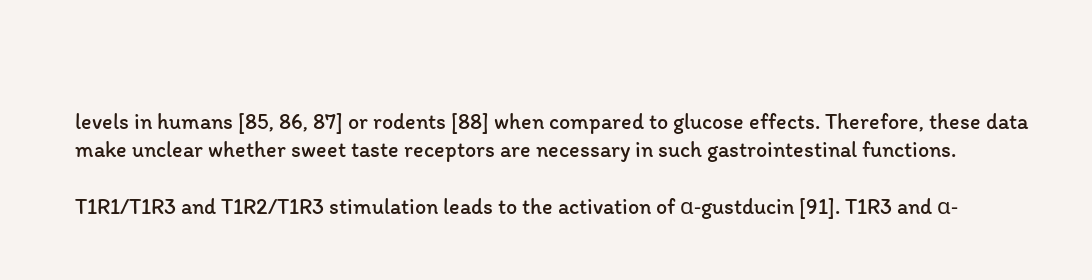levels in humans [85, 86, 87] or rodents [88] when compared to glucose effects. Therefore, these data make unclear whether sweet taste receptors are necessary in such gastrointestinal functions.

T1R1/T1R3 and T1R2/T1R3 stimulation leads to the activation of α-gustducin [91]. T1R3 and α-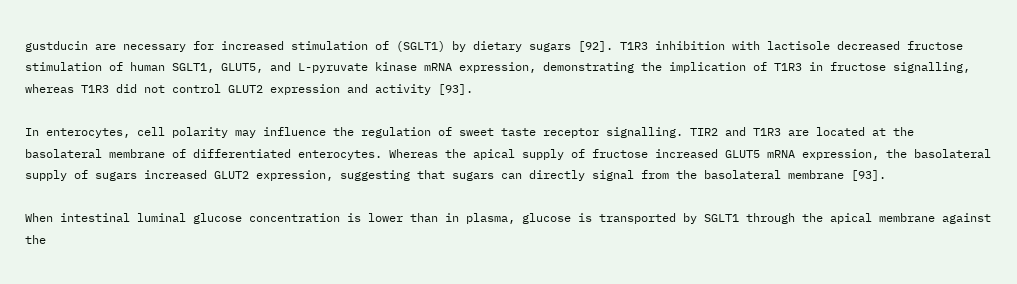gustducin are necessary for increased stimulation of (SGLT1) by dietary sugars [92]. T1R3 inhibition with lactisole decreased fructose stimulation of human SGLT1, GLUT5, and L-pyruvate kinase mRNA expression, demonstrating the implication of T1R3 in fructose signalling, whereas T1R3 did not control GLUT2 expression and activity [93].

In enterocytes, cell polarity may influence the regulation of sweet taste receptor signalling. TIR2 and T1R3 are located at the basolateral membrane of differentiated enterocytes. Whereas the apical supply of fructose increased GLUT5 mRNA expression, the basolateral supply of sugars increased GLUT2 expression, suggesting that sugars can directly signal from the basolateral membrane [93].

When intestinal luminal glucose concentration is lower than in plasma, glucose is transported by SGLT1 through the apical membrane against the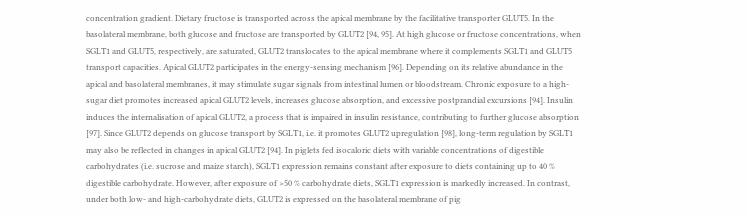concentration gradient. Dietary fructose is transported across the apical membrane by the facilitative transporter GLUT5. In the basolateral membrane, both glucose and fructose are transported by GLUT2 [94, 95]. At high glucose or fructose concentrations, when SGLT1 and GLUT5, respectively, are saturated, GLUT2 translocates to the apical membrane where it complements SGLT1 and GLUT5 transport capacities. Apical GLUT2 participates in the energy-sensing mechanism [96]. Depending on its relative abundance in the apical and basolateral membranes, it may stimulate sugar signals from intestinal lumen or bloodstream. Chronic exposure to a high-sugar diet promotes increased apical GLUT2 levels, increases glucose absorption, and excessive postprandial excursions [94]. Insulin induces the internalisation of apical GLUT2, a process that is impaired in insulin resistance, contributing to further glucose absorption [97]. Since GLUT2 depends on glucose transport by SGLT1, i.e. it promotes GLUT2 upregulation [98], long-term regulation by SGLT1 may also be reflected in changes in apical GLUT2 [94]. In piglets fed isocaloric diets with variable concentrations of digestible carbohydrates (i.e. sucrose and maize starch), SGLT1 expression remains constant after exposure to diets containing up to 40 % digestible carbohydrate. However, after exposure of >50 % carbohydrate diets, SGLT1 expression is markedly increased. In contrast, under both low- and high-carbohydrate diets, GLUT2 is expressed on the basolateral membrane of pig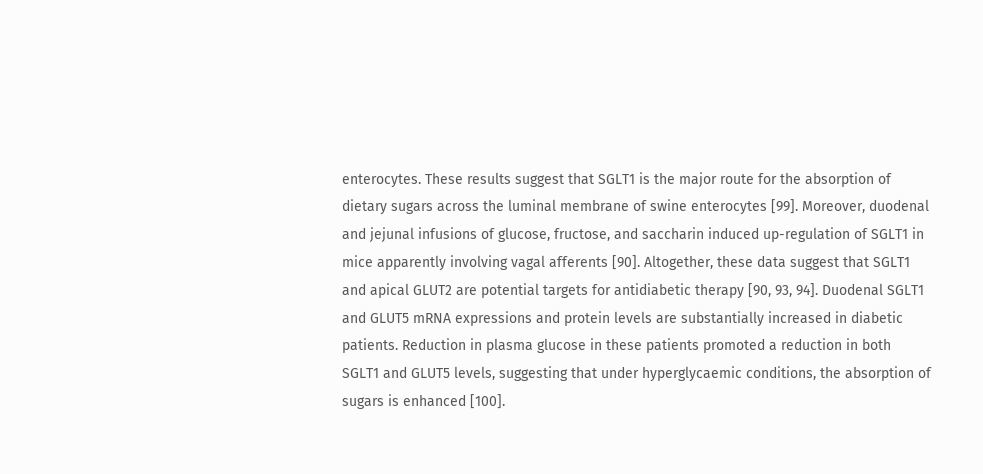enterocytes. These results suggest that SGLT1 is the major route for the absorption of dietary sugars across the luminal membrane of swine enterocytes [99]. Moreover, duodenal and jejunal infusions of glucose, fructose, and saccharin induced up-regulation of SGLT1 in mice apparently involving vagal afferents [90]. Altogether, these data suggest that SGLT1 and apical GLUT2 are potential targets for antidiabetic therapy [90, 93, 94]. Duodenal SGLT1 and GLUT5 mRNA expressions and protein levels are substantially increased in diabetic patients. Reduction in plasma glucose in these patients promoted a reduction in both SGLT1 and GLUT5 levels, suggesting that under hyperglycaemic conditions, the absorption of sugars is enhanced [100].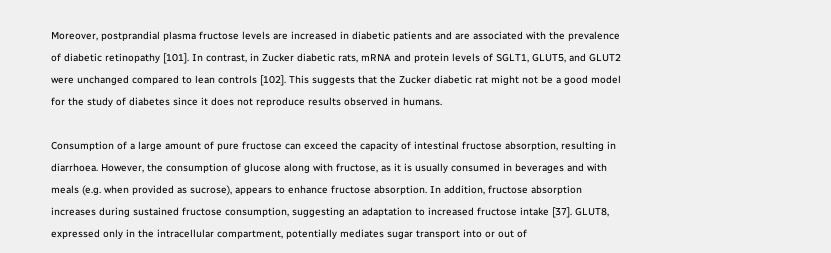Moreover, postprandial plasma fructose levels are increased in diabetic patients and are associated with the prevalence of diabetic retinopathy [101]. In contrast, in Zucker diabetic rats, mRNA and protein levels of SGLT1, GLUT5, and GLUT2 were unchanged compared to lean controls [102]. This suggests that the Zucker diabetic rat might not be a good model for the study of diabetes since it does not reproduce results observed in humans.

Consumption of a large amount of pure fructose can exceed the capacity of intestinal fructose absorption, resulting in diarrhoea. However, the consumption of glucose along with fructose, as it is usually consumed in beverages and with meals (e.g. when provided as sucrose), appears to enhance fructose absorption. In addition, fructose absorption increases during sustained fructose consumption, suggesting an adaptation to increased fructose intake [37]. GLUT8, expressed only in the intracellular compartment, potentially mediates sugar transport into or out of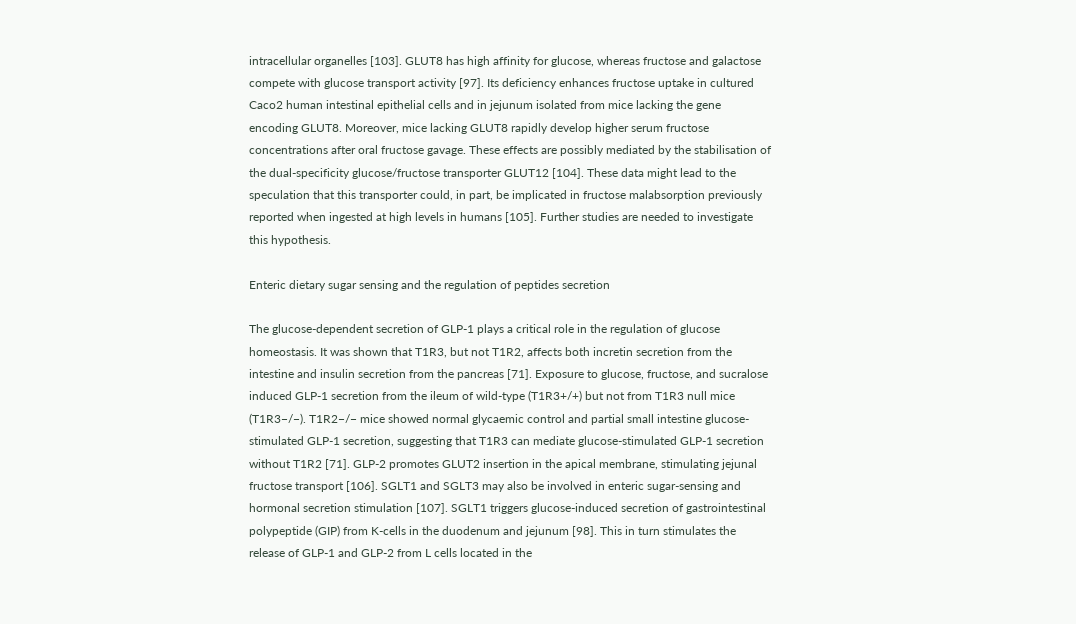intracellular organelles [103]. GLUT8 has high affinity for glucose, whereas fructose and galactose compete with glucose transport activity [97]. Its deficiency enhances fructose uptake in cultured Caco2 human intestinal epithelial cells and in jejunum isolated from mice lacking the gene encoding GLUT8. Moreover, mice lacking GLUT8 rapidly develop higher serum fructose concentrations after oral fructose gavage. These effects are possibly mediated by the stabilisation of the dual-specificity glucose/fructose transporter GLUT12 [104]. These data might lead to the speculation that this transporter could, in part, be implicated in fructose malabsorption previously reported when ingested at high levels in humans [105]. Further studies are needed to investigate this hypothesis.

Enteric dietary sugar sensing and the regulation of peptides secretion

The glucose-dependent secretion of GLP-1 plays a critical role in the regulation of glucose homeostasis. It was shown that T1R3, but not T1R2, affects both incretin secretion from the intestine and insulin secretion from the pancreas [71]. Exposure to glucose, fructose, and sucralose induced GLP-1 secretion from the ileum of wild-type (T1R3+/+) but not from T1R3 null mice (T1R3−/−). T1R2−/− mice showed normal glycaemic control and partial small intestine glucose-stimulated GLP-1 secretion, suggesting that T1R3 can mediate glucose-stimulated GLP-1 secretion without T1R2 [71]. GLP-2 promotes GLUT2 insertion in the apical membrane, stimulating jejunal fructose transport [106]. SGLT1 and SGLT3 may also be involved in enteric sugar-sensing and hormonal secretion stimulation [107]. SGLT1 triggers glucose-induced secretion of gastrointestinal polypeptide (GIP) from K-cells in the duodenum and jejunum [98]. This in turn stimulates the release of GLP-1 and GLP-2 from L cells located in the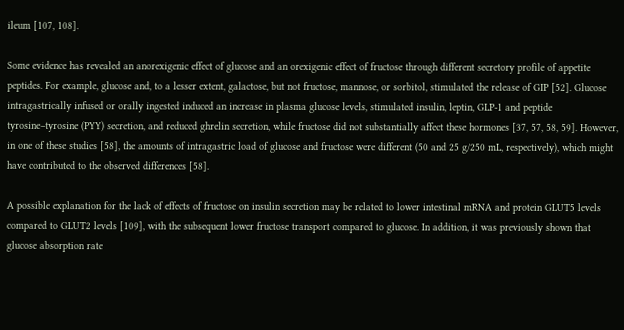ileum [107, 108].

Some evidence has revealed an anorexigenic effect of glucose and an orexigenic effect of fructose through different secretory profile of appetite peptides. For example, glucose and, to a lesser extent, galactose, but not fructose, mannose, or sorbitol, stimulated the release of GIP [52]. Glucose intragastrically infused or orally ingested induced an increase in plasma glucose levels, stimulated insulin, leptin, GLP-1 and peptide tyrosine–tyrosine (PYY) secretion, and reduced ghrelin secretion, while fructose did not substantially affect these hormones [37, 57, 58, 59]. However, in one of these studies [58], the amounts of intragastric load of glucose and fructose were different (50 and 25 g/250 mL, respectively), which might have contributed to the observed differences [58].

A possible explanation for the lack of effects of fructose on insulin secretion may be related to lower intestinal mRNA and protein GLUT5 levels compared to GLUT2 levels [109], with the subsequent lower fructose transport compared to glucose. In addition, it was previously shown that glucose absorption rate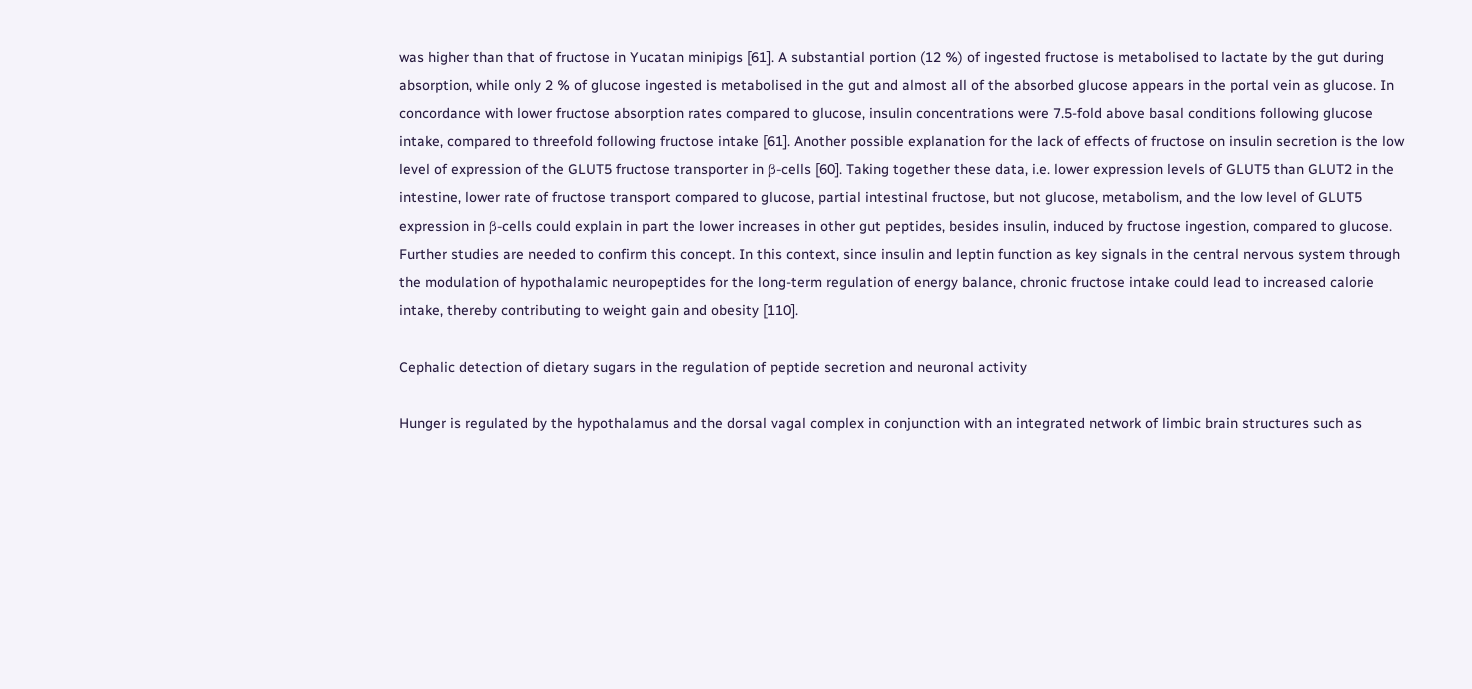was higher than that of fructose in Yucatan minipigs [61]. A substantial portion (12 %) of ingested fructose is metabolised to lactate by the gut during absorption, while only 2 % of glucose ingested is metabolised in the gut and almost all of the absorbed glucose appears in the portal vein as glucose. In concordance with lower fructose absorption rates compared to glucose, insulin concentrations were 7.5-fold above basal conditions following glucose intake, compared to threefold following fructose intake [61]. Another possible explanation for the lack of effects of fructose on insulin secretion is the low level of expression of the GLUT5 fructose transporter in β-cells [60]. Taking together these data, i.e. lower expression levels of GLUT5 than GLUT2 in the intestine, lower rate of fructose transport compared to glucose, partial intestinal fructose, but not glucose, metabolism, and the low level of GLUT5 expression in β-cells could explain in part the lower increases in other gut peptides, besides insulin, induced by fructose ingestion, compared to glucose. Further studies are needed to confirm this concept. In this context, since insulin and leptin function as key signals in the central nervous system through the modulation of hypothalamic neuropeptides for the long-term regulation of energy balance, chronic fructose intake could lead to increased calorie intake, thereby contributing to weight gain and obesity [110].

Cephalic detection of dietary sugars in the regulation of peptide secretion and neuronal activity

Hunger is regulated by the hypothalamus and the dorsal vagal complex in conjunction with an integrated network of limbic brain structures such as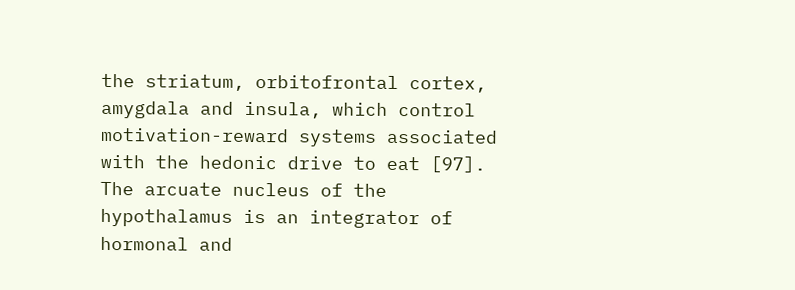the striatum, orbitofrontal cortex, amygdala and insula, which control motivation-reward systems associated with the hedonic drive to eat [97]. The arcuate nucleus of the hypothalamus is an integrator of hormonal and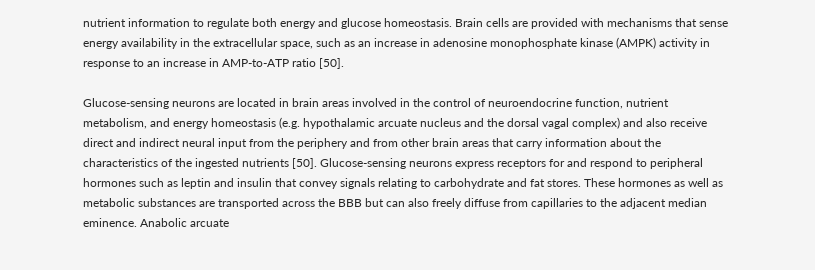nutrient information to regulate both energy and glucose homeostasis. Brain cells are provided with mechanisms that sense energy availability in the extracellular space, such as an increase in adenosine monophosphate kinase (AMPK) activity in response to an increase in AMP-to-ATP ratio [50].

Glucose-sensing neurons are located in brain areas involved in the control of neuroendocrine function, nutrient metabolism, and energy homeostasis (e.g. hypothalamic arcuate nucleus and the dorsal vagal complex) and also receive direct and indirect neural input from the periphery and from other brain areas that carry information about the characteristics of the ingested nutrients [50]. Glucose-sensing neurons express receptors for and respond to peripheral hormones such as leptin and insulin that convey signals relating to carbohydrate and fat stores. These hormones as well as metabolic substances are transported across the BBB but can also freely diffuse from capillaries to the adjacent median eminence. Anabolic arcuate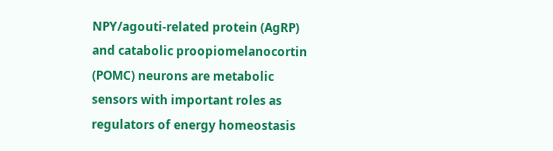NPY/agouti-related protein (AgRP) and catabolic proopiomelanocortin (POMC) neurons are metabolic sensors with important roles as regulators of energy homeostasis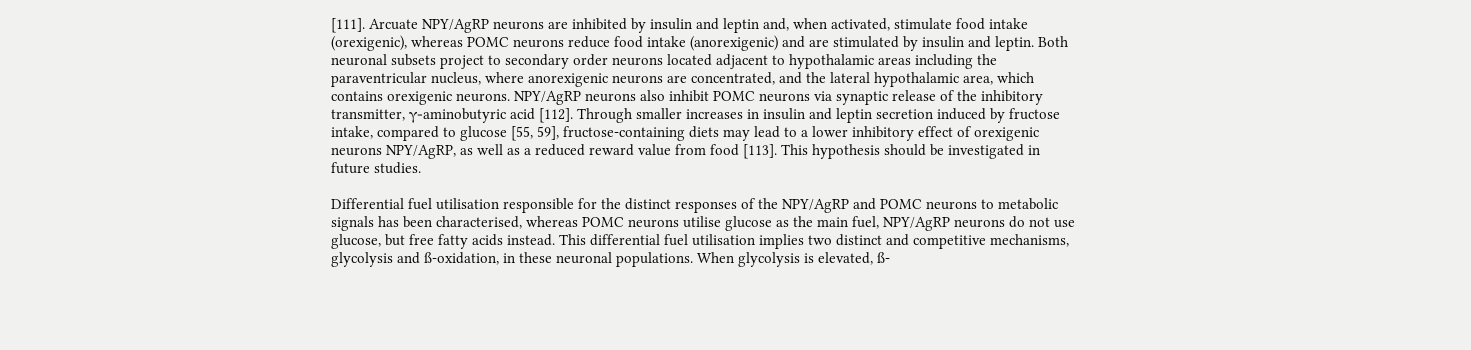[111]. Arcuate NPY/AgRP neurons are inhibited by insulin and leptin and, when activated, stimulate food intake (orexigenic), whereas POMC neurons reduce food intake (anorexigenic) and are stimulated by insulin and leptin. Both neuronal subsets project to secondary order neurons located adjacent to hypothalamic areas including the paraventricular nucleus, where anorexigenic neurons are concentrated, and the lateral hypothalamic area, which contains orexigenic neurons. NPY/AgRP neurons also inhibit POMC neurons via synaptic release of the inhibitory transmitter, γ-aminobutyric acid [112]. Through smaller increases in insulin and leptin secretion induced by fructose intake, compared to glucose [55, 59], fructose-containing diets may lead to a lower inhibitory effect of orexigenic neurons NPY/AgRP, as well as a reduced reward value from food [113]. This hypothesis should be investigated in future studies.

Differential fuel utilisation responsible for the distinct responses of the NPY/AgRP and POMC neurons to metabolic signals has been characterised, whereas POMC neurons utilise glucose as the main fuel, NPY/AgRP neurons do not use glucose, but free fatty acids instead. This differential fuel utilisation implies two distinct and competitive mechanisms, glycolysis and ß-oxidation, in these neuronal populations. When glycolysis is elevated, ß-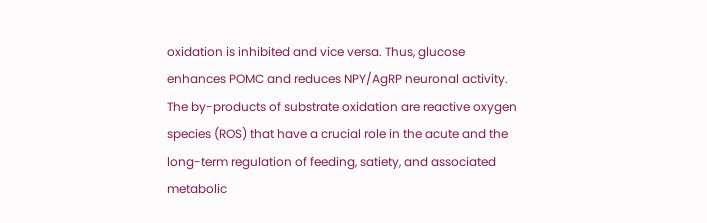oxidation is inhibited and vice versa. Thus, glucose enhances POMC and reduces NPY/AgRP neuronal activity. The by-products of substrate oxidation are reactive oxygen species (ROS) that have a crucial role in the acute and the long-term regulation of feeding, satiety, and associated metabolic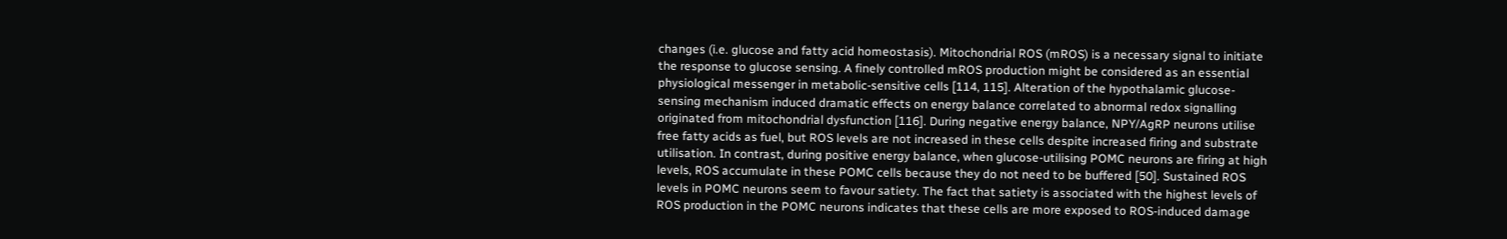changes (i.e. glucose and fatty acid homeostasis). Mitochondrial ROS (mROS) is a necessary signal to initiate the response to glucose sensing. A finely controlled mROS production might be considered as an essential physiological messenger in metabolic-sensitive cells [114, 115]. Alteration of the hypothalamic glucose-sensing mechanism induced dramatic effects on energy balance correlated to abnormal redox signalling originated from mitochondrial dysfunction [116]. During negative energy balance, NPY/AgRP neurons utilise free fatty acids as fuel, but ROS levels are not increased in these cells despite increased firing and substrate utilisation. In contrast, during positive energy balance, when glucose-utilising POMC neurons are firing at high levels, ROS accumulate in these POMC cells because they do not need to be buffered [50]. Sustained ROS levels in POMC neurons seem to favour satiety. The fact that satiety is associated with the highest levels of ROS production in the POMC neurons indicates that these cells are more exposed to ROS-induced damage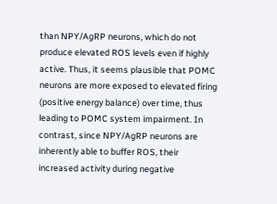than NPY/AgRP neurons, which do not produce elevated ROS levels even if highly active. Thus, it seems plausible that POMC neurons are more exposed to elevated firing (positive energy balance) over time, thus leading to POMC system impairment. In contrast, since NPY/AgRP neurons are inherently able to buffer ROS, their increased activity during negative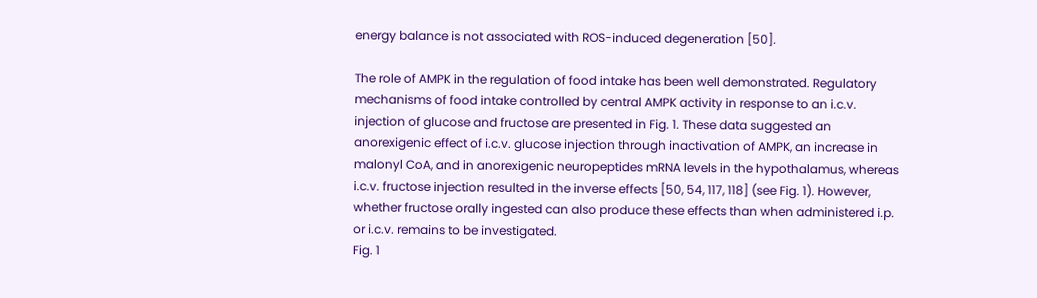energy balance is not associated with ROS-induced degeneration [50].

The role of AMPK in the regulation of food intake has been well demonstrated. Regulatory mechanisms of food intake controlled by central AMPK activity in response to an i.c.v. injection of glucose and fructose are presented in Fig. 1. These data suggested an anorexigenic effect of i.c.v. glucose injection through inactivation of AMPK, an increase in malonyl CoA, and in anorexigenic neuropeptides mRNA levels in the hypothalamus, whereas i.c.v. fructose injection resulted in the inverse effects [50, 54, 117, 118] (see Fig. 1). However, whether fructose orally ingested can also produce these effects than when administered i.p. or i.c.v. remains to be investigated.
Fig. 1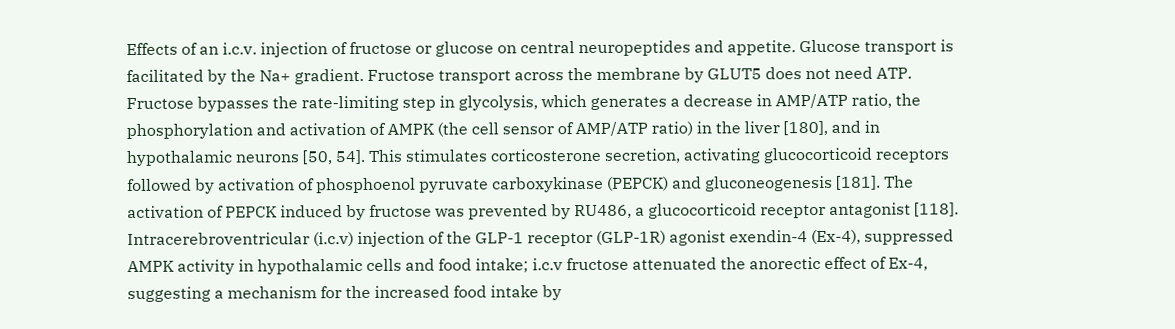Effects of an i.c.v. injection of fructose or glucose on central neuropeptides and appetite. Glucose transport is facilitated by the Na+ gradient. Fructose transport across the membrane by GLUT5 does not need ATP. Fructose bypasses the rate-limiting step in glycolysis, which generates a decrease in AMP/ATP ratio, the phosphorylation and activation of AMPK (the cell sensor of AMP/ATP ratio) in the liver [180], and in hypothalamic neurons [50, 54]. This stimulates corticosterone secretion, activating glucocorticoid receptors followed by activation of phosphoenol pyruvate carboxykinase (PEPCK) and gluconeogenesis [181]. The activation of PEPCK induced by fructose was prevented by RU486, a glucocorticoid receptor antagonist [118]. Intracerebroventricular (i.c.v) injection of the GLP-1 receptor (GLP-1R) agonist exendin-4 (Ex-4), suppressed AMPK activity in hypothalamic cells and food intake; i.c.v fructose attenuated the anorectic effect of Ex-4, suggesting a mechanism for the increased food intake by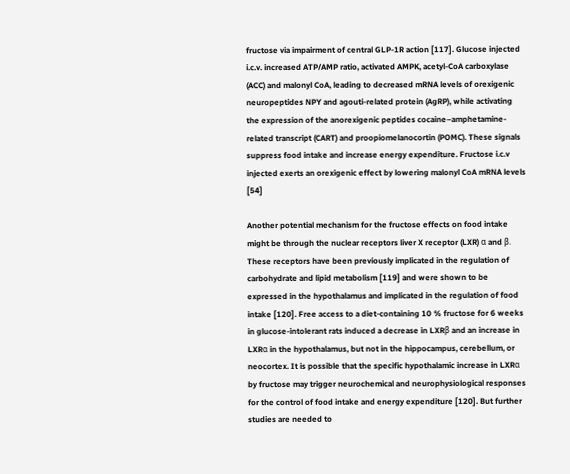fructose via impairment of central GLP-1R action [117]. Glucose injected i.c.v. increased ATP/AMP ratio, activated AMPK, acetyl-CoA carboxylase (ACC) and malonyl CoA, leading to decreased mRNA levels of orexigenic neuropeptides NPY and agouti-related protein (AgRP), while activating the expression of the anorexigenic peptides cocaine–amphetamine-related transcript (CART) and proopiomelanocortin (POMC). These signals suppress food intake and increase energy expenditure. Fructose i.c.v injected exerts an orexigenic effect by lowering malonyl CoA mRNA levels [54]

Another potential mechanism for the fructose effects on food intake might be through the nuclear receptors liver X receptor (LXR) α and β. These receptors have been previously implicated in the regulation of carbohydrate and lipid metabolism [119] and were shown to be expressed in the hypothalamus and implicated in the regulation of food intake [120]. Free access to a diet-containing 10 % fructose for 6 weeks in glucose-intolerant rats induced a decrease in LXRβ and an increase in LXRα in the hypothalamus, but not in the hippocampus, cerebellum, or neocortex. It is possible that the specific hypothalamic increase in LXRα by fructose may trigger neurochemical and neurophysiological responses for the control of food intake and energy expenditure [120]. But further studies are needed to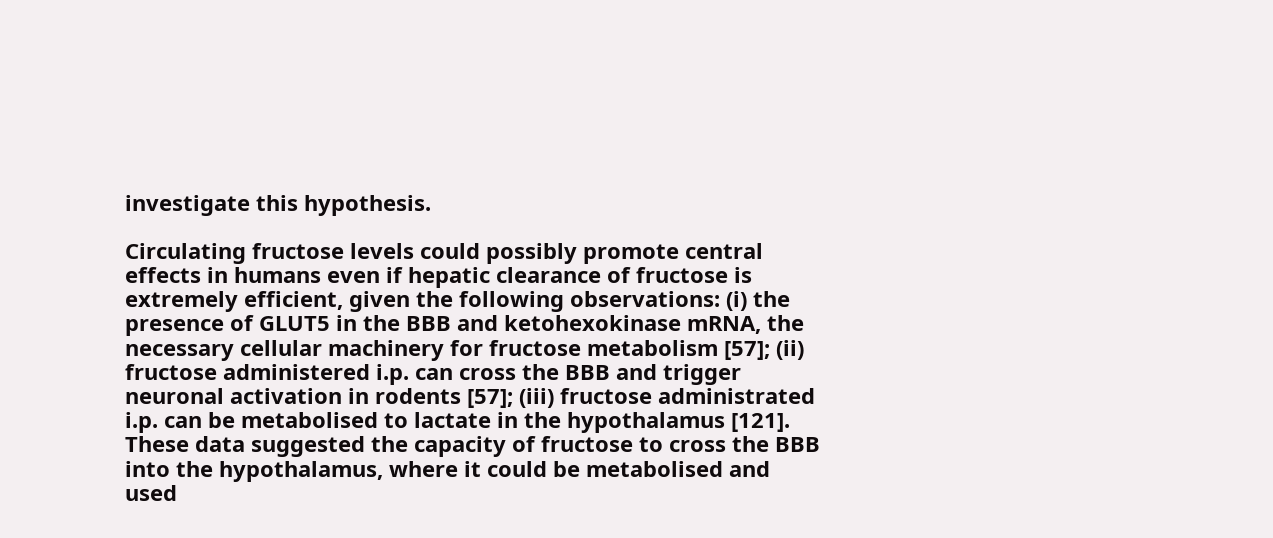investigate this hypothesis.

Circulating fructose levels could possibly promote central effects in humans even if hepatic clearance of fructose is extremely efficient, given the following observations: (i) the presence of GLUT5 in the BBB and ketohexokinase mRNA, the necessary cellular machinery for fructose metabolism [57]; (ii) fructose administered i.p. can cross the BBB and trigger neuronal activation in rodents [57]; (iii) fructose administrated i.p. can be metabolised to lactate in the hypothalamus [121]. These data suggested the capacity of fructose to cross the BBB into the hypothalamus, where it could be metabolised and used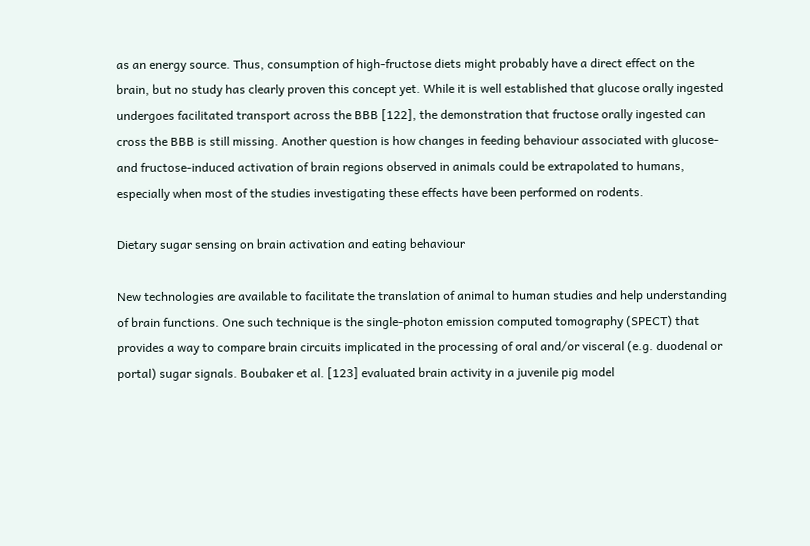as an energy source. Thus, consumption of high-fructose diets might probably have a direct effect on the brain, but no study has clearly proven this concept yet. While it is well established that glucose orally ingested undergoes facilitated transport across the BBB [122], the demonstration that fructose orally ingested can cross the BBB is still missing. Another question is how changes in feeding behaviour associated with glucose- and fructose-induced activation of brain regions observed in animals could be extrapolated to humans, especially when most of the studies investigating these effects have been performed on rodents.

Dietary sugar sensing on brain activation and eating behaviour

New technologies are available to facilitate the translation of animal to human studies and help understanding of brain functions. One such technique is the single-photon emission computed tomography (SPECT) that provides a way to compare brain circuits implicated in the processing of oral and/or visceral (e.g. duodenal or portal) sugar signals. Boubaker et al. [123] evaluated brain activity in a juvenile pig model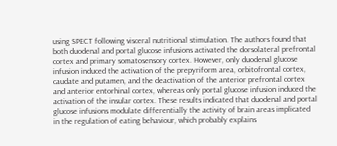using SPECT following visceral nutritional stimulation. The authors found that both duodenal and portal glucose infusions activated the dorsolateral prefrontal cortex and primary somatosensory cortex. However, only duodenal glucose infusion induced the activation of the prepyriform area, orbitofrontal cortex, caudate and putamen, and the deactivation of the anterior prefrontal cortex and anterior entorhinal cortex, whereas only portal glucose infusion induced the activation of the insular cortex. These results indicated that duodenal and portal glucose infusions modulate differentially the activity of brain areas implicated in the regulation of eating behaviour, which probably explains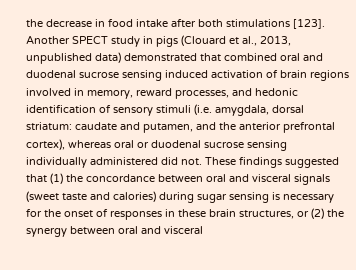the decrease in food intake after both stimulations [123]. Another SPECT study in pigs (Clouard et al., 2013, unpublished data) demonstrated that combined oral and duodenal sucrose sensing induced activation of brain regions involved in memory, reward processes, and hedonic identification of sensory stimuli (i.e. amygdala, dorsal striatum: caudate and putamen, and the anterior prefrontal cortex), whereas oral or duodenal sucrose sensing individually administered did not. These findings suggested that (1) the concordance between oral and visceral signals (sweet taste and calories) during sugar sensing is necessary for the onset of responses in these brain structures, or (2) the synergy between oral and visceral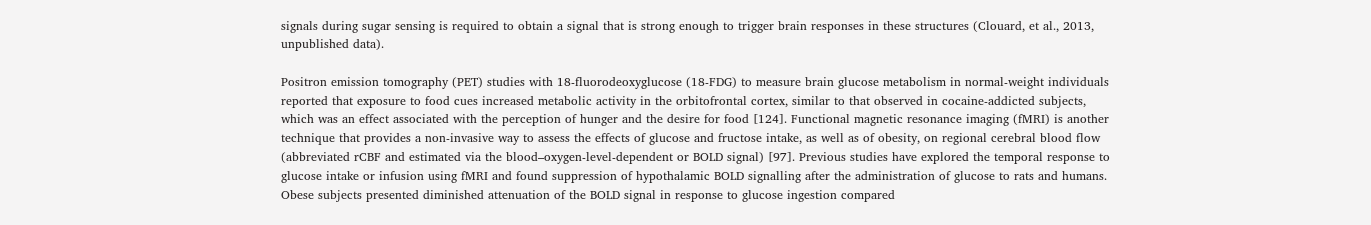signals during sugar sensing is required to obtain a signal that is strong enough to trigger brain responses in these structures (Clouard, et al., 2013, unpublished data).

Positron emission tomography (PET) studies with 18-fluorodeoxyglucose (18-FDG) to measure brain glucose metabolism in normal-weight individuals reported that exposure to food cues increased metabolic activity in the orbitofrontal cortex, similar to that observed in cocaine-addicted subjects, which was an effect associated with the perception of hunger and the desire for food [124]. Functional magnetic resonance imaging (fMRI) is another technique that provides a non-invasive way to assess the effects of glucose and fructose intake, as well as of obesity, on regional cerebral blood flow (abbreviated rCBF and estimated via the blood–oxygen-level-dependent or BOLD signal) [97]. Previous studies have explored the temporal response to glucose intake or infusion using fMRI and found suppression of hypothalamic BOLD signalling after the administration of glucose to rats and humans. Obese subjects presented diminished attenuation of the BOLD signal in response to glucose ingestion compared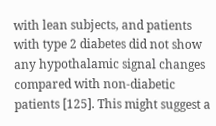with lean subjects, and patients with type 2 diabetes did not show any hypothalamic signal changes compared with non-diabetic patients [125]. This might suggest a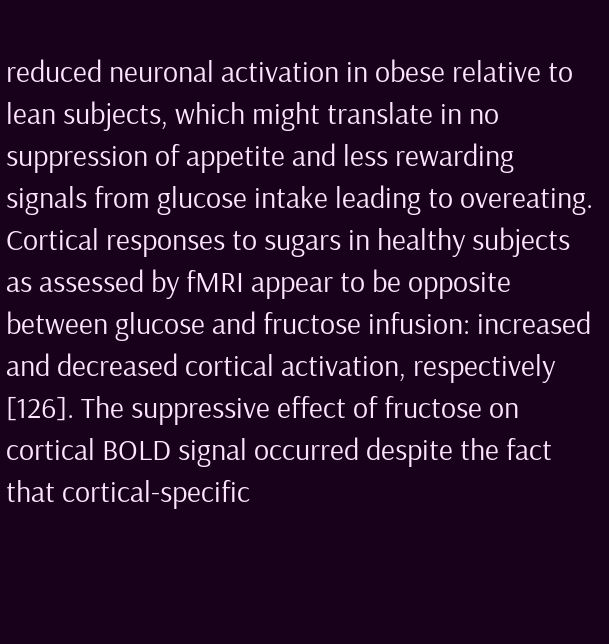reduced neuronal activation in obese relative to lean subjects, which might translate in no suppression of appetite and less rewarding signals from glucose intake leading to overeating. Cortical responses to sugars in healthy subjects as assessed by fMRI appear to be opposite between glucose and fructose infusion: increased and decreased cortical activation, respectively [126]. The suppressive effect of fructose on cortical BOLD signal occurred despite the fact that cortical-specific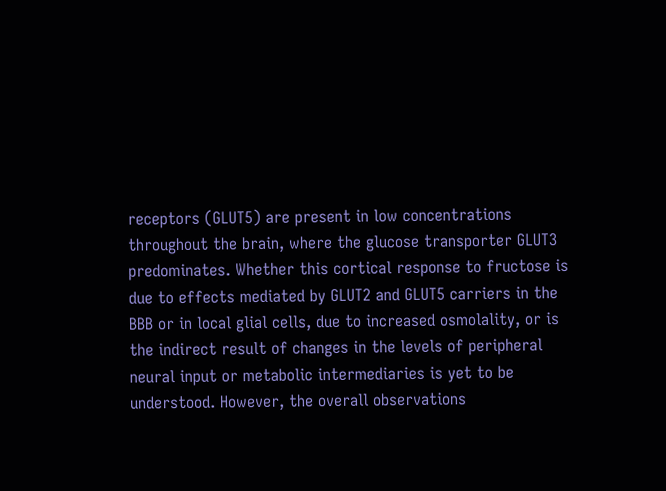receptors (GLUT5) are present in low concentrations throughout the brain, where the glucose transporter GLUT3 predominates. Whether this cortical response to fructose is due to effects mediated by GLUT2 and GLUT5 carriers in the BBB or in local glial cells, due to increased osmolality, or is the indirect result of changes in the levels of peripheral neural input or metabolic intermediaries is yet to be understood. However, the overall observations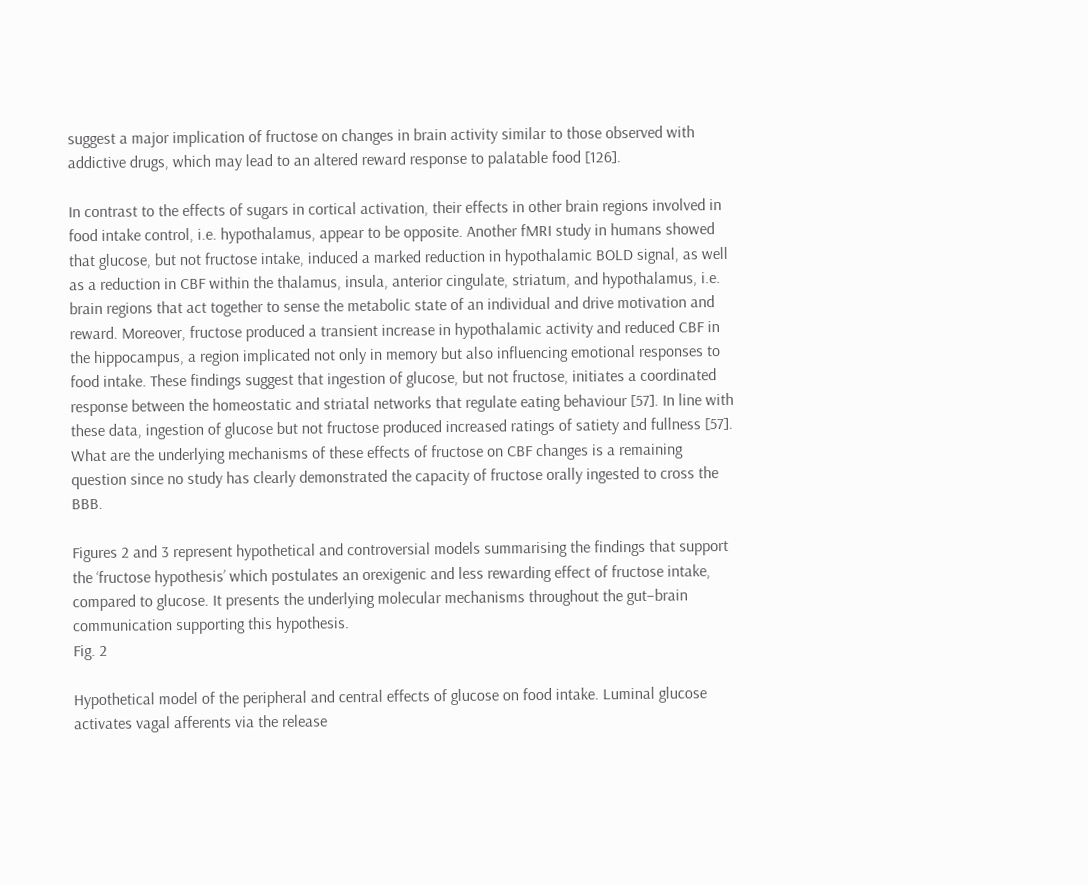suggest a major implication of fructose on changes in brain activity similar to those observed with addictive drugs, which may lead to an altered reward response to palatable food [126].

In contrast to the effects of sugars in cortical activation, their effects in other brain regions involved in food intake control, i.e. hypothalamus, appear to be opposite. Another fMRI study in humans showed that glucose, but not fructose intake, induced a marked reduction in hypothalamic BOLD signal, as well as a reduction in CBF within the thalamus, insula, anterior cingulate, striatum, and hypothalamus, i.e. brain regions that act together to sense the metabolic state of an individual and drive motivation and reward. Moreover, fructose produced a transient increase in hypothalamic activity and reduced CBF in the hippocampus, a region implicated not only in memory but also influencing emotional responses to food intake. These findings suggest that ingestion of glucose, but not fructose, initiates a coordinated response between the homeostatic and striatal networks that regulate eating behaviour [57]. In line with these data, ingestion of glucose but not fructose produced increased ratings of satiety and fullness [57]. What are the underlying mechanisms of these effects of fructose on CBF changes is a remaining question since no study has clearly demonstrated the capacity of fructose orally ingested to cross the BBB.

Figures 2 and 3 represent hypothetical and controversial models summarising the findings that support the ‘fructose hypothesis’ which postulates an orexigenic and less rewarding effect of fructose intake, compared to glucose. It presents the underlying molecular mechanisms throughout the gut–brain communication supporting this hypothesis.
Fig. 2

Hypothetical model of the peripheral and central effects of glucose on food intake. Luminal glucose activates vagal afferents via the release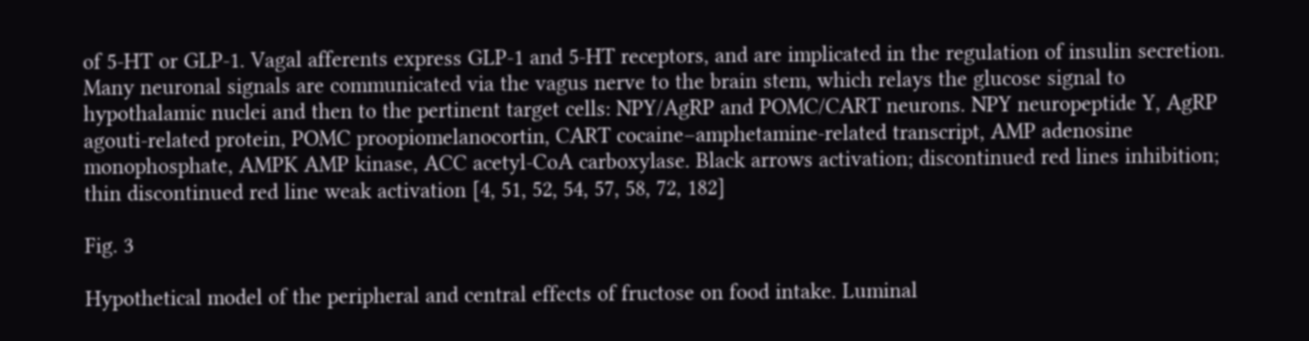of 5-HT or GLP-1. Vagal afferents express GLP-1 and 5-HT receptors, and are implicated in the regulation of insulin secretion. Many neuronal signals are communicated via the vagus nerve to the brain stem, which relays the glucose signal to hypothalamic nuclei and then to the pertinent target cells: NPY/AgRP and POMC/CART neurons. NPY neuropeptide Y, AgRP agouti-related protein, POMC proopiomelanocortin, CART cocaine–amphetamine-related transcript, AMP adenosine monophosphate, AMPK AMP kinase, ACC acetyl-CoA carboxylase. Black arrows activation; discontinued red lines inhibition; thin discontinued red line weak activation [4, 51, 52, 54, 57, 58, 72, 182]

Fig. 3

Hypothetical model of the peripheral and central effects of fructose on food intake. Luminal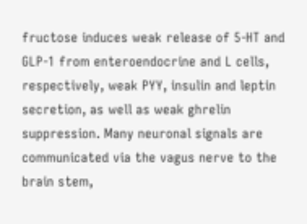fructose induces weak release of 5-HT and GLP-1 from enteroendocrine and L cells, respectively, weak PYY, insulin and leptin secretion, as well as weak ghrelin suppression. Many neuronal signals are communicated via the vagus nerve to the brain stem,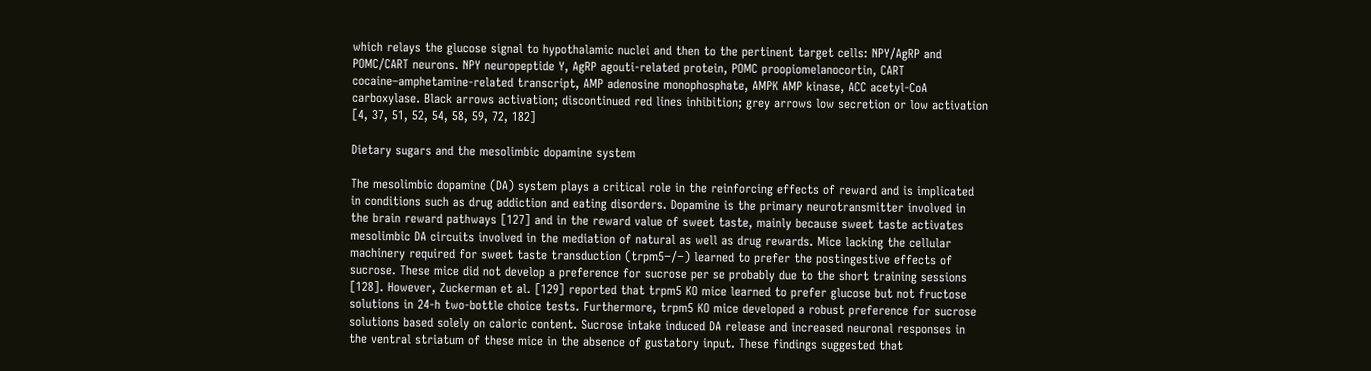which relays the glucose signal to hypothalamic nuclei and then to the pertinent target cells: NPY/AgRP and POMC/CART neurons. NPY neuropeptide Y, AgRP agouti-related protein, POMC proopiomelanocortin, CART cocaine–amphetamine-related transcript, AMP adenosine monophosphate, AMPK AMP kinase, ACC acetyl-CoA carboxylase. Black arrows activation; discontinued red lines inhibition; grey arrows low secretion or low activation [4, 37, 51, 52, 54, 58, 59, 72, 182]

Dietary sugars and the mesolimbic dopamine system

The mesolimbic dopamine (DA) system plays a critical role in the reinforcing effects of reward and is implicated in conditions such as drug addiction and eating disorders. Dopamine is the primary neurotransmitter involved in the brain reward pathways [127] and in the reward value of sweet taste, mainly because sweet taste activates mesolimbic DA circuits involved in the mediation of natural as well as drug rewards. Mice lacking the cellular machinery required for sweet taste transduction (trpm5−/−) learned to prefer the postingestive effects of sucrose. These mice did not develop a preference for sucrose per se probably due to the short training sessions [128]. However, Zuckerman et al. [129] reported that trpm5 KO mice learned to prefer glucose but not fructose solutions in 24-h two-bottle choice tests. Furthermore, trpm5 KO mice developed a robust preference for sucrose solutions based solely on caloric content. Sucrose intake induced DA release and increased neuronal responses in the ventral striatum of these mice in the absence of gustatory input. These findings suggested that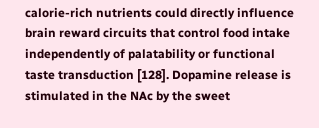calorie-rich nutrients could directly influence brain reward circuits that control food intake independently of palatability or functional taste transduction [128]. Dopamine release is stimulated in the NAc by the sweet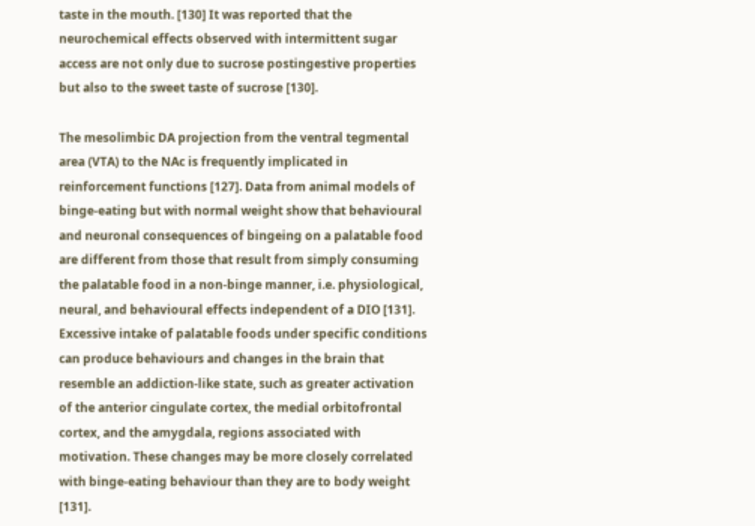taste in the mouth. [130] It was reported that the neurochemical effects observed with intermittent sugar access are not only due to sucrose postingestive properties but also to the sweet taste of sucrose [130].

The mesolimbic DA projection from the ventral tegmental area (VTA) to the NAc is frequently implicated in reinforcement functions [127]. Data from animal models of binge-eating but with normal weight show that behavioural and neuronal consequences of bingeing on a palatable food are different from those that result from simply consuming the palatable food in a non-binge manner, i.e. physiological, neural, and behavioural effects independent of a DIO [131]. Excessive intake of palatable foods under specific conditions can produce behaviours and changes in the brain that resemble an addiction-like state, such as greater activation of the anterior cingulate cortex, the medial orbitofrontal cortex, and the amygdala, regions associated with motivation. These changes may be more closely correlated with binge-eating behaviour than they are to body weight [131].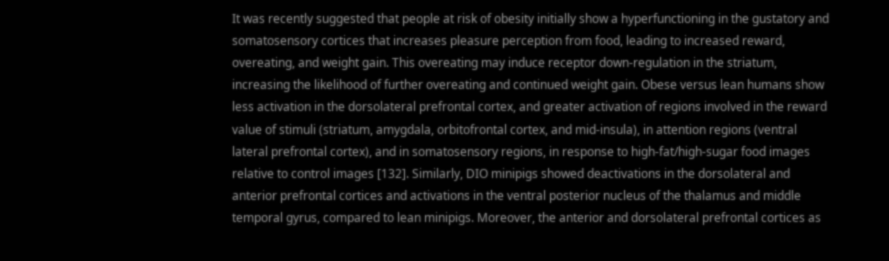It was recently suggested that people at risk of obesity initially show a hyperfunctioning in the gustatory and somatosensory cortices that increases pleasure perception from food, leading to increased reward, overeating, and weight gain. This overeating may induce receptor down-regulation in the striatum, increasing the likelihood of further overeating and continued weight gain. Obese versus lean humans show less activation in the dorsolateral prefrontal cortex, and greater activation of regions involved in the reward value of stimuli (striatum, amygdala, orbitofrontal cortex, and mid-insula), in attention regions (ventral lateral prefrontal cortex), and in somatosensory regions, in response to high-fat/high-sugar food images relative to control images [132]. Similarly, DIO minipigs showed deactivations in the dorsolateral and anterior prefrontal cortices and activations in the ventral posterior nucleus of the thalamus and middle temporal gyrus, compared to lean minipigs. Moreover, the anterior and dorsolateral prefrontal cortices as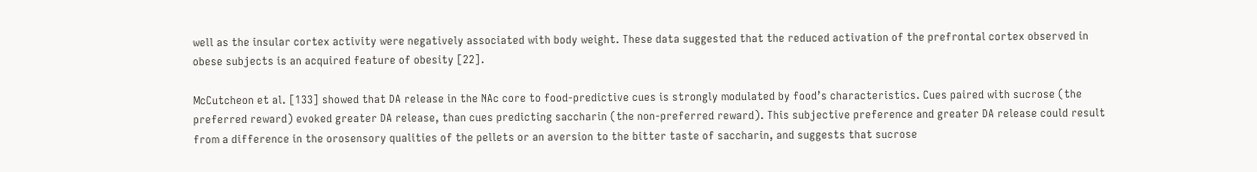well as the insular cortex activity were negatively associated with body weight. These data suggested that the reduced activation of the prefrontal cortex observed in obese subjects is an acquired feature of obesity [22].

McCutcheon et al. [133] showed that DA release in the NAc core to food-predictive cues is strongly modulated by food’s characteristics. Cues paired with sucrose (the preferred reward) evoked greater DA release, than cues predicting saccharin (the non-preferred reward). This subjective preference and greater DA release could result from a difference in the orosensory qualities of the pellets or an aversion to the bitter taste of saccharin, and suggests that sucrose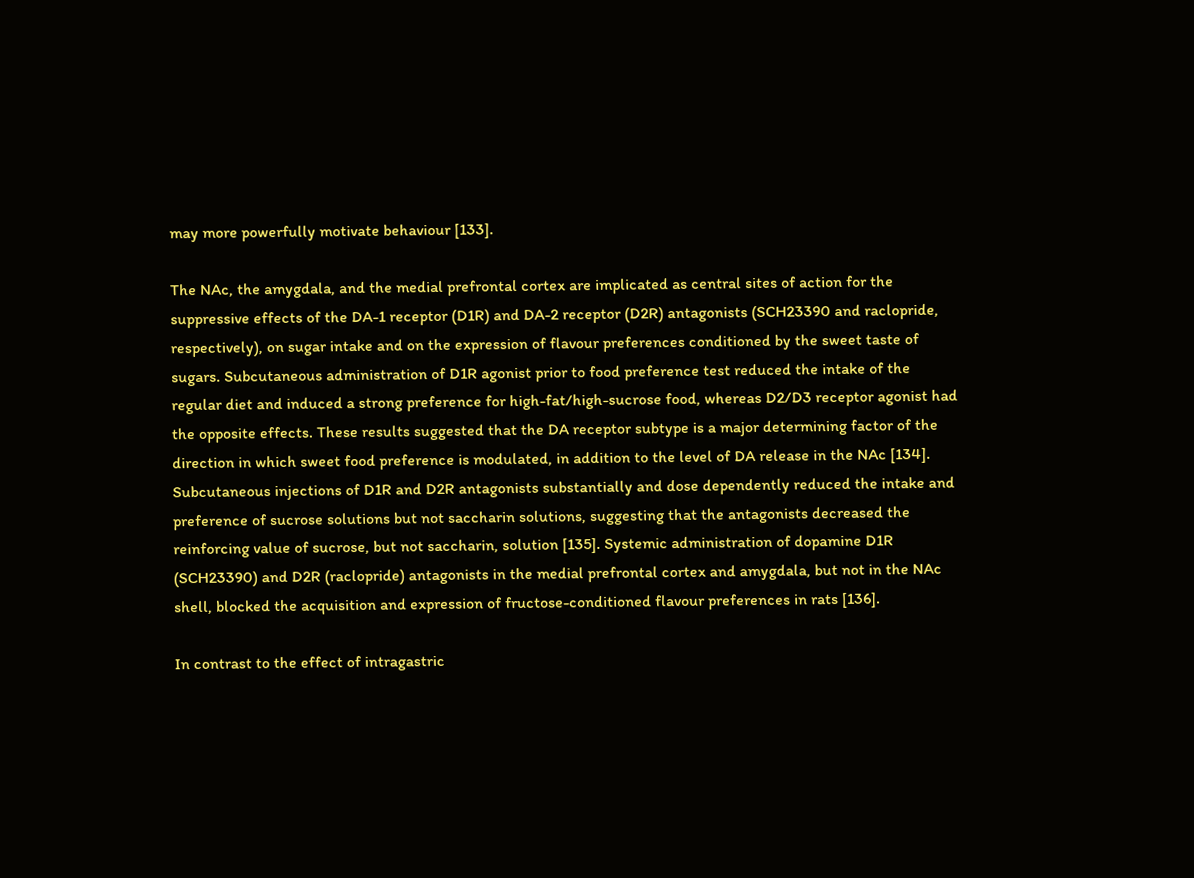may more powerfully motivate behaviour [133].

The NAc, the amygdala, and the medial prefrontal cortex are implicated as central sites of action for the suppressive effects of the DA-1 receptor (D1R) and DA-2 receptor (D2R) antagonists (SCH23390 and raclopride, respectively), on sugar intake and on the expression of flavour preferences conditioned by the sweet taste of sugars. Subcutaneous administration of D1R agonist prior to food preference test reduced the intake of the regular diet and induced a strong preference for high-fat/high-sucrose food, whereas D2/D3 receptor agonist had the opposite effects. These results suggested that the DA receptor subtype is a major determining factor of the direction in which sweet food preference is modulated, in addition to the level of DA release in the NAc [134]. Subcutaneous injections of D1R and D2R antagonists substantially and dose dependently reduced the intake and preference of sucrose solutions but not saccharin solutions, suggesting that the antagonists decreased the reinforcing value of sucrose, but not saccharin, solution [135]. Systemic administration of dopamine D1R (SCH23390) and D2R (raclopride) antagonists in the medial prefrontal cortex and amygdala, but not in the NAc shell, blocked the acquisition and expression of fructose-conditioned flavour preferences in rats [136].

In contrast to the effect of intragastric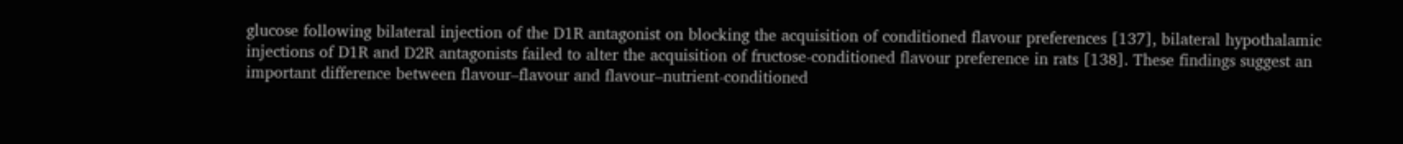glucose following bilateral injection of the D1R antagonist on blocking the acquisition of conditioned flavour preferences [137], bilateral hypothalamic injections of D1R and D2R antagonists failed to alter the acquisition of fructose-conditioned flavour preference in rats [138]. These findings suggest an important difference between flavour–flavour and flavour–nutrient-conditioned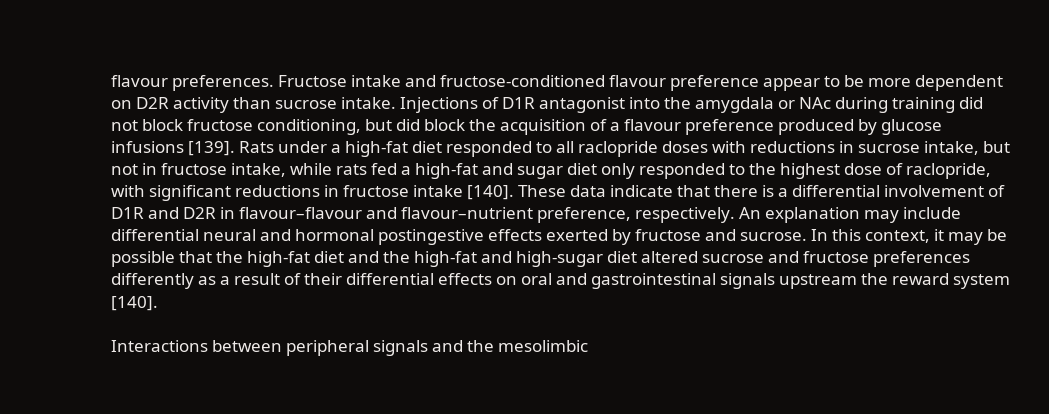flavour preferences. Fructose intake and fructose-conditioned flavour preference appear to be more dependent on D2R activity than sucrose intake. Injections of D1R antagonist into the amygdala or NAc during training did not block fructose conditioning, but did block the acquisition of a flavour preference produced by glucose infusions [139]. Rats under a high-fat diet responded to all raclopride doses with reductions in sucrose intake, but not in fructose intake, while rats fed a high-fat and sugar diet only responded to the highest dose of raclopride, with significant reductions in fructose intake [140]. These data indicate that there is a differential involvement of D1R and D2R in flavour–flavour and flavour–nutrient preference, respectively. An explanation may include differential neural and hormonal postingestive effects exerted by fructose and sucrose. In this context, it may be possible that the high-fat diet and the high-fat and high-sugar diet altered sucrose and fructose preferences differently as a result of their differential effects on oral and gastrointestinal signals upstream the reward system [140].

Interactions between peripheral signals and the mesolimbic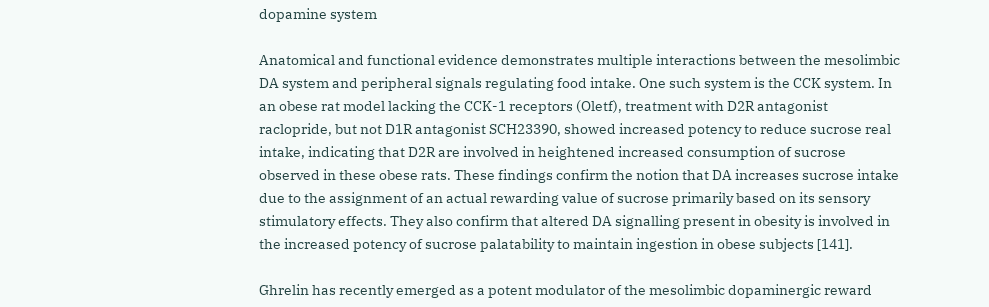dopamine system

Anatomical and functional evidence demonstrates multiple interactions between the mesolimbic DA system and peripheral signals regulating food intake. One such system is the CCK system. In an obese rat model lacking the CCK-1 receptors (Oletf), treatment with D2R antagonist raclopride, but not D1R antagonist SCH23390, showed increased potency to reduce sucrose real intake, indicating that D2R are involved in heightened increased consumption of sucrose observed in these obese rats. These findings confirm the notion that DA increases sucrose intake due to the assignment of an actual rewarding value of sucrose primarily based on its sensory stimulatory effects. They also confirm that altered DA signalling present in obesity is involved in the increased potency of sucrose palatability to maintain ingestion in obese subjects [141].

Ghrelin has recently emerged as a potent modulator of the mesolimbic dopaminergic reward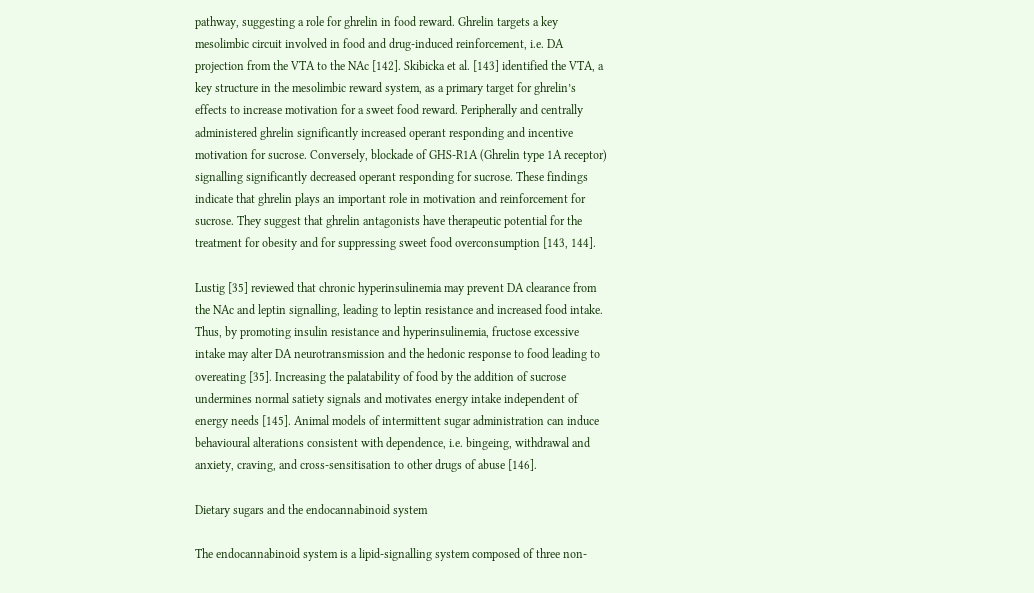pathway, suggesting a role for ghrelin in food reward. Ghrelin targets a key mesolimbic circuit involved in food and drug-induced reinforcement, i.e. DA projection from the VTA to the NAc [142]. Skibicka et al. [143] identified the VTA, a key structure in the mesolimbic reward system, as a primary target for ghrelin’s effects to increase motivation for a sweet food reward. Peripherally and centrally administered ghrelin significantly increased operant responding and incentive motivation for sucrose. Conversely, blockade of GHS-R1A (Ghrelin type 1A receptor) signalling significantly decreased operant responding for sucrose. These findings indicate that ghrelin plays an important role in motivation and reinforcement for sucrose. They suggest that ghrelin antagonists have therapeutic potential for the treatment for obesity and for suppressing sweet food overconsumption [143, 144].

Lustig [35] reviewed that chronic hyperinsulinemia may prevent DA clearance from the NAc and leptin signalling, leading to leptin resistance and increased food intake. Thus, by promoting insulin resistance and hyperinsulinemia, fructose excessive intake may alter DA neurotransmission and the hedonic response to food leading to overeating [35]. Increasing the palatability of food by the addition of sucrose undermines normal satiety signals and motivates energy intake independent of energy needs [145]. Animal models of intermittent sugar administration can induce behavioural alterations consistent with dependence, i.e. bingeing, withdrawal and anxiety, craving, and cross-sensitisation to other drugs of abuse [146].

Dietary sugars and the endocannabinoid system

The endocannabinoid system is a lipid-signalling system composed of three non-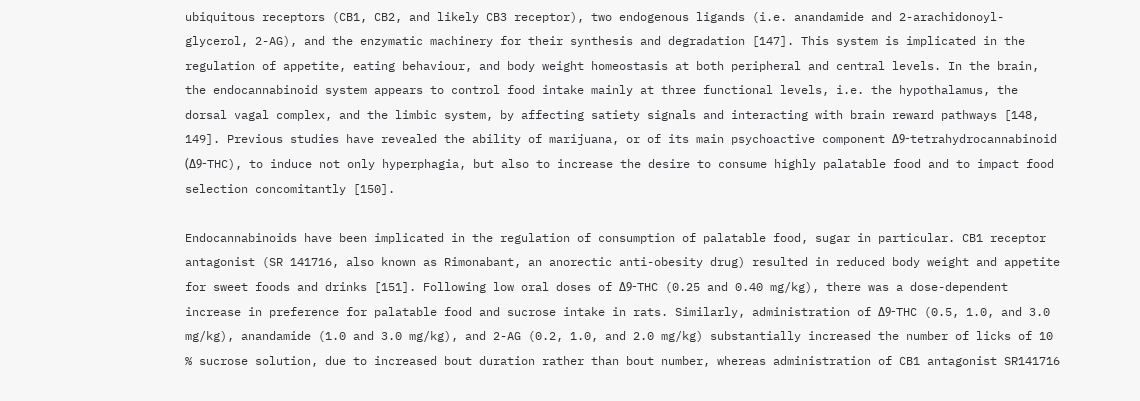ubiquitous receptors (CB1, CB2, and likely CB3 receptor), two endogenous ligands (i.e. anandamide and 2-arachidonoyl-glycerol, 2-AG), and the enzymatic machinery for their synthesis and degradation [147]. This system is implicated in the regulation of appetite, eating behaviour, and body weight homeostasis at both peripheral and central levels. In the brain, the endocannabinoid system appears to control food intake mainly at three functional levels, i.e. the hypothalamus, the dorsal vagal complex, and the limbic system, by affecting satiety signals and interacting with brain reward pathways [148, 149]. Previous studies have revealed the ability of marijuana, or of its main psychoactive component Δ9-tetrahydrocannabinoid (Δ9-THC), to induce not only hyperphagia, but also to increase the desire to consume highly palatable food and to impact food selection concomitantly [150].

Endocannabinoids have been implicated in the regulation of consumption of palatable food, sugar in particular. CB1 receptor antagonist (SR 141716, also known as Rimonabant, an anorectic anti-obesity drug) resulted in reduced body weight and appetite for sweet foods and drinks [151]. Following low oral doses of Δ9-THC (0.25 and 0.40 mg/kg), there was a dose-dependent increase in preference for palatable food and sucrose intake in rats. Similarly, administration of Δ9-THC (0.5, 1.0, and 3.0 mg/kg), anandamide (1.0 and 3.0 mg/kg), and 2-AG (0.2, 1.0, and 2.0 mg/kg) substantially increased the number of licks of 10 % sucrose solution, due to increased bout duration rather than bout number, whereas administration of CB1 antagonist SR141716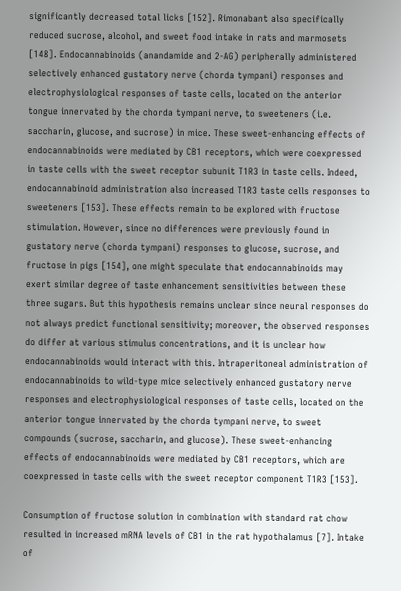significantly decreased total licks [152]. Rimonabant also specifically reduced sucrose, alcohol, and sweet food intake in rats and marmosets [148]. Endocannabinoids (anandamide and 2-AG) peripherally administered selectively enhanced gustatory nerve (chorda tympani) responses and electrophysiological responses of taste cells, located on the anterior tongue innervated by the chorda tympani nerve, to sweeteners (i.e. saccharin, glucose, and sucrose) in mice. These sweet-enhancing effects of endocannabinoids were mediated by CB1 receptors, which were coexpressed in taste cells with the sweet receptor subunit T1R3 in taste cells. Indeed, endocannabinoid administration also increased T1R3 taste cells responses to sweeteners [153]. These effects remain to be explored with fructose stimulation. However, since no differences were previously found in gustatory nerve (chorda tympani) responses to glucose, sucrose, and fructose in pigs [154], one might speculate that endocannabinoids may exert similar degree of taste enhancement sensitivities between these three sugars. But this hypothesis remains unclear since neural responses do not always predict functional sensitivity; moreover, the observed responses do differ at various stimulus concentrations, and it is unclear how endocannabinoids would interact with this. Intraperitoneal administration of endocannabinoids to wild-type mice selectively enhanced gustatory nerve responses and electrophysiological responses of taste cells, located on the anterior tongue innervated by the chorda tympani nerve, to sweet compounds (sucrose, saccharin, and glucose). These sweet-enhancing effects of endocannabinoids were mediated by CB1 receptors, which are coexpressed in taste cells with the sweet receptor component T1R3 [153].

Consumption of fructose solution in combination with standard rat chow resulted in increased mRNA levels of CB1 in the rat hypothalamus [7]. Intake of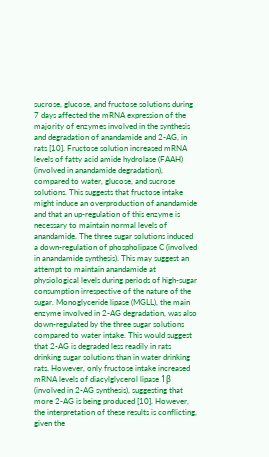sucrose, glucose, and fructose solutions during 7 days affected the mRNA expression of the majority of enzymes involved in the synthesis and degradation of anandamide and 2-AG, in rats [10]. Fructose solution increased mRNA levels of fatty acid amide hydrolase (FAAH) (involved in anandamide degradation), compared to water, glucose, and sucrose solutions. This suggests that fructose intake might induce an overproduction of anandamide and that an up-regulation of this enzyme is necessary to maintain normal levels of anandamide. The three sugar solutions induced a down-regulation of phospholipase C (involved in anandamide synthesis). This may suggest an attempt to maintain anandamide at physiological levels during periods of high-sugar consumption irrespective of the nature of the sugar. Monoglyceride lipase (MGLL), the main enzyme involved in 2-AG degradation, was also down-regulated by the three sugar solutions compared to water intake. This would suggest that 2-AG is degraded less readily in rats drinking sugar solutions than in water drinking rats. However, only fructose intake increased mRNA levels of diacylglycerol lipase 1β (involved in 2-AG synthesis), suggesting that more 2-AG is being produced [10]. However, the interpretation of these results is conflicting, given the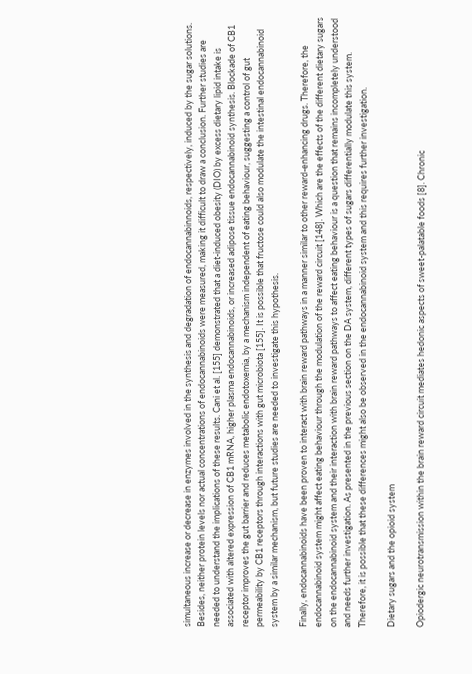simultaneous increase or decrease in enzymes involved in the synthesis and degradation of endocannabinnoids, respectively, induced by the sugar solutions. Besides, neither protein levels nor actual concentrations of endocannabinoids were measured, making it difficult to draw a conclusion. Further studies are needed to understand the implications of these results. Cani et al. [155] demonstrated that a diet-induced obesity (DIO) by excess dietary lipid intake is associated with altered expression of CB1 mRNA, higher plasma endocannabinoids, or increased adipose tissue endocannabinoid synthesis. Blockade of CB1 receptor improves the gut barrier and reduces metabolic endotoxemia, by a mechanism independent of eating behaviour, suggesting a control of gut permeability by CB1 receptors through interactions with gut microbiota [155]. It is possible that fructose could also modulate the intestinal endocannabinoid system by a similar mechanism, but future studies are needed to investigate this hypothesis.

Finally, endocannabinoids have been proven to interact with brain reward pathways in a manner similar to other reward-enhancing drugs. Therefore, the endocannabinoid system might affect eating behaviour through the modulation of the reward circuit [148]. Which are the effects of the different dietary sugars on the endocannabinoid system and their interaction with brain reward pathways to affect eating behaviour is a question that remains incompletely understood and needs further investigation. As presented in the previous section on the DA system, different types of sugars differentially modulate this system. Therefore, it is possible that these differences might also be observed in the endocannabinoid system and this requires further investigation.

Dietary sugars and the opioid system

Opiodergic neurotransmission within the brain reward circuit mediates hedonic aspects of sweet-palatable foods [8]. Chronic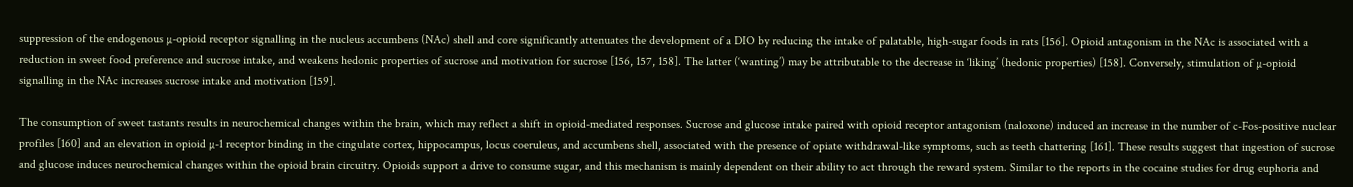suppression of the endogenous µ-opioid receptor signalling in the nucleus accumbens (NAc) shell and core significantly attenuates the development of a DIO by reducing the intake of palatable, high-sugar foods in rats [156]. Opioid antagonism in the NAc is associated with a reduction in sweet food preference and sucrose intake, and weakens hedonic properties of sucrose and motivation for sucrose [156, 157, 158]. The latter (‘wanting’) may be attributable to the decrease in ‘liking’ (hedonic properties) [158]. Conversely, stimulation of µ-opioid signalling in the NAc increases sucrose intake and motivation [159].

The consumption of sweet tastants results in neurochemical changes within the brain, which may reflect a shift in opioid-mediated responses. Sucrose and glucose intake paired with opioid receptor antagonism (naloxone) induced an increase in the number of c-Fos-positive nuclear profiles [160] and an elevation in opioid µ-1 receptor binding in the cingulate cortex, hippocampus, locus coeruleus, and accumbens shell, associated with the presence of opiate withdrawal-like symptoms, such as teeth chattering [161]. These results suggest that ingestion of sucrose and glucose induces neurochemical changes within the opioid brain circuitry. Opioids support a drive to consume sugar, and this mechanism is mainly dependent on their ability to act through the reward system. Similar to the reports in the cocaine studies for drug euphoria and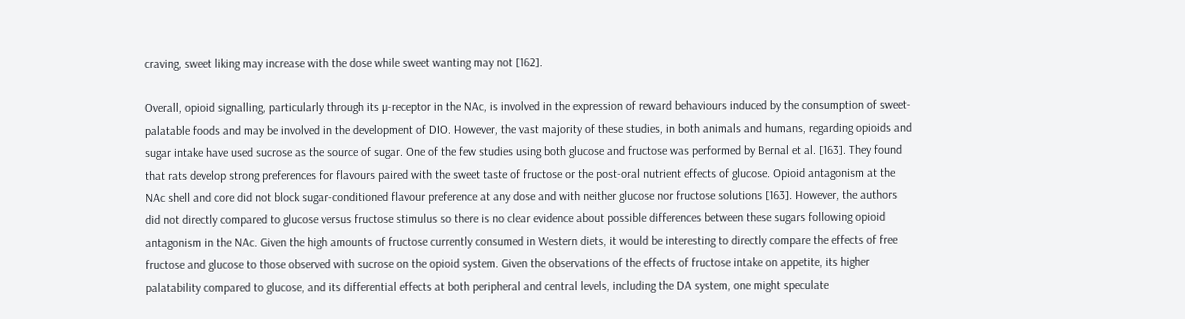craving, sweet liking may increase with the dose while sweet wanting may not [162].

Overall, opioid signalling, particularly through its µ-receptor in the NAc, is involved in the expression of reward behaviours induced by the consumption of sweet-palatable foods and may be involved in the development of DIO. However, the vast majority of these studies, in both animals and humans, regarding opioids and sugar intake have used sucrose as the source of sugar. One of the few studies using both glucose and fructose was performed by Bernal et al. [163]. They found that rats develop strong preferences for flavours paired with the sweet taste of fructose or the post-oral nutrient effects of glucose. Opioid antagonism at the NAc shell and core did not block sugar-conditioned flavour preference at any dose and with neither glucose nor fructose solutions [163]. However, the authors did not directly compared to glucose versus fructose stimulus so there is no clear evidence about possible differences between these sugars following opioid antagonism in the NAc. Given the high amounts of fructose currently consumed in Western diets, it would be interesting to directly compare the effects of free fructose and glucose to those observed with sucrose on the opioid system. Given the observations of the effects of fructose intake on appetite, its higher palatability compared to glucose, and its differential effects at both peripheral and central levels, including the DA system, one might speculate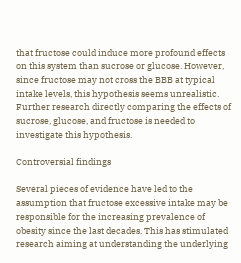that fructose could induce more profound effects on this system than sucrose or glucose. However, since fructose may not cross the BBB at typical intake levels, this hypothesis seems unrealistic. Further research directly comparing the effects of sucrose, glucose, and fructose is needed to investigate this hypothesis.

Controversial findings

Several pieces of evidence have led to the assumption that fructose excessive intake may be responsible for the increasing prevalence of obesity since the last decades. This has stimulated research aiming at understanding the underlying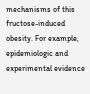mechanisms of this fructose-induced obesity. For example, epidemiologic and experimental evidence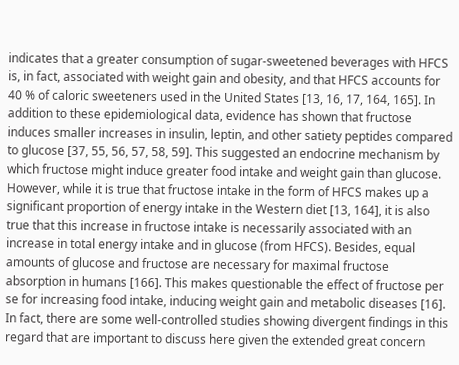indicates that a greater consumption of sugar-sweetened beverages with HFCS is, in fact, associated with weight gain and obesity, and that HFCS accounts for 40 % of caloric sweeteners used in the United States [13, 16, 17, 164, 165]. In addition to these epidemiological data, evidence has shown that fructose induces smaller increases in insulin, leptin, and other satiety peptides compared to glucose [37, 55, 56, 57, 58, 59]. This suggested an endocrine mechanism by which fructose might induce greater food intake and weight gain than glucose. However, while it is true that fructose intake in the form of HFCS makes up a significant proportion of energy intake in the Western diet [13, 164], it is also true that this increase in fructose intake is necessarily associated with an increase in total energy intake and in glucose (from HFCS). Besides, equal amounts of glucose and fructose are necessary for maximal fructose absorption in humans [166]. This makes questionable the effect of fructose per se for increasing food intake, inducing weight gain and metabolic diseases [16]. In fact, there are some well-controlled studies showing divergent findings in this regard that are important to discuss here given the extended great concern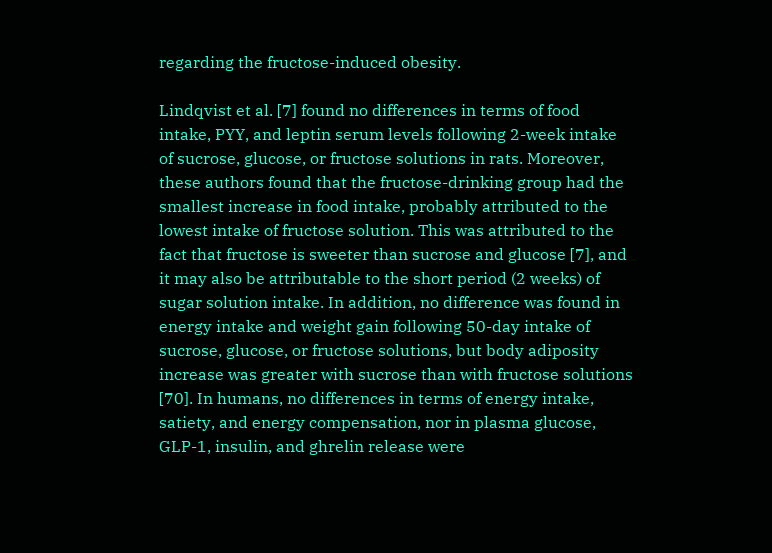regarding the fructose-induced obesity.

Lindqvist et al. [7] found no differences in terms of food intake, PYY, and leptin serum levels following 2-week intake of sucrose, glucose, or fructose solutions in rats. Moreover, these authors found that the fructose-drinking group had the smallest increase in food intake, probably attributed to the lowest intake of fructose solution. This was attributed to the fact that fructose is sweeter than sucrose and glucose [7], and it may also be attributable to the short period (2 weeks) of sugar solution intake. In addition, no difference was found in energy intake and weight gain following 50-day intake of sucrose, glucose, or fructose solutions, but body adiposity increase was greater with sucrose than with fructose solutions [70]. In humans, no differences in terms of energy intake, satiety, and energy compensation, nor in plasma glucose, GLP-1, insulin, and ghrelin release were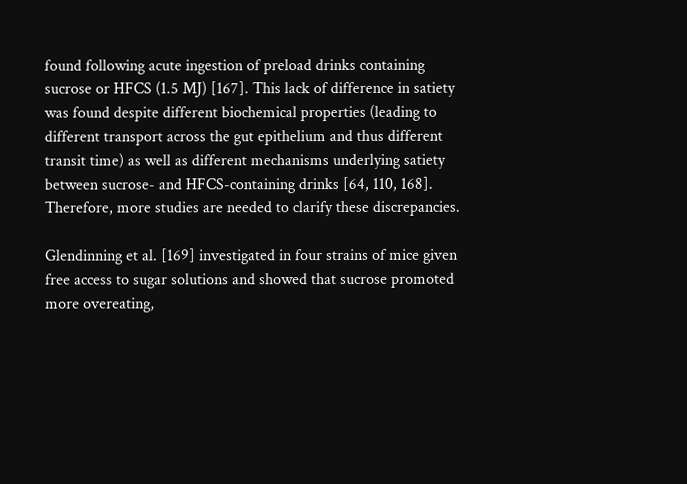found following acute ingestion of preload drinks containing sucrose or HFCS (1.5 MJ) [167]. This lack of difference in satiety was found despite different biochemical properties (leading to different transport across the gut epithelium and thus different transit time) as well as different mechanisms underlying satiety between sucrose- and HFCS-containing drinks [64, 110, 168]. Therefore, more studies are needed to clarify these discrepancies.

Glendinning et al. [169] investigated in four strains of mice given free access to sugar solutions and showed that sucrose promoted more overeating,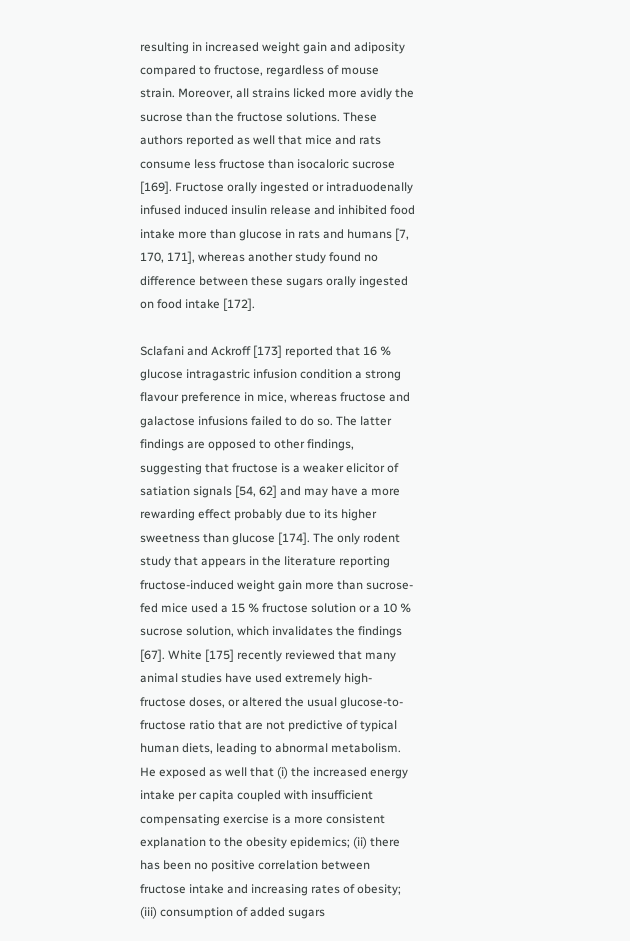resulting in increased weight gain and adiposity compared to fructose, regardless of mouse strain. Moreover, all strains licked more avidly the sucrose than the fructose solutions. These authors reported as well that mice and rats consume less fructose than isocaloric sucrose [169]. Fructose orally ingested or intraduodenally infused induced insulin release and inhibited food intake more than glucose in rats and humans [7, 170, 171], whereas another study found no difference between these sugars orally ingested on food intake [172].

Sclafani and Ackroff [173] reported that 16 % glucose intragastric infusion condition a strong flavour preference in mice, whereas fructose and galactose infusions failed to do so. The latter findings are opposed to other findings, suggesting that fructose is a weaker elicitor of satiation signals [54, 62] and may have a more rewarding effect probably due to its higher sweetness than glucose [174]. The only rodent study that appears in the literature reporting fructose-induced weight gain more than sucrose-fed mice used a 15 % fructose solution or a 10 % sucrose solution, which invalidates the findings [67]. White [175] recently reviewed that many animal studies have used extremely high-fructose doses, or altered the usual glucose-to-fructose ratio that are not predictive of typical human diets, leading to abnormal metabolism. He exposed as well that (i) the increased energy intake per capita coupled with insufficient compensating exercise is a more consistent explanation to the obesity epidemics; (ii) there has been no positive correlation between fructose intake and increasing rates of obesity; (iii) consumption of added sugars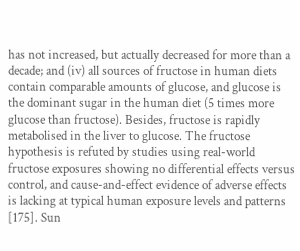has not increased, but actually decreased for more than a decade; and (iv) all sources of fructose in human diets contain comparable amounts of glucose, and glucose is the dominant sugar in the human diet (5 times more glucose than fructose). Besides, fructose is rapidly metabolised in the liver to glucose. The fructose hypothesis is refuted by studies using real-world fructose exposures showing no differential effects versus control, and cause-and-effect evidence of adverse effects is lacking at typical human exposure levels and patterns [175]. Sun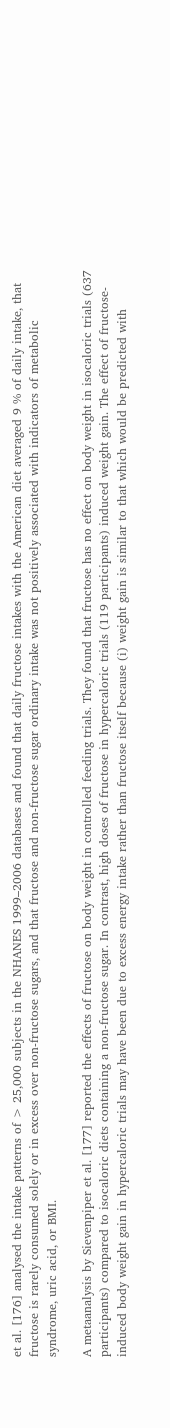et al. [176] analysed the intake patterns of > 25,000 subjects in the NHANES 1999–2006 databases and found that daily fructose intakes with the American diet averaged 9 % of daily intake, that fructose is rarely consumed solely or in excess over non-fructose sugars, and that fructose and non-fructose sugar ordinary intake was not positively associated with indicators of metabolic syndrome, uric acid, or BMI.

A metaanalysis by Sievenpiper et al. [177] reported the effects of fructose on body weight in controlled feeding trials. They found that fructose has no effect on body weight in isocaloric trials (637 participants) compared to isocaloric diets containing a non-fructose sugar. In contrast, high doses of fructose in hypercaloric trials (119 participants) induced weight gain. The effect of fructose-induced body weight gain in hypercaloric trials may have been due to excess energy intake rather than fructose itself because (i) weight gain is similar to that which would be predicted with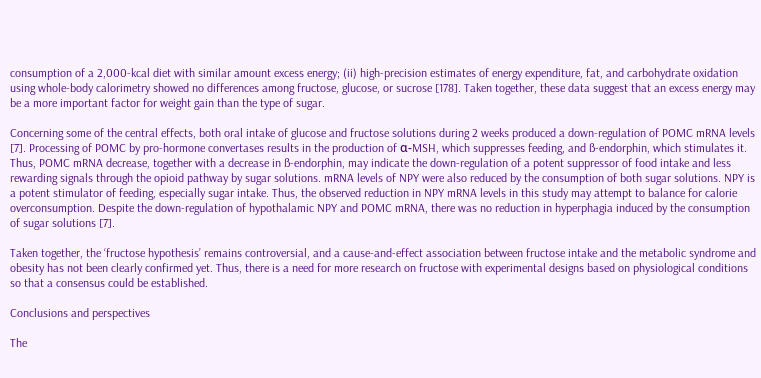consumption of a 2,000-kcal diet with similar amount excess energy; (ii) high-precision estimates of energy expenditure, fat, and carbohydrate oxidation using whole-body calorimetry showed no differences among fructose, glucose, or sucrose [178]. Taken together, these data suggest that an excess energy may be a more important factor for weight gain than the type of sugar.

Concerning some of the central effects, both oral intake of glucose and fructose solutions during 2 weeks produced a down-regulation of POMC mRNA levels [7]. Processing of POMC by pro-hormone convertases results in the production of α-MSH, which suppresses feeding, and ß-endorphin, which stimulates it. Thus, POMC mRNA decrease, together with a decrease in ß-endorphin, may indicate the down-regulation of a potent suppressor of food intake and less rewarding signals through the opioid pathway by sugar solutions. mRNA levels of NPY were also reduced by the consumption of both sugar solutions. NPY is a potent stimulator of feeding, especially sugar intake. Thus, the observed reduction in NPY mRNA levels in this study may attempt to balance for calorie overconsumption. Despite the down-regulation of hypothalamic NPY and POMC mRNA, there was no reduction in hyperphagia induced by the consumption of sugar solutions [7].

Taken together, the ‘fructose hypothesis’ remains controversial, and a cause-and-effect association between fructose intake and the metabolic syndrome and obesity has not been clearly confirmed yet. Thus, there is a need for more research on fructose with experimental designs based on physiological conditions so that a consensus could be established.

Conclusions and perspectives

The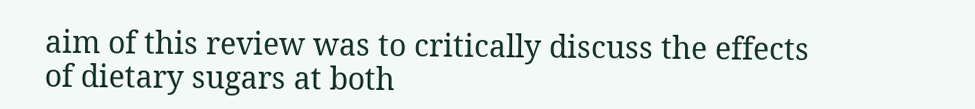aim of this review was to critically discuss the effects of dietary sugars at both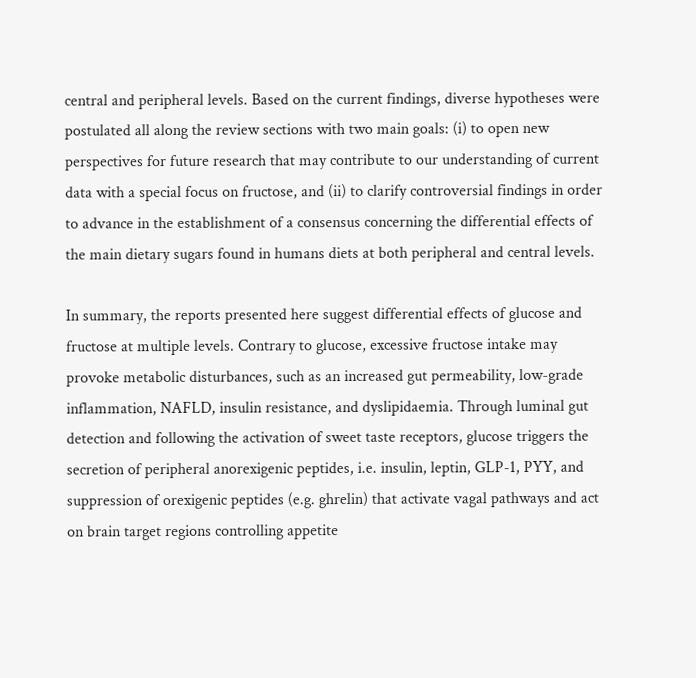central and peripheral levels. Based on the current findings, diverse hypotheses were postulated all along the review sections with two main goals: (i) to open new perspectives for future research that may contribute to our understanding of current data with a special focus on fructose, and (ii) to clarify controversial findings in order to advance in the establishment of a consensus concerning the differential effects of the main dietary sugars found in humans diets at both peripheral and central levels.

In summary, the reports presented here suggest differential effects of glucose and fructose at multiple levels. Contrary to glucose, excessive fructose intake may provoke metabolic disturbances, such as an increased gut permeability, low-grade inflammation, NAFLD, insulin resistance, and dyslipidaemia. Through luminal gut detection and following the activation of sweet taste receptors, glucose triggers the secretion of peripheral anorexigenic peptides, i.e. insulin, leptin, GLP-1, PYY, and suppression of orexigenic peptides (e.g. ghrelin) that activate vagal pathways and act on brain target regions controlling appetite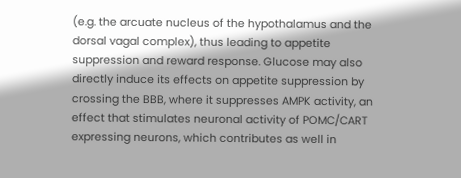(e.g. the arcuate nucleus of the hypothalamus and the dorsal vagal complex), thus leading to appetite suppression and reward response. Glucose may also directly induce its effects on appetite suppression by crossing the BBB, where it suppresses AMPK activity, an effect that stimulates neuronal activity of POMC/CART expressing neurons, which contributes as well in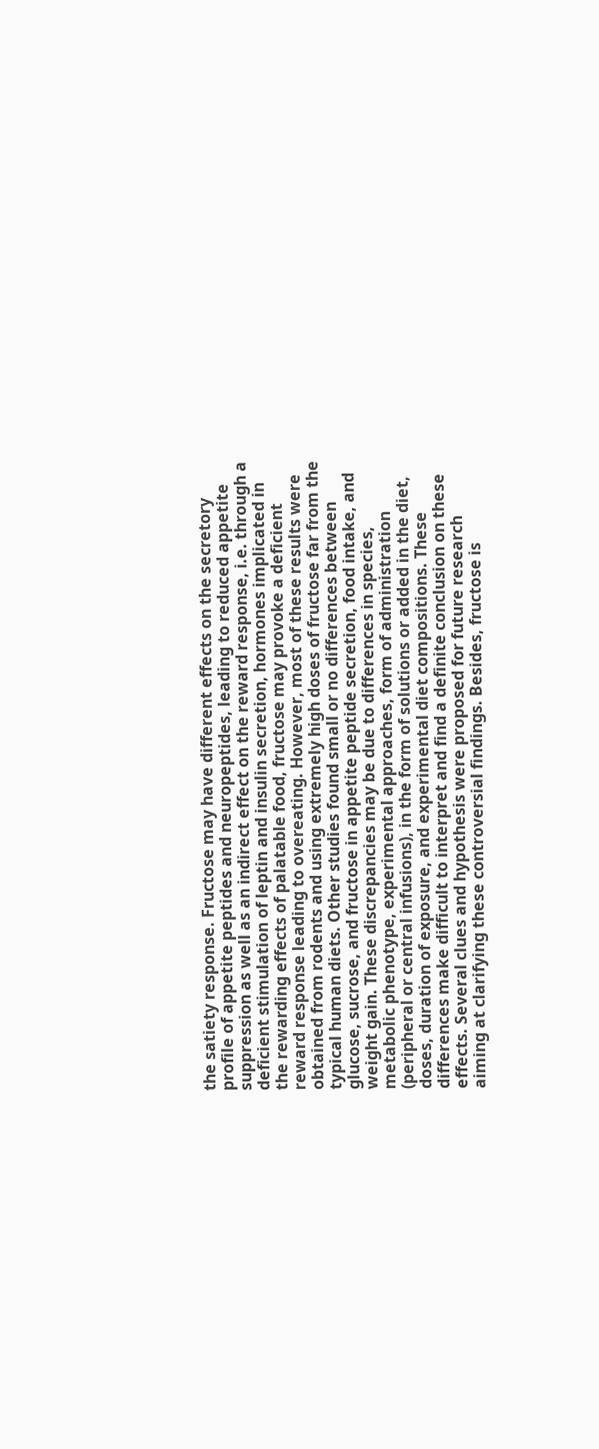the satiety response. Fructose may have different effects on the secretory profile of appetite peptides and neuropeptides, leading to reduced appetite suppression as well as an indirect effect on the reward response, i.e. through a deficient stimulation of leptin and insulin secretion, hormones implicated in the rewarding effects of palatable food, fructose may provoke a deficient reward response leading to overeating. However, most of these results were obtained from rodents and using extremely high doses of fructose far from the typical human diets. Other studies found small or no differences between glucose, sucrose, and fructose in appetite peptide secretion, food intake, and weight gain. These discrepancies may be due to differences in species, metabolic phenotype, experimental approaches, form of administration (peripheral or central infusions), in the form of solutions or added in the diet, doses, duration of exposure, and experimental diet compositions. These differences make difficult to interpret and find a definite conclusion on these effects. Several clues and hypothesis were proposed for future research aiming at clarifying these controversial findings. Besides, fructose is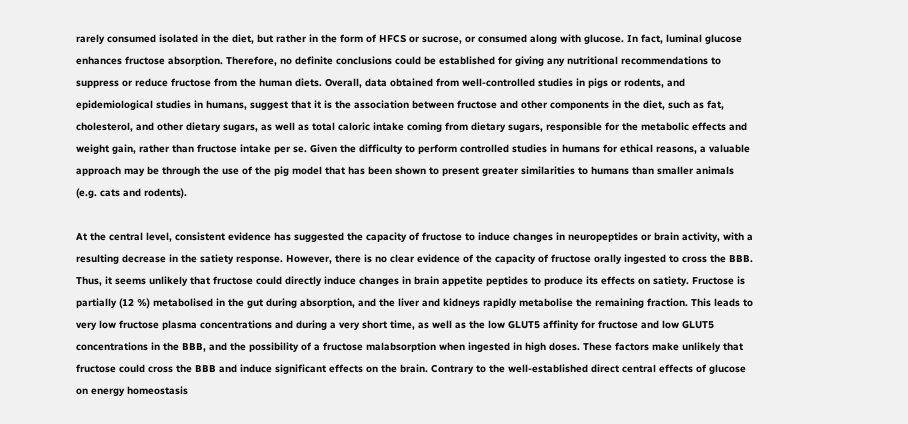rarely consumed isolated in the diet, but rather in the form of HFCS or sucrose, or consumed along with glucose. In fact, luminal glucose enhances fructose absorption. Therefore, no definite conclusions could be established for giving any nutritional recommendations to suppress or reduce fructose from the human diets. Overall, data obtained from well-controlled studies in pigs or rodents, and epidemiological studies in humans, suggest that it is the association between fructose and other components in the diet, such as fat, cholesterol, and other dietary sugars, as well as total caloric intake coming from dietary sugars, responsible for the metabolic effects and weight gain, rather than fructose intake per se. Given the difficulty to perform controlled studies in humans for ethical reasons, a valuable approach may be through the use of the pig model that has been shown to present greater similarities to humans than smaller animals (e.g. cats and rodents).

At the central level, consistent evidence has suggested the capacity of fructose to induce changes in neuropeptides or brain activity, with a resulting decrease in the satiety response. However, there is no clear evidence of the capacity of fructose orally ingested to cross the BBB. Thus, it seems unlikely that fructose could directly induce changes in brain appetite peptides to produce its effects on satiety. Fructose is partially (12 %) metabolised in the gut during absorption, and the liver and kidneys rapidly metabolise the remaining fraction. This leads to very low fructose plasma concentrations and during a very short time, as well as the low GLUT5 affinity for fructose and low GLUT5 concentrations in the BBB, and the possibility of a fructose malabsorption when ingested in high doses. These factors make unlikely that fructose could cross the BBB and induce significant effects on the brain. Contrary to the well-established direct central effects of glucose on energy homeostasis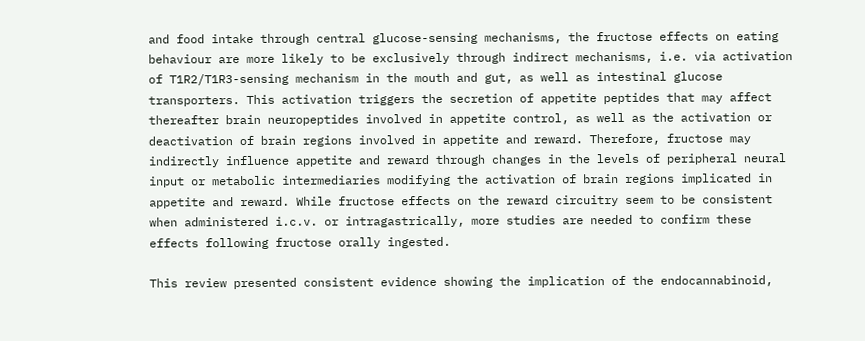and food intake through central glucose-sensing mechanisms, the fructose effects on eating behaviour are more likely to be exclusively through indirect mechanisms, i.e. via activation of T1R2/T1R3-sensing mechanism in the mouth and gut, as well as intestinal glucose transporters. This activation triggers the secretion of appetite peptides that may affect thereafter brain neuropeptides involved in appetite control, as well as the activation or deactivation of brain regions involved in appetite and reward. Therefore, fructose may indirectly influence appetite and reward through changes in the levels of peripheral neural input or metabolic intermediaries modifying the activation of brain regions implicated in appetite and reward. While fructose effects on the reward circuitry seem to be consistent when administered i.c.v. or intragastrically, more studies are needed to confirm these effects following fructose orally ingested.

This review presented consistent evidence showing the implication of the endocannabinoid,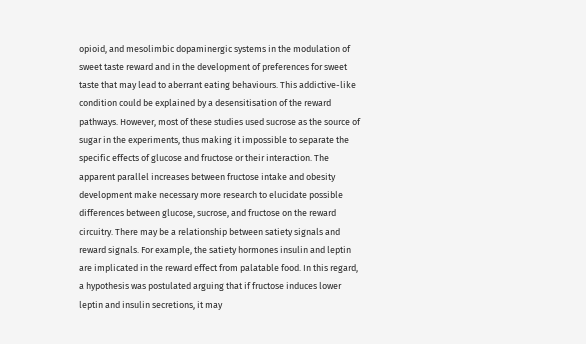opioid, and mesolimbic dopaminergic systems in the modulation of sweet taste reward and in the development of preferences for sweet taste that may lead to aberrant eating behaviours. This addictive-like condition could be explained by a desensitisation of the reward pathways. However, most of these studies used sucrose as the source of sugar in the experiments, thus making it impossible to separate the specific effects of glucose and fructose or their interaction. The apparent parallel increases between fructose intake and obesity development make necessary more research to elucidate possible differences between glucose, sucrose, and fructose on the reward circuitry. There may be a relationship between satiety signals and reward signals. For example, the satiety hormones insulin and leptin are implicated in the reward effect from palatable food. In this regard, a hypothesis was postulated arguing that if fructose induces lower leptin and insulin secretions, it may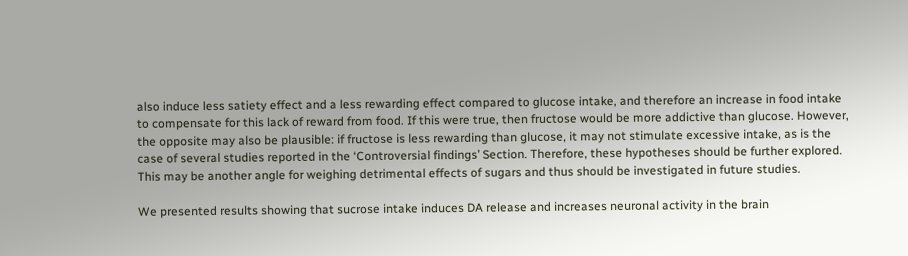also induce less satiety effect and a less rewarding effect compared to glucose intake, and therefore an increase in food intake to compensate for this lack of reward from food. If this were true, then fructose would be more addictive than glucose. However, the opposite may also be plausible: if fructose is less rewarding than glucose, it may not stimulate excessive intake, as is the case of several studies reported in the ‘Controversial findings’ Section. Therefore, these hypotheses should be further explored. This may be another angle for weighing detrimental effects of sugars and thus should be investigated in future studies.

We presented results showing that sucrose intake induces DA release and increases neuronal activity in the brain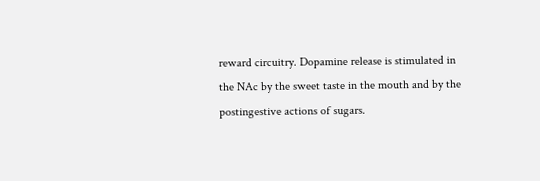reward circuitry. Dopamine release is stimulated in the NAc by the sweet taste in the mouth and by the postingestive actions of sugars.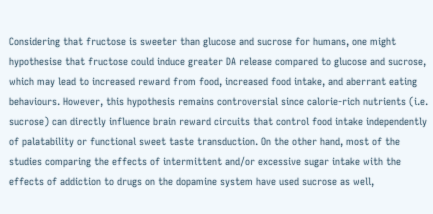Considering that fructose is sweeter than glucose and sucrose for humans, one might hypothesise that fructose could induce greater DA release compared to glucose and sucrose, which may lead to increased reward from food, increased food intake, and aberrant eating behaviours. However, this hypothesis remains controversial since calorie-rich nutrients (i.e. sucrose) can directly influence brain reward circuits that control food intake independently of palatability or functional sweet taste transduction. On the other hand, most of the studies comparing the effects of intermittent and/or excessive sugar intake with the effects of addiction to drugs on the dopamine system have used sucrose as well,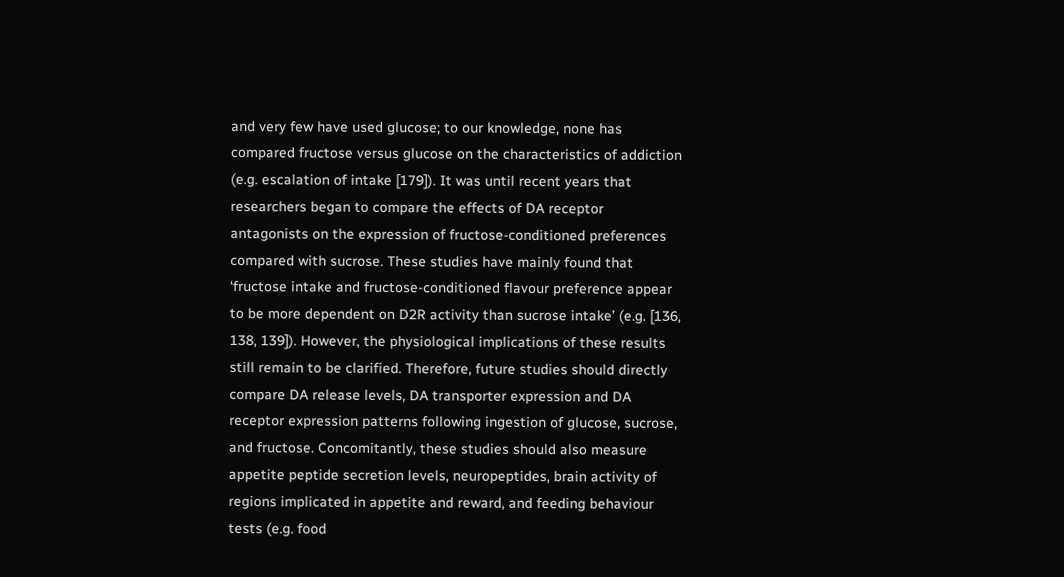and very few have used glucose; to our knowledge, none has compared fructose versus glucose on the characteristics of addiction (e.g. escalation of intake [179]). It was until recent years that researchers began to compare the effects of DA receptor antagonists on the expression of fructose-conditioned preferences compared with sucrose. These studies have mainly found that ‘fructose intake and fructose-conditioned flavour preference appear to be more dependent on D2R activity than sucrose intake’ (e.g. [136, 138, 139]). However, the physiological implications of these results still remain to be clarified. Therefore, future studies should directly compare DA release levels, DA transporter expression and DA receptor expression patterns following ingestion of glucose, sucrose, and fructose. Concomitantly, these studies should also measure appetite peptide secretion levels, neuropeptides, brain activity of regions implicated in appetite and reward, and feeding behaviour tests (e.g. food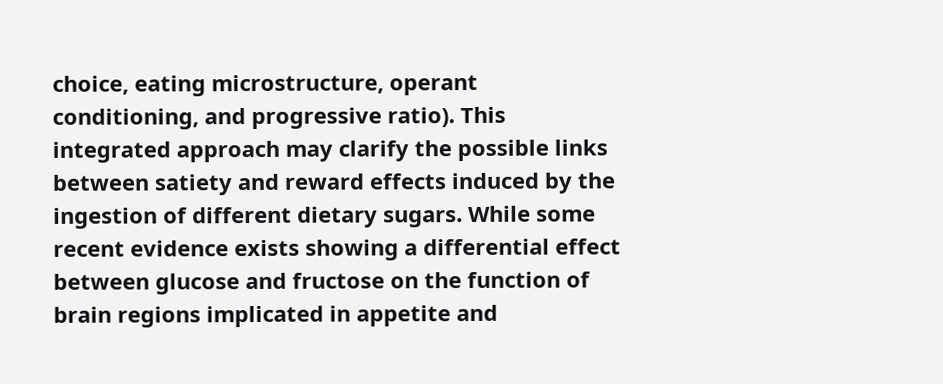choice, eating microstructure, operant conditioning, and progressive ratio). This integrated approach may clarify the possible links between satiety and reward effects induced by the ingestion of different dietary sugars. While some recent evidence exists showing a differential effect between glucose and fructose on the function of brain regions implicated in appetite and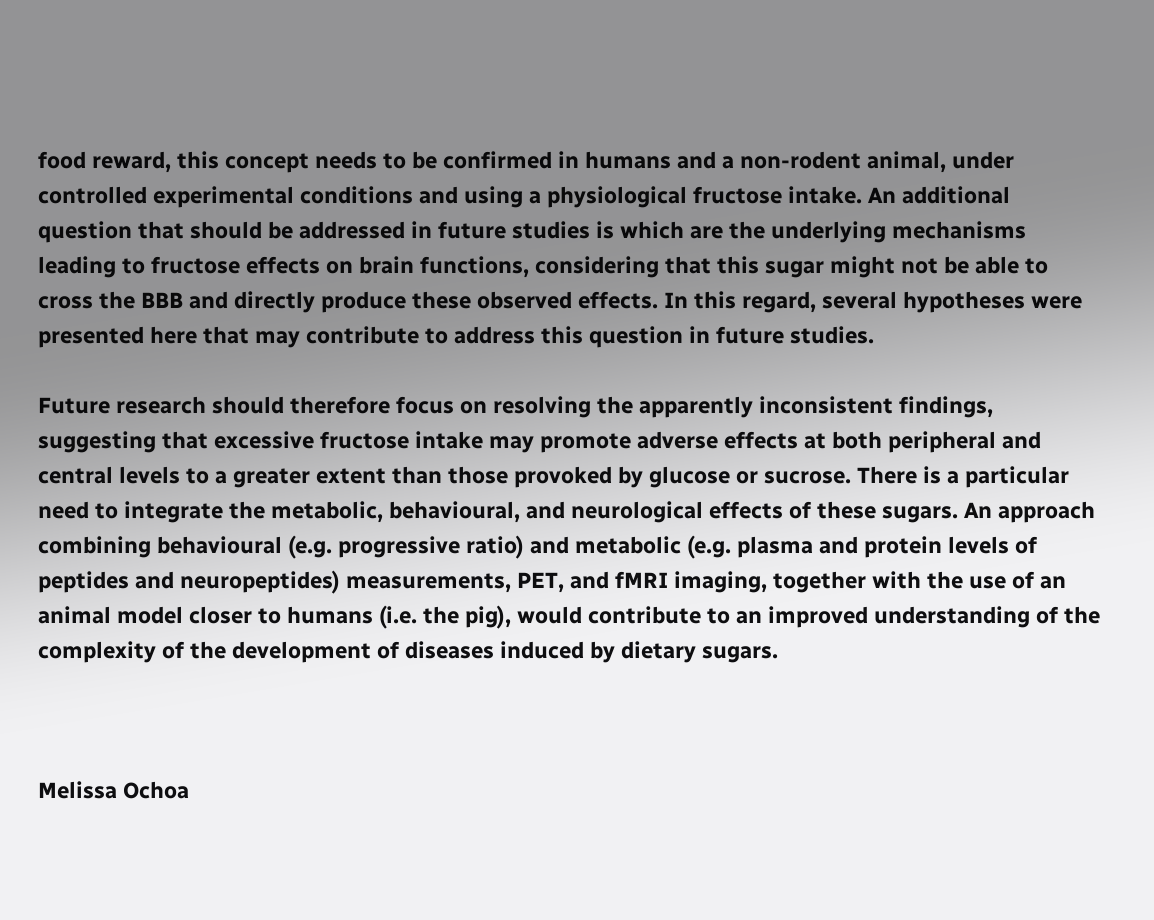food reward, this concept needs to be confirmed in humans and a non-rodent animal, under controlled experimental conditions and using a physiological fructose intake. An additional question that should be addressed in future studies is which are the underlying mechanisms leading to fructose effects on brain functions, considering that this sugar might not be able to cross the BBB and directly produce these observed effects. In this regard, several hypotheses were presented here that may contribute to address this question in future studies.

Future research should therefore focus on resolving the apparently inconsistent findings, suggesting that excessive fructose intake may promote adverse effects at both peripheral and central levels to a greater extent than those provoked by glucose or sucrose. There is a particular need to integrate the metabolic, behavioural, and neurological effects of these sugars. An approach combining behavioural (e.g. progressive ratio) and metabolic (e.g. plasma and protein levels of peptides and neuropeptides) measurements, PET, and fMRI imaging, together with the use of an animal model closer to humans (i.e. the pig), would contribute to an improved understanding of the complexity of the development of diseases induced by dietary sugars.



Melissa Ochoa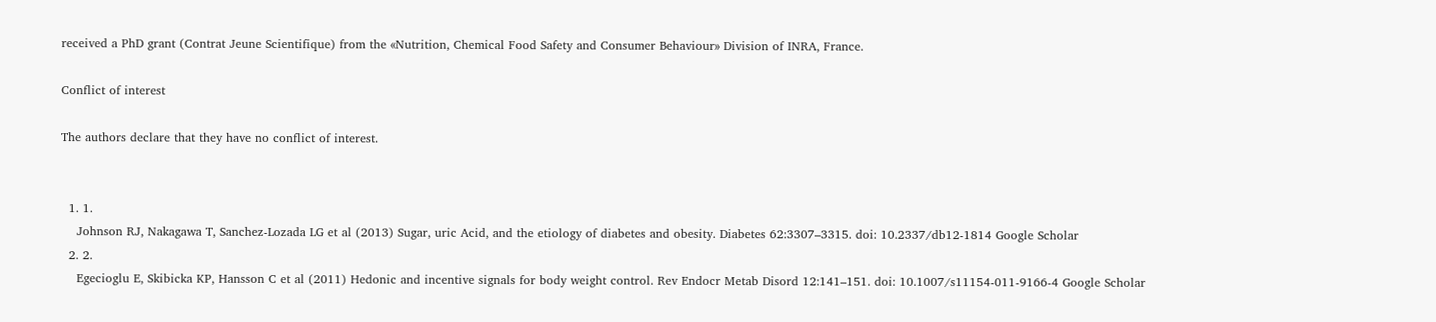received a PhD grant (Contrat Jeune Scientifique) from the «Nutrition, Chemical Food Safety and Consumer Behaviour» Division of INRA, France.

Conflict of interest

The authors declare that they have no conflict of interest.


  1. 1.
    Johnson RJ, Nakagawa T, Sanchez-Lozada LG et al (2013) Sugar, uric Acid, and the etiology of diabetes and obesity. Diabetes 62:3307–3315. doi: 10.2337/db12-1814 Google Scholar
  2. 2.
    Egecioglu E, Skibicka KP, Hansson C et al (2011) Hedonic and incentive signals for body weight control. Rev Endocr Metab Disord 12:141–151. doi: 10.1007/s11154-011-9166-4 Google Scholar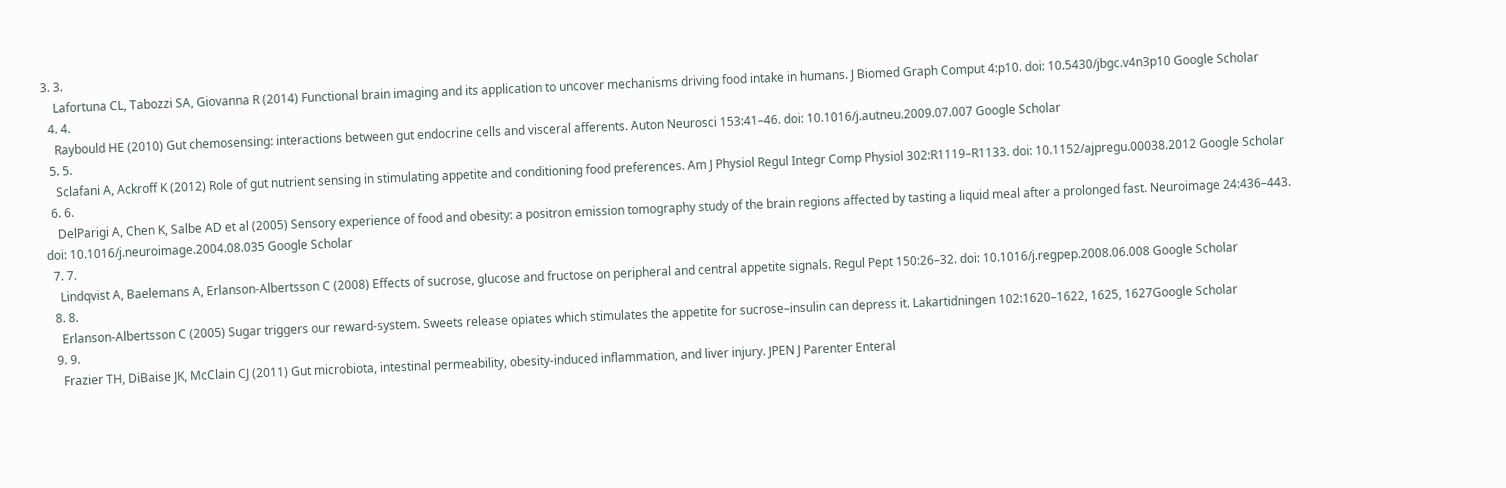3. 3.
    Lafortuna CL, Tabozzi SA, Giovanna R (2014) Functional brain imaging and its application to uncover mechanisms driving food intake in humans. J Biomed Graph Comput 4:p10. doi: 10.5430/jbgc.v4n3p10 Google Scholar
  4. 4.
    Raybould HE (2010) Gut chemosensing: interactions between gut endocrine cells and visceral afferents. Auton Neurosci 153:41–46. doi: 10.1016/j.autneu.2009.07.007 Google Scholar
  5. 5.
    Sclafani A, Ackroff K (2012) Role of gut nutrient sensing in stimulating appetite and conditioning food preferences. Am J Physiol Regul Integr Comp Physiol 302:R1119–R1133. doi: 10.1152/ajpregu.00038.2012 Google Scholar
  6. 6.
    DelParigi A, Chen K, Salbe AD et al (2005) Sensory experience of food and obesity: a positron emission tomography study of the brain regions affected by tasting a liquid meal after a prolonged fast. Neuroimage 24:436–443. doi: 10.1016/j.neuroimage.2004.08.035 Google Scholar
  7. 7.
    Lindqvist A, Baelemans A, Erlanson-Albertsson C (2008) Effects of sucrose, glucose and fructose on peripheral and central appetite signals. Regul Pept 150:26–32. doi: 10.1016/j.regpep.2008.06.008 Google Scholar
  8. 8.
    Erlanson-Albertsson C (2005) Sugar triggers our reward-system. Sweets release opiates which stimulates the appetite for sucrose–insulin can depress it. Lakartidningen 102:1620–1622, 1625, 1627Google Scholar
  9. 9.
    Frazier TH, DiBaise JK, McClain CJ (2011) Gut microbiota, intestinal permeability, obesity-induced inflammation, and liver injury. JPEN J Parenter Enteral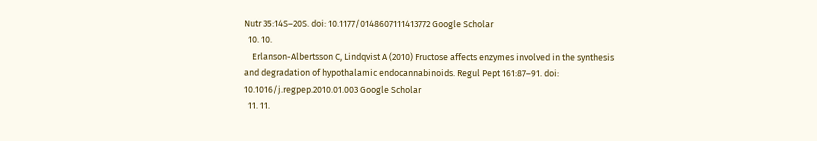Nutr 35:14S–20S. doi: 10.1177/0148607111413772 Google Scholar
  10. 10.
    Erlanson-Albertsson C, Lindqvist A (2010) Fructose affects enzymes involved in the synthesis and degradation of hypothalamic endocannabinoids. Regul Pept 161:87–91. doi: 10.1016/j.regpep.2010.01.003 Google Scholar
  11. 11.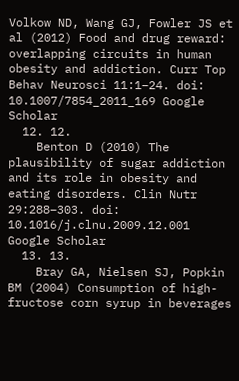Volkow ND, Wang GJ, Fowler JS et al (2012) Food and drug reward: overlapping circuits in human obesity and addiction. Curr Top Behav Neurosci 11:1–24. doi: 10.1007/7854_2011_169 Google Scholar
  12. 12.
    Benton D (2010) The plausibility of sugar addiction and its role in obesity and eating disorders. Clin Nutr 29:288–303. doi: 10.1016/j.clnu.2009.12.001 Google Scholar
  13. 13.
    Bray GA, Nielsen SJ, Popkin BM (2004) Consumption of high-fructose corn syrup in beverages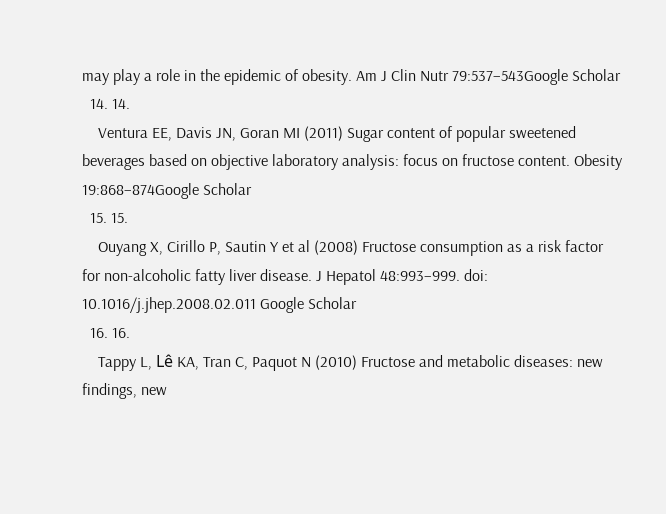may play a role in the epidemic of obesity. Am J Clin Nutr 79:537–543Google Scholar
  14. 14.
    Ventura EE, Davis JN, Goran MI (2011) Sugar content of popular sweetened beverages based on objective laboratory analysis: focus on fructose content. Obesity 19:868–874Google Scholar
  15. 15.
    Ouyang X, Cirillo P, Sautin Y et al (2008) Fructose consumption as a risk factor for non-alcoholic fatty liver disease. J Hepatol 48:993–999. doi: 10.1016/j.jhep.2008.02.011 Google Scholar
  16. 16.
    Tappy L, Lê KA, Tran C, Paquot N (2010) Fructose and metabolic diseases: new findings, new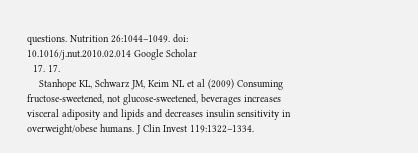questions. Nutrition 26:1044–1049. doi: 10.1016/j.nut.2010.02.014 Google Scholar
  17. 17.
    Stanhope KL, Schwarz JM, Keim NL et al (2009) Consuming fructose-sweetened, not glucose-sweetened, beverages increases visceral adiposity and lipids and decreases insulin sensitivity in overweight/obese humans. J Clin Invest 119:1322–1334.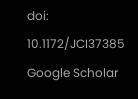doi: 10.1172/JCI37385 Google Scholar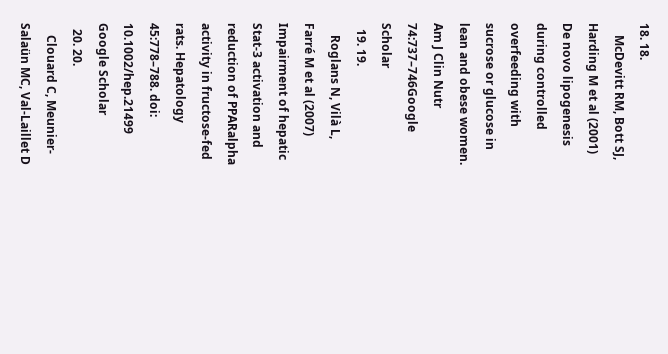18. 18.
    McDevitt RM, Bott SJ, Harding M et al (2001) De novo lipogenesis during controlled overfeeding with sucrose or glucose in lean and obese women. Am J Clin Nutr 74:737–746Google Scholar
  19. 19.
    Roglans N, Vilà L, Farré M et al (2007) Impairment of hepatic Stat-3 activation and reduction of PPARalpha activity in fructose-fed rats. Hepatology 45:778–788. doi: 10.1002/hep.21499 Google Scholar
  20. 20.
    Clouard C, Meunier-Salaün MC, Val-Laillet D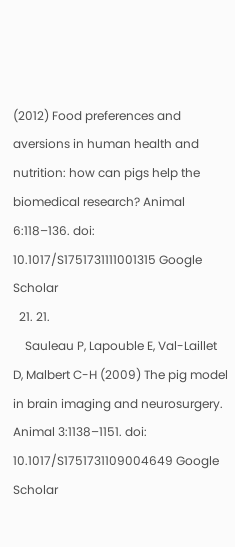(2012) Food preferences and aversions in human health and nutrition: how can pigs help the biomedical research? Animal 6:118–136. doi: 10.1017/S1751731111001315 Google Scholar
  21. 21.
    Sauleau P, Lapouble E, Val-Laillet D, Malbert C-H (2009) The pig model in brain imaging and neurosurgery. Animal 3:1138–1151. doi: 10.1017/S1751731109004649 Google Scholar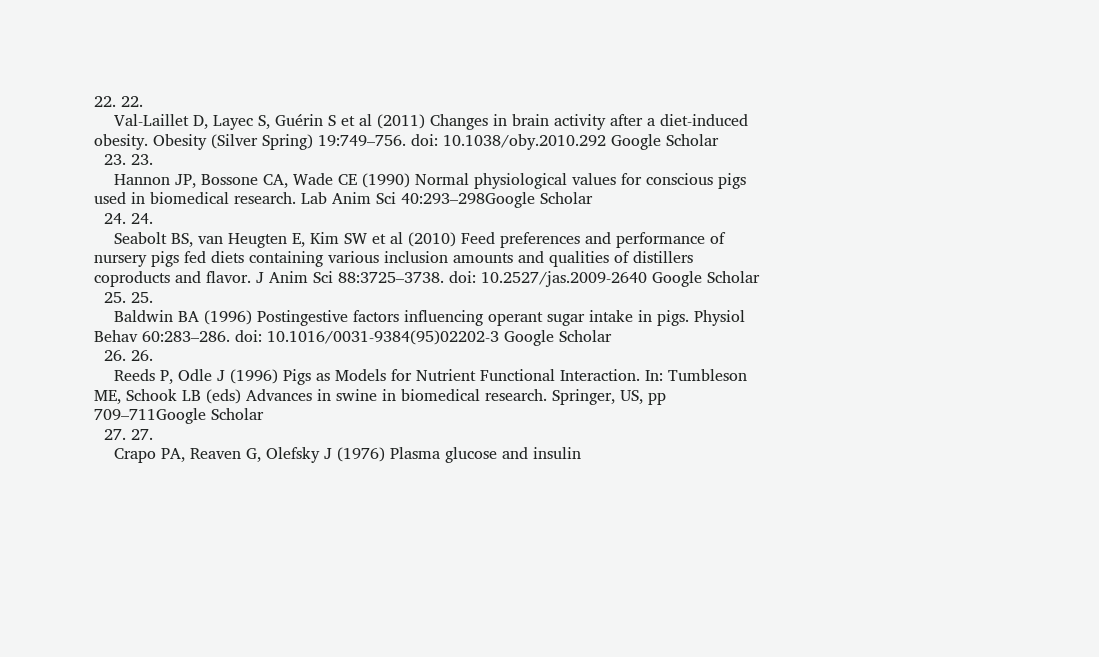22. 22.
    Val-Laillet D, Layec S, Guérin S et al (2011) Changes in brain activity after a diet-induced obesity. Obesity (Silver Spring) 19:749–756. doi: 10.1038/oby.2010.292 Google Scholar
  23. 23.
    Hannon JP, Bossone CA, Wade CE (1990) Normal physiological values for conscious pigs used in biomedical research. Lab Anim Sci 40:293–298Google Scholar
  24. 24.
    Seabolt BS, van Heugten E, Kim SW et al (2010) Feed preferences and performance of nursery pigs fed diets containing various inclusion amounts and qualities of distillers coproducts and flavor. J Anim Sci 88:3725–3738. doi: 10.2527/jas.2009-2640 Google Scholar
  25. 25.
    Baldwin BA (1996) Postingestive factors influencing operant sugar intake in pigs. Physiol Behav 60:283–286. doi: 10.1016/0031-9384(95)02202-3 Google Scholar
  26. 26.
    Reeds P, Odle J (1996) Pigs as Models for Nutrient Functional Interaction. In: Tumbleson ME, Schook LB (eds) Advances in swine in biomedical research. Springer, US, pp 709–711Google Scholar
  27. 27.
    Crapo PA, Reaven G, Olefsky J (1976) Plasma glucose and insulin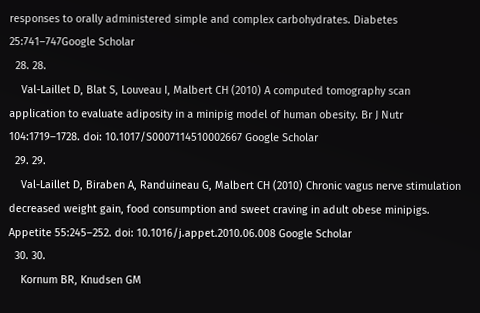responses to orally administered simple and complex carbohydrates. Diabetes 25:741–747Google Scholar
  28. 28.
    Val-Laillet D, Blat S, Louveau I, Malbert CH (2010) A computed tomography scan application to evaluate adiposity in a minipig model of human obesity. Br J Nutr 104:1719–1728. doi: 10.1017/S0007114510002667 Google Scholar
  29. 29.
    Val-Laillet D, Biraben A, Randuineau G, Malbert CH (2010) Chronic vagus nerve stimulation decreased weight gain, food consumption and sweet craving in adult obese minipigs. Appetite 55:245–252. doi: 10.1016/j.appet.2010.06.008 Google Scholar
  30. 30.
    Kornum BR, Knudsen GM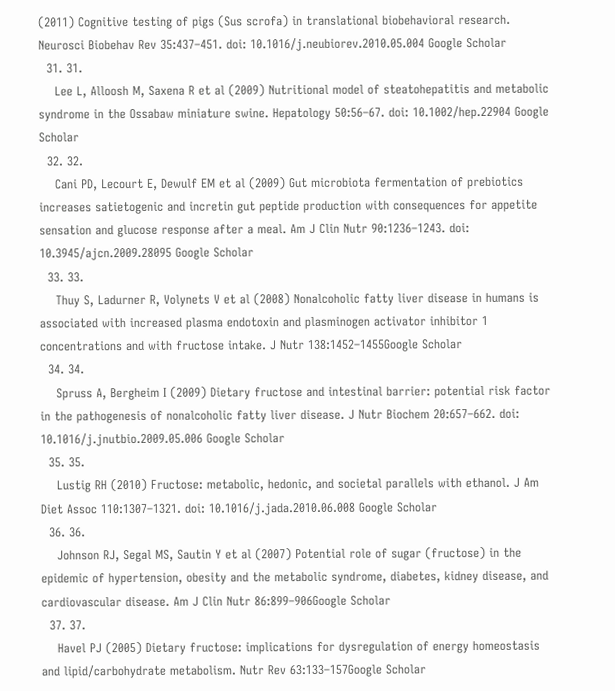(2011) Cognitive testing of pigs (Sus scrofa) in translational biobehavioral research. Neurosci Biobehav Rev 35:437–451. doi: 10.1016/j.neubiorev.2010.05.004 Google Scholar
  31. 31.
    Lee L, Alloosh M, Saxena R et al (2009) Nutritional model of steatohepatitis and metabolic syndrome in the Ossabaw miniature swine. Hepatology 50:56–67. doi: 10.1002/hep.22904 Google Scholar
  32. 32.
    Cani PD, Lecourt E, Dewulf EM et al (2009) Gut microbiota fermentation of prebiotics increases satietogenic and incretin gut peptide production with consequences for appetite sensation and glucose response after a meal. Am J Clin Nutr 90:1236–1243. doi: 10.3945/ajcn.2009.28095 Google Scholar
  33. 33.
    Thuy S, Ladurner R, Volynets V et al (2008) Nonalcoholic fatty liver disease in humans is associated with increased plasma endotoxin and plasminogen activator inhibitor 1 concentrations and with fructose intake. J Nutr 138:1452–1455Google Scholar
  34. 34.
    Spruss A, Bergheim I (2009) Dietary fructose and intestinal barrier: potential risk factor in the pathogenesis of nonalcoholic fatty liver disease. J Nutr Biochem 20:657–662. doi: 10.1016/j.jnutbio.2009.05.006 Google Scholar
  35. 35.
    Lustig RH (2010) Fructose: metabolic, hedonic, and societal parallels with ethanol. J Am Diet Assoc 110:1307–1321. doi: 10.1016/j.jada.2010.06.008 Google Scholar
  36. 36.
    Johnson RJ, Segal MS, Sautin Y et al (2007) Potential role of sugar (fructose) in the epidemic of hypertension, obesity and the metabolic syndrome, diabetes, kidney disease, and cardiovascular disease. Am J Clin Nutr 86:899–906Google Scholar
  37. 37.
    Havel PJ (2005) Dietary fructose: implications for dysregulation of energy homeostasis and lipid/carbohydrate metabolism. Nutr Rev 63:133–157Google Scholar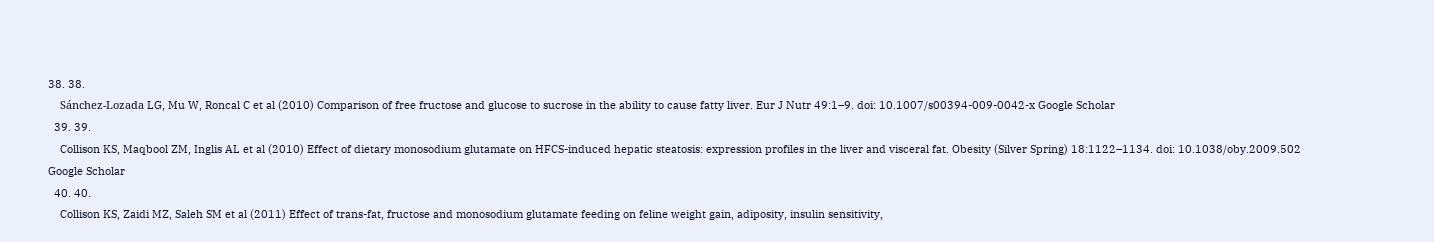38. 38.
    Sánchez-Lozada LG, Mu W, Roncal C et al (2010) Comparison of free fructose and glucose to sucrose in the ability to cause fatty liver. Eur J Nutr 49:1–9. doi: 10.1007/s00394-009-0042-x Google Scholar
  39. 39.
    Collison KS, Maqbool ZM, Inglis AL et al (2010) Effect of dietary monosodium glutamate on HFCS-induced hepatic steatosis: expression profiles in the liver and visceral fat. Obesity (Silver Spring) 18:1122–1134. doi: 10.1038/oby.2009.502 Google Scholar
  40. 40.
    Collison KS, Zaidi MZ, Saleh SM et al (2011) Effect of trans-fat, fructose and monosodium glutamate feeding on feline weight gain, adiposity, insulin sensitivity,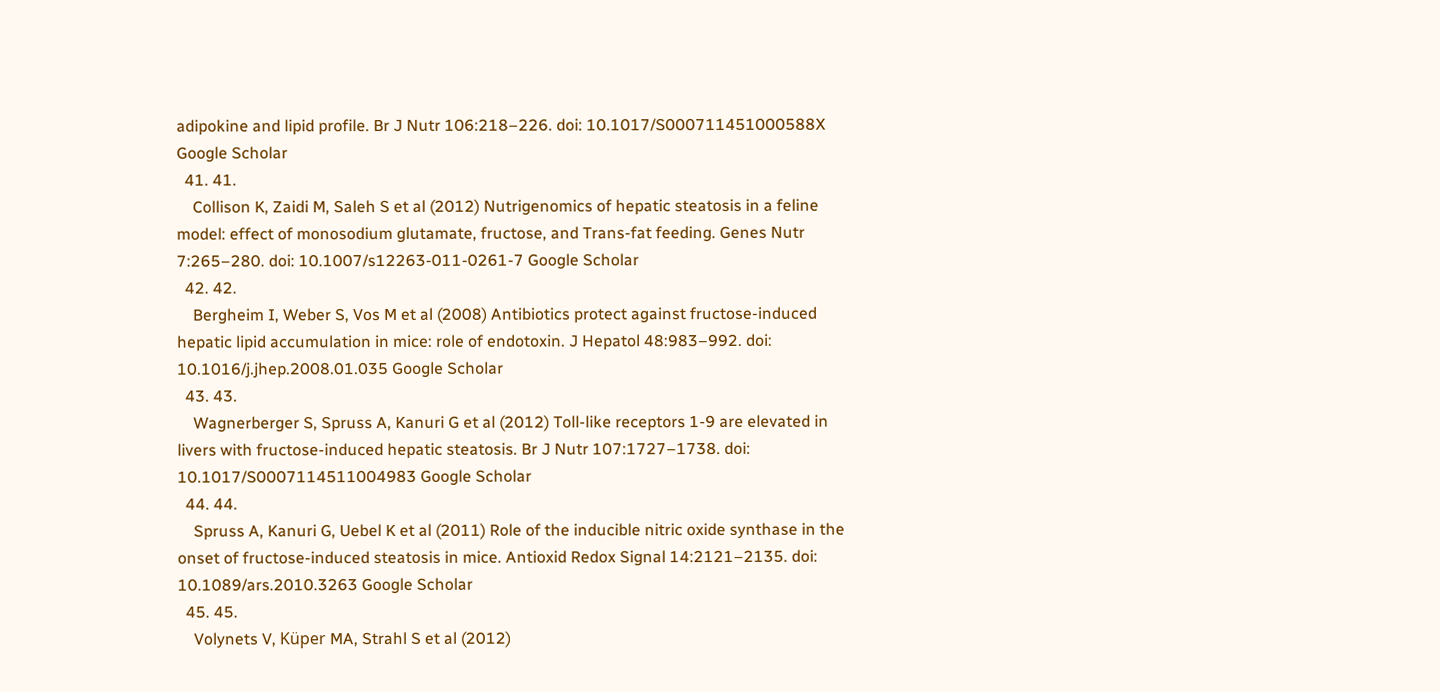adipokine and lipid profile. Br J Nutr 106:218–226. doi: 10.1017/S000711451000588X Google Scholar
  41. 41.
    Collison K, Zaidi M, Saleh S et al (2012) Nutrigenomics of hepatic steatosis in a feline model: effect of monosodium glutamate, fructose, and Trans-fat feeding. Genes Nutr 7:265–280. doi: 10.1007/s12263-011-0261-7 Google Scholar
  42. 42.
    Bergheim I, Weber S, Vos M et al (2008) Antibiotics protect against fructose-induced hepatic lipid accumulation in mice: role of endotoxin. J Hepatol 48:983–992. doi: 10.1016/j.jhep.2008.01.035 Google Scholar
  43. 43.
    Wagnerberger S, Spruss A, Kanuri G et al (2012) Toll-like receptors 1-9 are elevated in livers with fructose-induced hepatic steatosis. Br J Nutr 107:1727–1738. doi: 10.1017/S0007114511004983 Google Scholar
  44. 44.
    Spruss A, Kanuri G, Uebel K et al (2011) Role of the inducible nitric oxide synthase in the onset of fructose-induced steatosis in mice. Antioxid Redox Signal 14:2121–2135. doi: 10.1089/ars.2010.3263 Google Scholar
  45. 45.
    Volynets V, Küper MA, Strahl S et al (2012)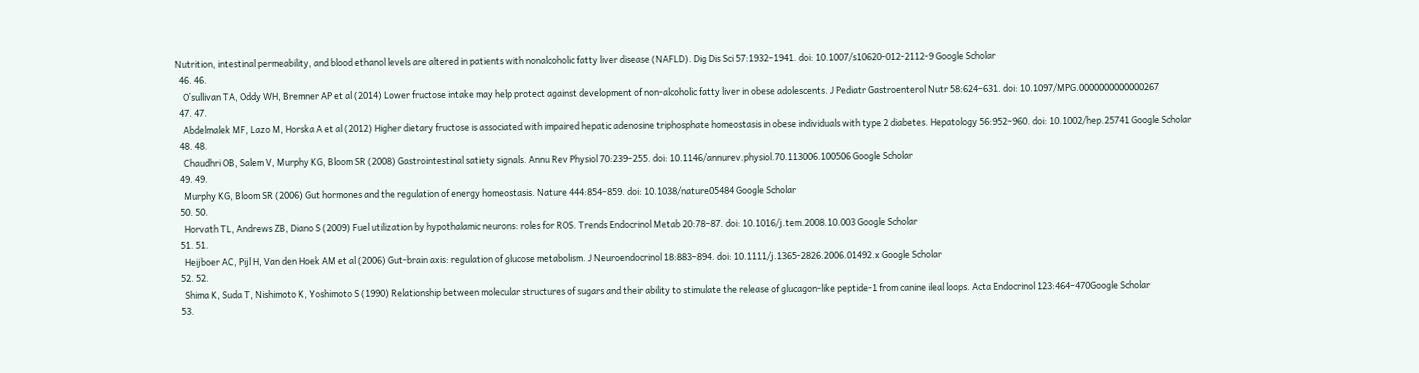Nutrition, intestinal permeability, and blood ethanol levels are altered in patients with nonalcoholic fatty liver disease (NAFLD). Dig Dis Sci 57:1932–1941. doi: 10.1007/s10620-012-2112-9 Google Scholar
  46. 46.
    Oʼsullivan TA, Oddy WH, Bremner AP et al (2014) Lower fructose intake may help protect against development of non-alcoholic fatty liver in obese adolescents. J Pediatr Gastroenterol Nutr 58:624–631. doi: 10.1097/MPG.0000000000000267
  47. 47.
    Abdelmalek MF, Lazo M, Horska A et al (2012) Higher dietary fructose is associated with impaired hepatic adenosine triphosphate homeostasis in obese individuals with type 2 diabetes. Hepatology 56:952–960. doi: 10.1002/hep.25741 Google Scholar
  48. 48.
    Chaudhri OB, Salem V, Murphy KG, Bloom SR (2008) Gastrointestinal satiety signals. Annu Rev Physiol 70:239–255. doi: 10.1146/annurev.physiol.70.113006.100506 Google Scholar
  49. 49.
    Murphy KG, Bloom SR (2006) Gut hormones and the regulation of energy homeostasis. Nature 444:854–859. doi: 10.1038/nature05484 Google Scholar
  50. 50.
    Horvath TL, Andrews ZB, Diano S (2009) Fuel utilization by hypothalamic neurons: roles for ROS. Trends Endocrinol Metab 20:78–87. doi: 10.1016/j.tem.2008.10.003 Google Scholar
  51. 51.
    Heijboer AC, Pijl H, Van den Hoek AM et al (2006) Gut-brain axis: regulation of glucose metabolism. J Neuroendocrinol 18:883–894. doi: 10.1111/j.1365-2826.2006.01492.x Google Scholar
  52. 52.
    Shima K, Suda T, Nishimoto K, Yoshimoto S (1990) Relationship between molecular structures of sugars and their ability to stimulate the release of glucagon-like peptide-1 from canine ileal loops. Acta Endocrinol 123:464–470Google Scholar
  53.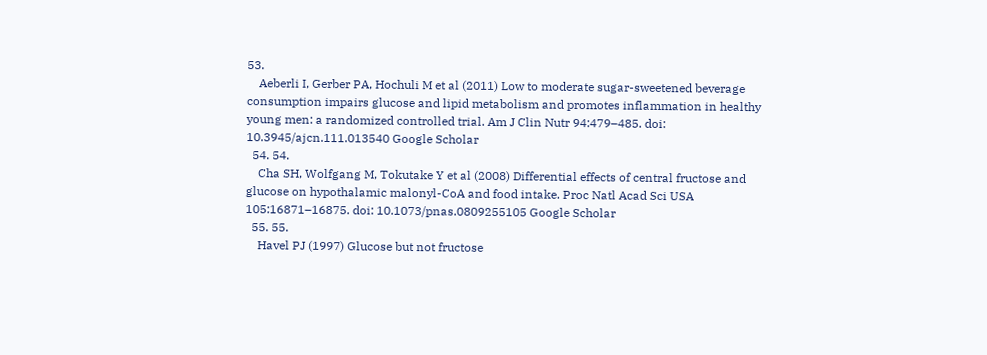53.
    Aeberli I, Gerber PA, Hochuli M et al (2011) Low to moderate sugar-sweetened beverage consumption impairs glucose and lipid metabolism and promotes inflammation in healthy young men: a randomized controlled trial. Am J Clin Nutr 94:479–485. doi: 10.3945/ajcn.111.013540 Google Scholar
  54. 54.
    Cha SH, Wolfgang M, Tokutake Y et al (2008) Differential effects of central fructose and glucose on hypothalamic malonyl-CoA and food intake. Proc Natl Acad Sci USA 105:16871–16875. doi: 10.1073/pnas.0809255105 Google Scholar
  55. 55.
    Havel PJ (1997) Glucose but not fructose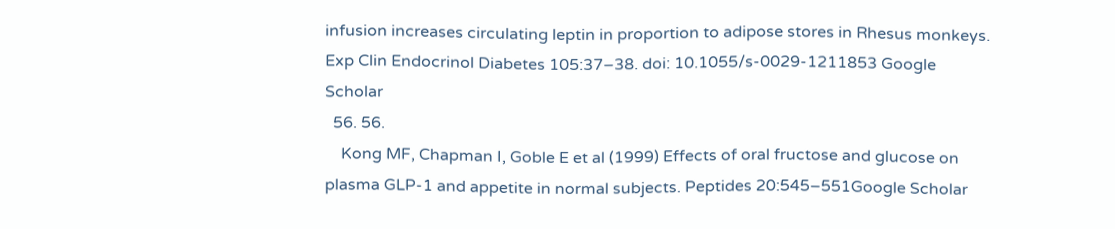infusion increases circulating leptin in proportion to adipose stores in Rhesus monkeys. Exp Clin Endocrinol Diabetes 105:37–38. doi: 10.1055/s-0029-1211853 Google Scholar
  56. 56.
    Kong MF, Chapman I, Goble E et al (1999) Effects of oral fructose and glucose on plasma GLP-1 and appetite in normal subjects. Peptides 20:545–551Google Scholar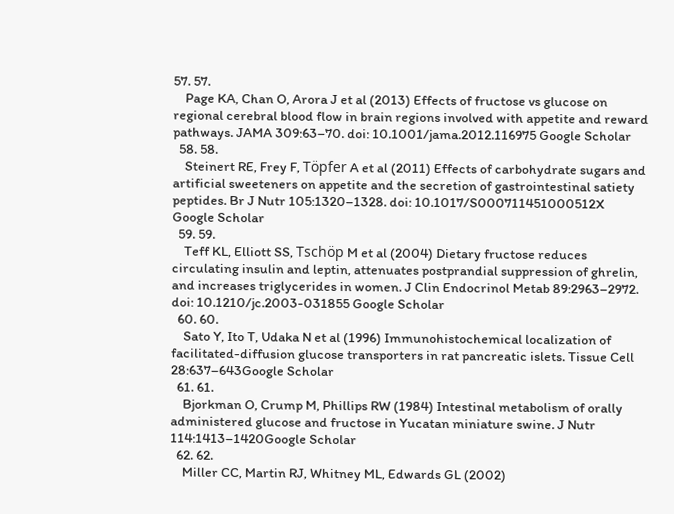57. 57.
    Page KA, Chan O, Arora J et al (2013) Effects of fructose vs glucose on regional cerebral blood flow in brain regions involved with appetite and reward pathways. JAMA 309:63–70. doi: 10.1001/jama.2012.116975 Google Scholar
  58. 58.
    Steinert RE, Frey F, Töpfer A et al (2011) Effects of carbohydrate sugars and artificial sweeteners on appetite and the secretion of gastrointestinal satiety peptides. Br J Nutr 105:1320–1328. doi: 10.1017/S000711451000512X Google Scholar
  59. 59.
    Teff KL, Elliott SS, Tschöp M et al (2004) Dietary fructose reduces circulating insulin and leptin, attenuates postprandial suppression of ghrelin, and increases triglycerides in women. J Clin Endocrinol Metab 89:2963–2972. doi: 10.1210/jc.2003-031855 Google Scholar
  60. 60.
    Sato Y, Ito T, Udaka N et al (1996) Immunohistochemical localization of facilitated-diffusion glucose transporters in rat pancreatic islets. Tissue Cell 28:637–643Google Scholar
  61. 61.
    Bjorkman O, Crump M, Phillips RW (1984) Intestinal metabolism of orally administered glucose and fructose in Yucatan miniature swine. J Nutr 114:1413–1420Google Scholar
  62. 62.
    Miller CC, Martin RJ, Whitney ML, Edwards GL (2002)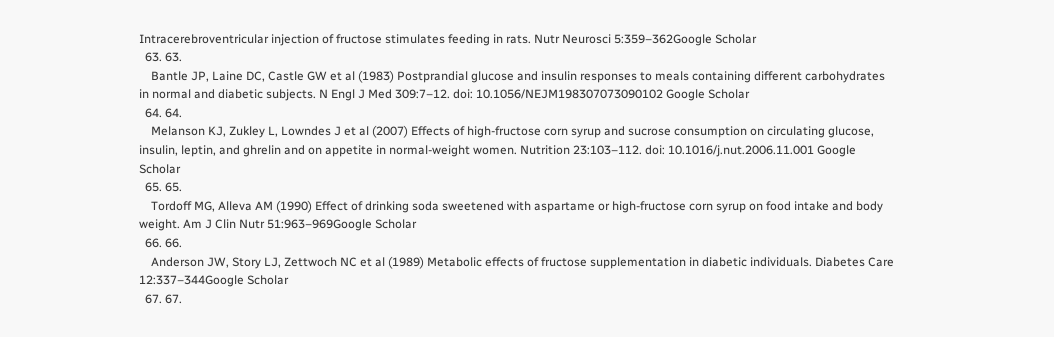Intracerebroventricular injection of fructose stimulates feeding in rats. Nutr Neurosci 5:359–362Google Scholar
  63. 63.
    Bantle JP, Laine DC, Castle GW et al (1983) Postprandial glucose and insulin responses to meals containing different carbohydrates in normal and diabetic subjects. N Engl J Med 309:7–12. doi: 10.1056/NEJM198307073090102 Google Scholar
  64. 64.
    Melanson KJ, Zukley L, Lowndes J et al (2007) Effects of high-fructose corn syrup and sucrose consumption on circulating glucose, insulin, leptin, and ghrelin and on appetite in normal-weight women. Nutrition 23:103–112. doi: 10.1016/j.nut.2006.11.001 Google Scholar
  65. 65.
    Tordoff MG, Alleva AM (1990) Effect of drinking soda sweetened with aspartame or high-fructose corn syrup on food intake and body weight. Am J Clin Nutr 51:963–969Google Scholar
  66. 66.
    Anderson JW, Story LJ, Zettwoch NC et al (1989) Metabolic effects of fructose supplementation in diabetic individuals. Diabetes Care 12:337–344Google Scholar
  67. 67.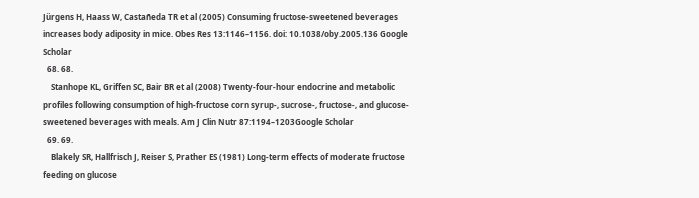Jürgens H, Haass W, Castañeda TR et al (2005) Consuming fructose-sweetened beverages increases body adiposity in mice. Obes Res 13:1146–1156. doi: 10.1038/oby.2005.136 Google Scholar
  68. 68.
    Stanhope KL, Griffen SC, Bair BR et al (2008) Twenty-four-hour endocrine and metabolic profiles following consumption of high-fructose corn syrup-, sucrose-, fructose-, and glucose-sweetened beverages with meals. Am J Clin Nutr 87:1194–1203Google Scholar
  69. 69.
    Blakely SR, Hallfrisch J, Reiser S, Prather ES (1981) Long-term effects of moderate fructose feeding on glucose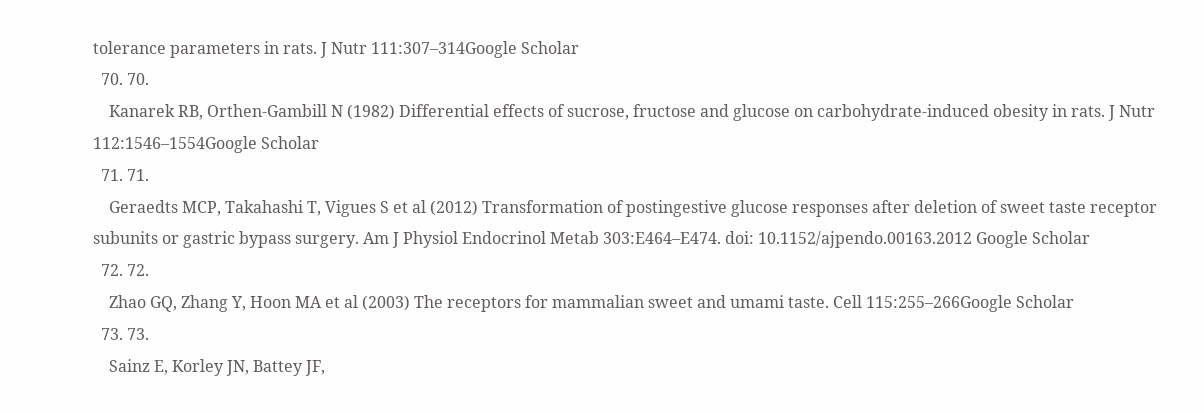tolerance parameters in rats. J Nutr 111:307–314Google Scholar
  70. 70.
    Kanarek RB, Orthen-Gambill N (1982) Differential effects of sucrose, fructose and glucose on carbohydrate-induced obesity in rats. J Nutr 112:1546–1554Google Scholar
  71. 71.
    Geraedts MCP, Takahashi T, Vigues S et al (2012) Transformation of postingestive glucose responses after deletion of sweet taste receptor subunits or gastric bypass surgery. Am J Physiol Endocrinol Metab 303:E464–E474. doi: 10.1152/ajpendo.00163.2012 Google Scholar
  72. 72.
    Zhao GQ, Zhang Y, Hoon MA et al (2003) The receptors for mammalian sweet and umami taste. Cell 115:255–266Google Scholar
  73. 73.
    Sainz E, Korley JN, Battey JF,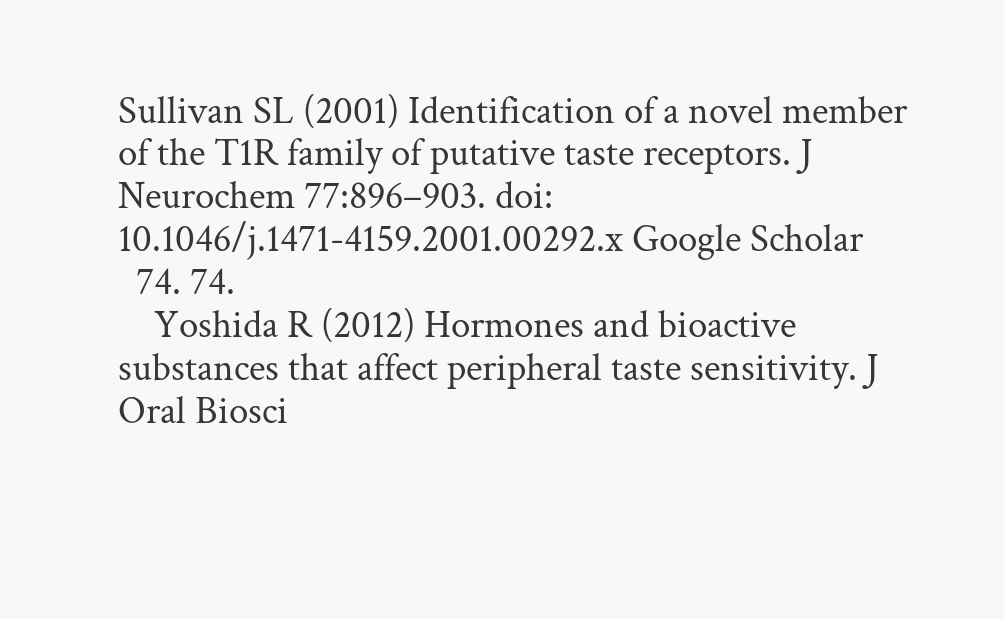Sullivan SL (2001) Identification of a novel member of the T1R family of putative taste receptors. J Neurochem 77:896–903. doi: 10.1046/j.1471-4159.2001.00292.x Google Scholar
  74. 74.
    Yoshida R (2012) Hormones and bioactive substances that affect peripheral taste sensitivity. J Oral Biosci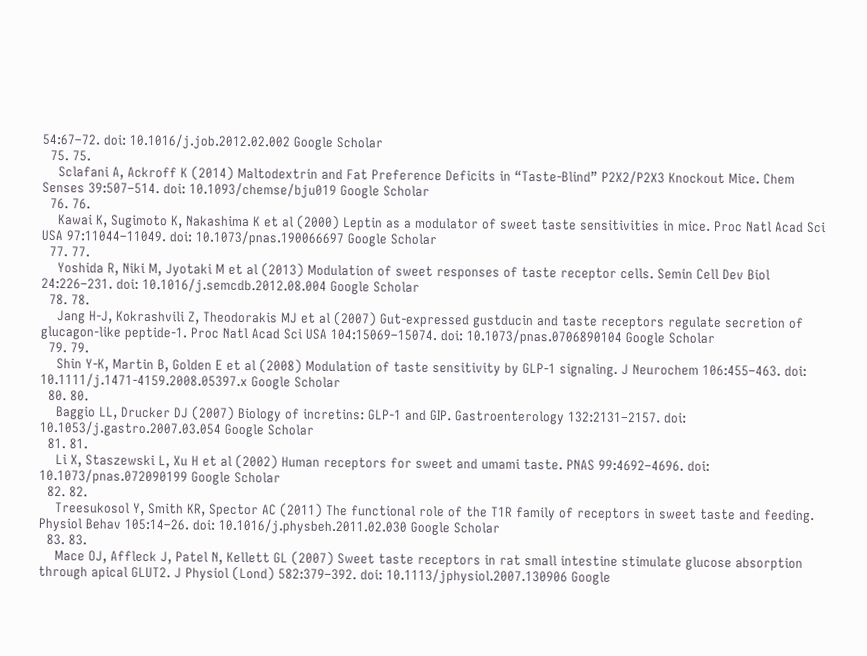54:67–72. doi: 10.1016/j.job.2012.02.002 Google Scholar
  75. 75.
    Sclafani A, Ackroff K (2014) Maltodextrin and Fat Preference Deficits in “Taste-Blind” P2X2/P2X3 Knockout Mice. Chem Senses 39:507–514. doi: 10.1093/chemse/bju019 Google Scholar
  76. 76.
    Kawai K, Sugimoto K, Nakashima K et al (2000) Leptin as a modulator of sweet taste sensitivities in mice. Proc Natl Acad Sci USA 97:11044–11049. doi: 10.1073/pnas.190066697 Google Scholar
  77. 77.
    Yoshida R, Niki M, Jyotaki M et al (2013) Modulation of sweet responses of taste receptor cells. Semin Cell Dev Biol 24:226–231. doi: 10.1016/j.semcdb.2012.08.004 Google Scholar
  78. 78.
    Jang H-J, Kokrashvili Z, Theodorakis MJ et al (2007) Gut-expressed gustducin and taste receptors regulate secretion of glucagon-like peptide-1. Proc Natl Acad Sci USA 104:15069–15074. doi: 10.1073/pnas.0706890104 Google Scholar
  79. 79.
    Shin Y-K, Martin B, Golden E et al (2008) Modulation of taste sensitivity by GLP-1 signaling. J Neurochem 106:455–463. doi: 10.1111/j.1471-4159.2008.05397.x Google Scholar
  80. 80.
    Baggio LL, Drucker DJ (2007) Biology of incretins: GLP-1 and GIP. Gastroenterology 132:2131–2157. doi: 10.1053/j.gastro.2007.03.054 Google Scholar
  81. 81.
    Li X, Staszewski L, Xu H et al (2002) Human receptors for sweet and umami taste. PNAS 99:4692–4696. doi: 10.1073/pnas.072090199 Google Scholar
  82. 82.
    Treesukosol Y, Smith KR, Spector AC (2011) The functional role of the T1R family of receptors in sweet taste and feeding. Physiol Behav 105:14–26. doi: 10.1016/j.physbeh.2011.02.030 Google Scholar
  83. 83.
    Mace OJ, Affleck J, Patel N, Kellett GL (2007) Sweet taste receptors in rat small intestine stimulate glucose absorption through apical GLUT2. J Physiol (Lond) 582:379–392. doi: 10.1113/jphysiol.2007.130906 Google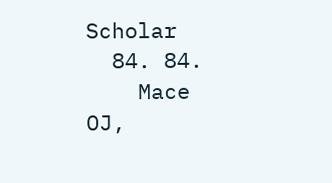Scholar
  84. 84.
    Mace OJ,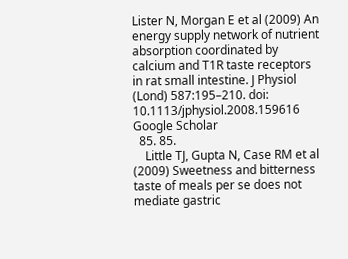Lister N, Morgan E et al (2009) An energy supply network of nutrient absorption coordinated by calcium and T1R taste receptors in rat small intestine. J Physiol (Lond) 587:195–210. doi: 10.1113/jphysiol.2008.159616 Google Scholar
  85. 85.
    Little TJ, Gupta N, Case RM et al (2009) Sweetness and bitterness taste of meals per se does not mediate gastric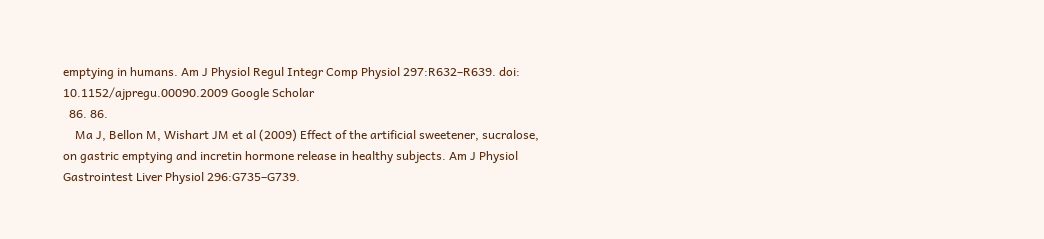emptying in humans. Am J Physiol Regul Integr Comp Physiol 297:R632–R639. doi: 10.1152/ajpregu.00090.2009 Google Scholar
  86. 86.
    Ma J, Bellon M, Wishart JM et al (2009) Effect of the artificial sweetener, sucralose, on gastric emptying and incretin hormone release in healthy subjects. Am J Physiol Gastrointest Liver Physiol 296:G735–G739.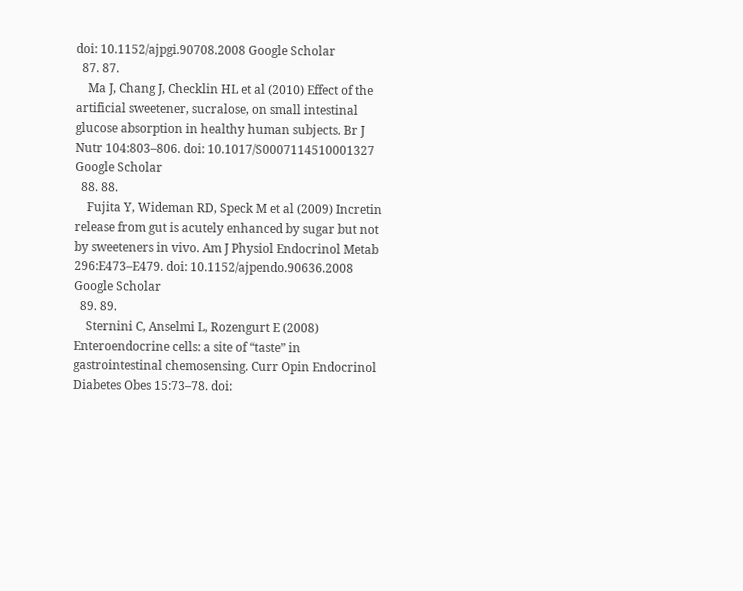doi: 10.1152/ajpgi.90708.2008 Google Scholar
  87. 87.
    Ma J, Chang J, Checklin HL et al (2010) Effect of the artificial sweetener, sucralose, on small intestinal glucose absorption in healthy human subjects. Br J Nutr 104:803–806. doi: 10.1017/S0007114510001327 Google Scholar
  88. 88.
    Fujita Y, Wideman RD, Speck M et al (2009) Incretin release from gut is acutely enhanced by sugar but not by sweeteners in vivo. Am J Physiol Endocrinol Metab 296:E473–E479. doi: 10.1152/ajpendo.90636.2008 Google Scholar
  89. 89.
    Sternini C, Anselmi L, Rozengurt E (2008) Enteroendocrine cells: a site of “taste” in gastrointestinal chemosensing. Curr Opin Endocrinol Diabetes Obes 15:73–78. doi: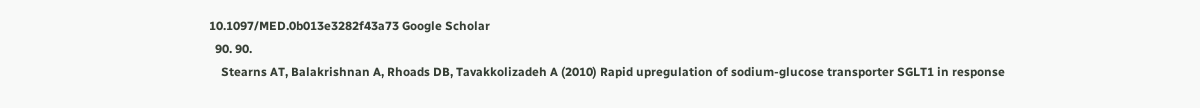10.1097/MED.0b013e3282f43a73 Google Scholar
  90. 90.
    Stearns AT, Balakrishnan A, Rhoads DB, Tavakkolizadeh A (2010) Rapid upregulation of sodium-glucose transporter SGLT1 in response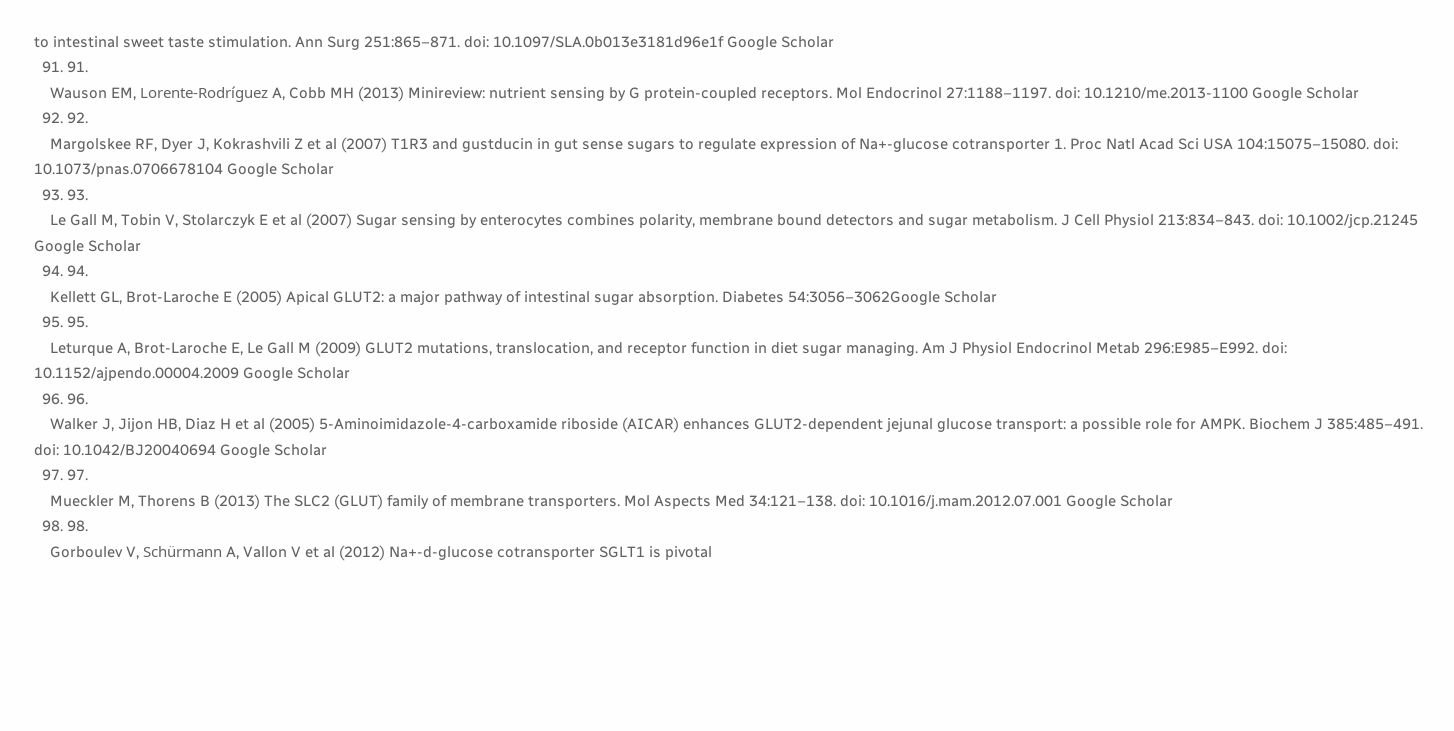to intestinal sweet taste stimulation. Ann Surg 251:865–871. doi: 10.1097/SLA.0b013e3181d96e1f Google Scholar
  91. 91.
    Wauson EM, Lorente-Rodríguez A, Cobb MH (2013) Minireview: nutrient sensing by G protein-coupled receptors. Mol Endocrinol 27:1188–1197. doi: 10.1210/me.2013-1100 Google Scholar
  92. 92.
    Margolskee RF, Dyer J, Kokrashvili Z et al (2007) T1R3 and gustducin in gut sense sugars to regulate expression of Na+-glucose cotransporter 1. Proc Natl Acad Sci USA 104:15075–15080. doi: 10.1073/pnas.0706678104 Google Scholar
  93. 93.
    Le Gall M, Tobin V, Stolarczyk E et al (2007) Sugar sensing by enterocytes combines polarity, membrane bound detectors and sugar metabolism. J Cell Physiol 213:834–843. doi: 10.1002/jcp.21245 Google Scholar
  94. 94.
    Kellett GL, Brot-Laroche E (2005) Apical GLUT2: a major pathway of intestinal sugar absorption. Diabetes 54:3056–3062Google Scholar
  95. 95.
    Leturque A, Brot-Laroche E, Le Gall M (2009) GLUT2 mutations, translocation, and receptor function in diet sugar managing. Am J Physiol Endocrinol Metab 296:E985–E992. doi: 10.1152/ajpendo.00004.2009 Google Scholar
  96. 96.
    Walker J, Jijon HB, Diaz H et al (2005) 5-Aminoimidazole-4-carboxamide riboside (AICAR) enhances GLUT2-dependent jejunal glucose transport: a possible role for AMPK. Biochem J 385:485–491. doi: 10.1042/BJ20040694 Google Scholar
  97. 97.
    Mueckler M, Thorens B (2013) The SLC2 (GLUT) family of membrane transporters. Mol Aspects Med 34:121–138. doi: 10.1016/j.mam.2012.07.001 Google Scholar
  98. 98.
    Gorboulev V, Schürmann A, Vallon V et al (2012) Na+-d-glucose cotransporter SGLT1 is pivotal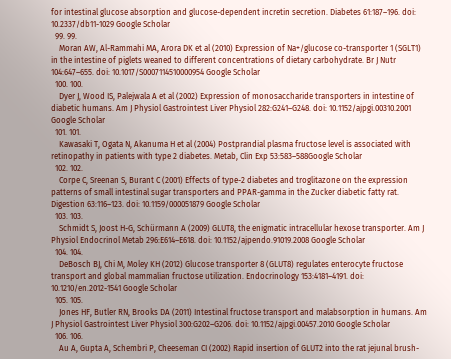for intestinal glucose absorption and glucose-dependent incretin secretion. Diabetes 61:187–196. doi: 10.2337/db11-1029 Google Scholar
  99. 99.
    Moran AW, Al-Rammahi MA, Arora DK et al (2010) Expression of Na+/glucose co-transporter 1 (SGLT1) in the intestine of piglets weaned to different concentrations of dietary carbohydrate. Br J Nutr 104:647–655. doi: 10.1017/S0007114510000954 Google Scholar
  100. 100.
    Dyer J, Wood IS, Palejwala A et al (2002) Expression of monosaccharide transporters in intestine of diabetic humans. Am J Physiol Gastrointest Liver Physiol 282:G241–G248. doi: 10.1152/ajpgi.00310.2001 Google Scholar
  101. 101.
    Kawasaki T, Ogata N, Akanuma H et al (2004) Postprandial plasma fructose level is associated with retinopathy in patients with type 2 diabetes. Metab, Clin Exp 53:583–588Google Scholar
  102. 102.
    Corpe C, Sreenan S, Burant C (2001) Effects of type-2 diabetes and troglitazone on the expression patterns of small intestinal sugar transporters and PPAR-gamma in the Zucker diabetic fatty rat. Digestion 63:116–123. doi: 10.1159/000051879 Google Scholar
  103. 103.
    Schmidt S, Joost H-G, Schürmann A (2009) GLUT8, the enigmatic intracellular hexose transporter. Am J Physiol Endocrinol Metab 296:E614–E618. doi: 10.1152/ajpendo.91019.2008 Google Scholar
  104. 104.
    DeBosch BJ, Chi M, Moley KH (2012) Glucose transporter 8 (GLUT8) regulates enterocyte fructose transport and global mammalian fructose utilization. Endocrinology 153:4181–4191. doi: 10.1210/en.2012-1541 Google Scholar
  105. 105.
    Jones HF, Butler RN, Brooks DA (2011) Intestinal fructose transport and malabsorption in humans. Am J Physiol Gastrointest Liver Physiol 300:G202–G206. doi: 10.1152/ajpgi.00457.2010 Google Scholar
  106. 106.
    Au A, Gupta A, Schembri P, Cheeseman CI (2002) Rapid insertion of GLUT2 into the rat jejunal brush-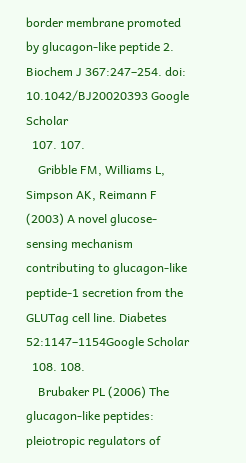border membrane promoted by glucagon-like peptide 2. Biochem J 367:247–254. doi: 10.1042/BJ20020393 Google Scholar
  107. 107.
    Gribble FM, Williams L, Simpson AK, Reimann F (2003) A novel glucose-sensing mechanism contributing to glucagon-like peptide-1 secretion from the GLUTag cell line. Diabetes 52:1147–1154Google Scholar
  108. 108.
    Brubaker PL (2006) The glucagon-like peptides: pleiotropic regulators of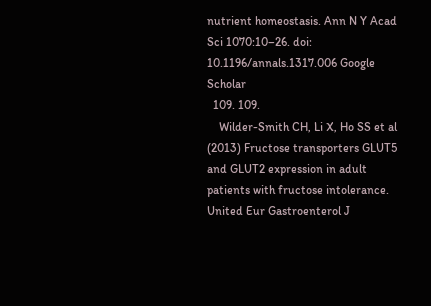nutrient homeostasis. Ann N Y Acad Sci 1070:10–26. doi: 10.1196/annals.1317.006 Google Scholar
  109. 109.
    Wilder-Smith CH, Li X, Ho SS et al (2013) Fructose transporters GLUT5 and GLUT2 expression in adult patients with fructose intolerance. United Eur Gastroenterol J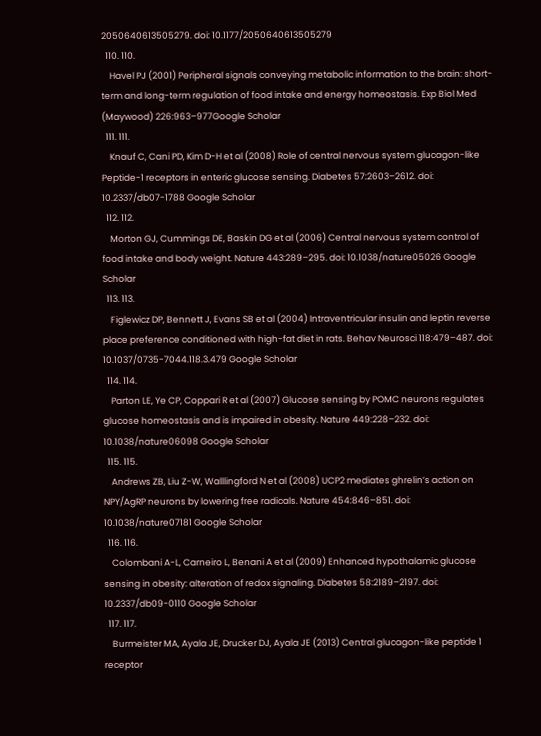2050640613505279. doi: 10.1177/2050640613505279
  110. 110.
    Havel PJ (2001) Peripheral signals conveying metabolic information to the brain: short-term and long-term regulation of food intake and energy homeostasis. Exp Biol Med (Maywood) 226:963–977Google Scholar
  111. 111.
    Knauf C, Cani PD, Kim D-H et al (2008) Role of central nervous system glucagon-like Peptide-1 receptors in enteric glucose sensing. Diabetes 57:2603–2612. doi: 10.2337/db07-1788 Google Scholar
  112. 112.
    Morton GJ, Cummings DE, Baskin DG et al (2006) Central nervous system control of food intake and body weight. Nature 443:289–295. doi: 10.1038/nature05026 Google Scholar
  113. 113.
    Figlewicz DP, Bennett J, Evans SB et al (2004) Intraventricular insulin and leptin reverse place preference conditioned with high-fat diet in rats. Behav Neurosci 118:479–487. doi: 10.1037/0735-7044.118.3.479 Google Scholar
  114. 114.
    Parton LE, Ye CP, Coppari R et al (2007) Glucose sensing by POMC neurons regulates glucose homeostasis and is impaired in obesity. Nature 449:228–232. doi: 10.1038/nature06098 Google Scholar
  115. 115.
    Andrews ZB, Liu Z-W, Walllingford N et al (2008) UCP2 mediates ghrelin’s action on NPY/AgRP neurons by lowering free radicals. Nature 454:846–851. doi: 10.1038/nature07181 Google Scholar
  116. 116.
    Colombani A-L, Carneiro L, Benani A et al (2009) Enhanced hypothalamic glucose sensing in obesity: alteration of redox signaling. Diabetes 58:2189–2197. doi: 10.2337/db09-0110 Google Scholar
  117. 117.
    Burmeister MA, Ayala JE, Drucker DJ, Ayala JE (2013) Central glucagon-like peptide 1 receptor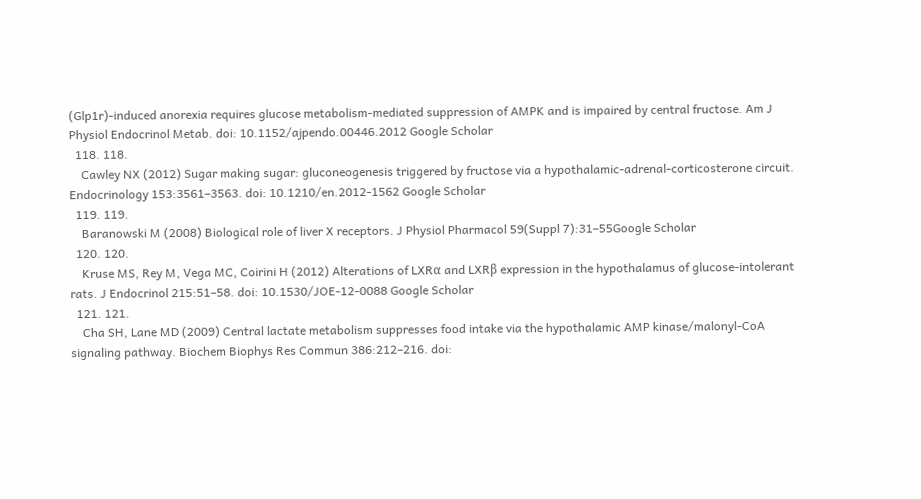(Glp1r)-induced anorexia requires glucose metabolism-mediated suppression of AMPK and is impaired by central fructose. Am J Physiol Endocrinol Metab. doi: 10.1152/ajpendo.00446.2012 Google Scholar
  118. 118.
    Cawley NX (2012) Sugar making sugar: gluconeogenesis triggered by fructose via a hypothalamic-adrenal-corticosterone circuit. Endocrinology 153:3561–3563. doi: 10.1210/en.2012-1562 Google Scholar
  119. 119.
    Baranowski M (2008) Biological role of liver X receptors. J Physiol Pharmacol 59(Suppl 7):31–55Google Scholar
  120. 120.
    Kruse MS, Rey M, Vega MC, Coirini H (2012) Alterations of LXRα and LXRβ expression in the hypothalamus of glucose-intolerant rats. J Endocrinol 215:51–58. doi: 10.1530/JOE-12-0088 Google Scholar
  121. 121.
    Cha SH, Lane MD (2009) Central lactate metabolism suppresses food intake via the hypothalamic AMP kinase/malonyl-CoA signaling pathway. Biochem Biophys Res Commun 386:212–216. doi: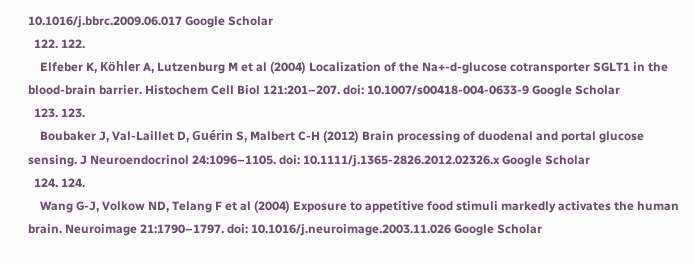10.1016/j.bbrc.2009.06.017 Google Scholar
  122. 122.
    Elfeber K, Köhler A, Lutzenburg M et al (2004) Localization of the Na+-d-glucose cotransporter SGLT1 in the blood-brain barrier. Histochem Cell Biol 121:201–207. doi: 10.1007/s00418-004-0633-9 Google Scholar
  123. 123.
    Boubaker J, Val-Laillet D, Guérin S, Malbert C-H (2012) Brain processing of duodenal and portal glucose sensing. J Neuroendocrinol 24:1096–1105. doi: 10.1111/j.1365-2826.2012.02326.x Google Scholar
  124. 124.
    Wang G-J, Volkow ND, Telang F et al (2004) Exposure to appetitive food stimuli markedly activates the human brain. Neuroimage 21:1790–1797. doi: 10.1016/j.neuroimage.2003.11.026 Google Scholar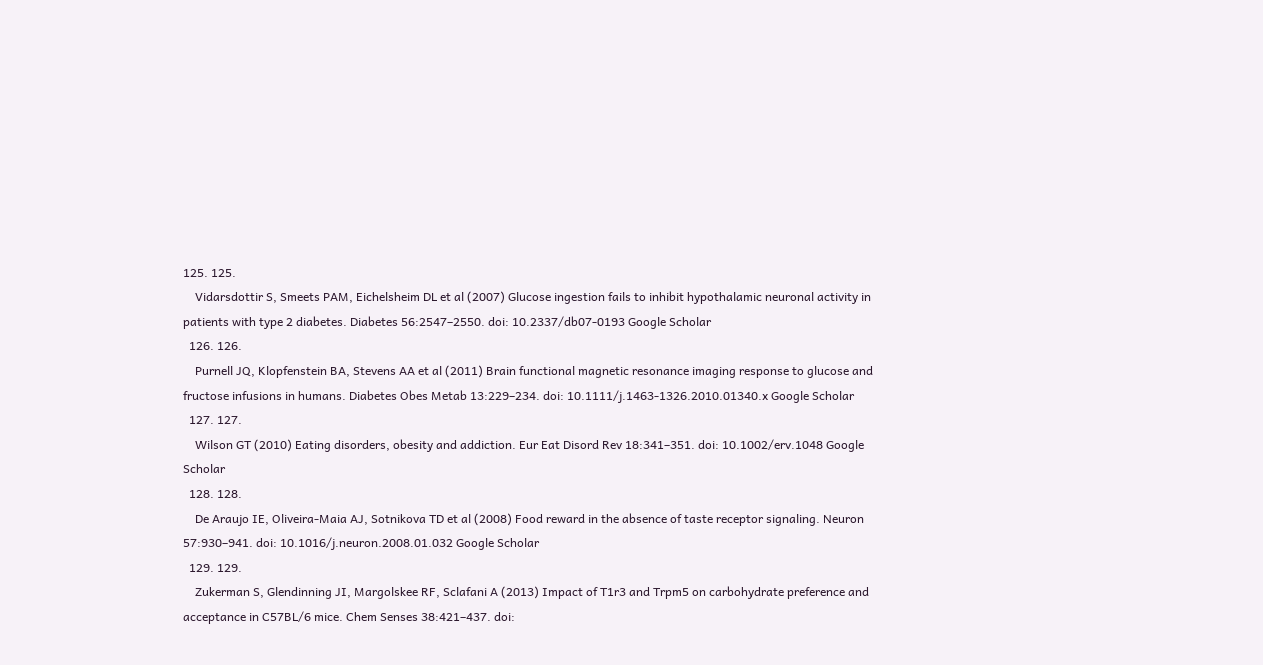125. 125.
    Vidarsdottir S, Smeets PAM, Eichelsheim DL et al (2007) Glucose ingestion fails to inhibit hypothalamic neuronal activity in patients with type 2 diabetes. Diabetes 56:2547–2550. doi: 10.2337/db07-0193 Google Scholar
  126. 126.
    Purnell JQ, Klopfenstein BA, Stevens AA et al (2011) Brain functional magnetic resonance imaging response to glucose and fructose infusions in humans. Diabetes Obes Metab 13:229–234. doi: 10.1111/j.1463-1326.2010.01340.x Google Scholar
  127. 127.
    Wilson GT (2010) Eating disorders, obesity and addiction. Eur Eat Disord Rev 18:341–351. doi: 10.1002/erv.1048 Google Scholar
  128. 128.
    De Araujo IE, Oliveira-Maia AJ, Sotnikova TD et al (2008) Food reward in the absence of taste receptor signaling. Neuron 57:930–941. doi: 10.1016/j.neuron.2008.01.032 Google Scholar
  129. 129.
    Zukerman S, Glendinning JI, Margolskee RF, Sclafani A (2013) Impact of T1r3 and Trpm5 on carbohydrate preference and acceptance in C57BL/6 mice. Chem Senses 38:421–437. doi: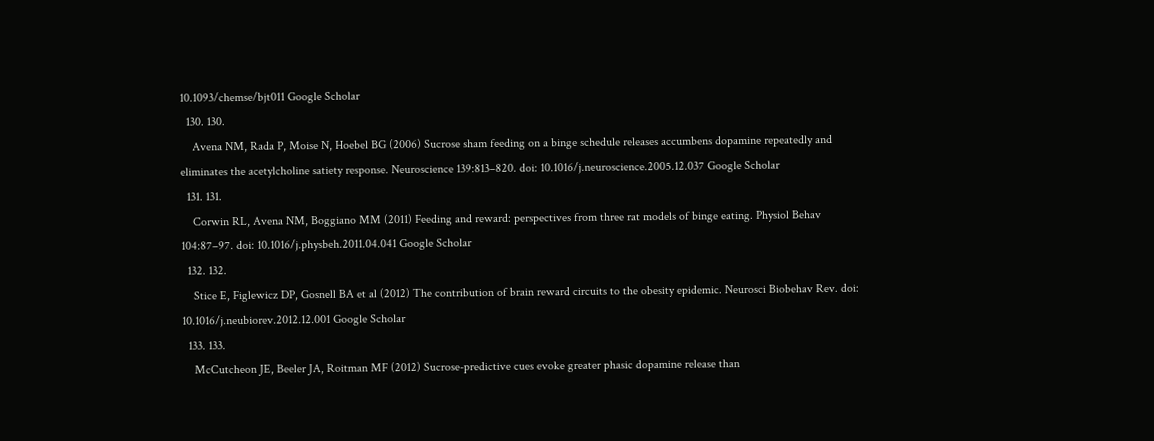10.1093/chemse/bjt011 Google Scholar
  130. 130.
    Avena NM, Rada P, Moise N, Hoebel BG (2006) Sucrose sham feeding on a binge schedule releases accumbens dopamine repeatedly and eliminates the acetylcholine satiety response. Neuroscience 139:813–820. doi: 10.1016/j.neuroscience.2005.12.037 Google Scholar
  131. 131.
    Corwin RL, Avena NM, Boggiano MM (2011) Feeding and reward: perspectives from three rat models of binge eating. Physiol Behav 104:87–97. doi: 10.1016/j.physbeh.2011.04.041 Google Scholar
  132. 132.
    Stice E, Figlewicz DP, Gosnell BA et al (2012) The contribution of brain reward circuits to the obesity epidemic. Neurosci Biobehav Rev. doi: 10.1016/j.neubiorev.2012.12.001 Google Scholar
  133. 133.
    McCutcheon JE, Beeler JA, Roitman MF (2012) Sucrose-predictive cues evoke greater phasic dopamine release than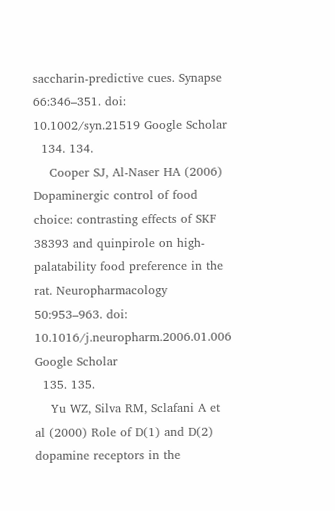saccharin-predictive cues. Synapse 66:346–351. doi: 10.1002/syn.21519 Google Scholar
  134. 134.
    Cooper SJ, Al-Naser HA (2006) Dopaminergic control of food choice: contrasting effects of SKF 38393 and quinpirole on high-palatability food preference in the rat. Neuropharmacology 50:953–963. doi: 10.1016/j.neuropharm.2006.01.006 Google Scholar
  135. 135.
    Yu WZ, Silva RM, Sclafani A et al (2000) Role of D(1) and D(2) dopamine receptors in the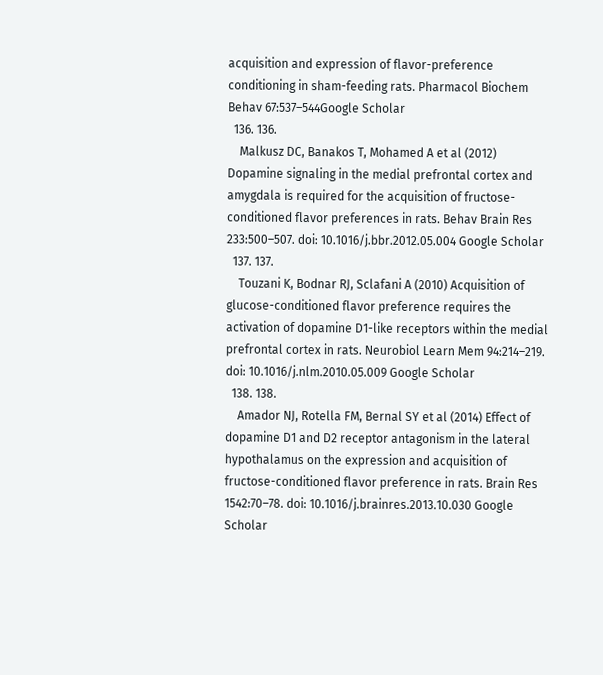acquisition and expression of flavor-preference conditioning in sham-feeding rats. Pharmacol Biochem Behav 67:537–544Google Scholar
  136. 136.
    Malkusz DC, Banakos T, Mohamed A et al (2012) Dopamine signaling in the medial prefrontal cortex and amygdala is required for the acquisition of fructose-conditioned flavor preferences in rats. Behav Brain Res 233:500–507. doi: 10.1016/j.bbr.2012.05.004 Google Scholar
  137. 137.
    Touzani K, Bodnar RJ, Sclafani A (2010) Acquisition of glucose-conditioned flavor preference requires the activation of dopamine D1-like receptors within the medial prefrontal cortex in rats. Neurobiol Learn Mem 94:214–219. doi: 10.1016/j.nlm.2010.05.009 Google Scholar
  138. 138.
    Amador NJ, Rotella FM, Bernal SY et al (2014) Effect of dopamine D1 and D2 receptor antagonism in the lateral hypothalamus on the expression and acquisition of fructose-conditioned flavor preference in rats. Brain Res 1542:70–78. doi: 10.1016/j.brainres.2013.10.030 Google Scholar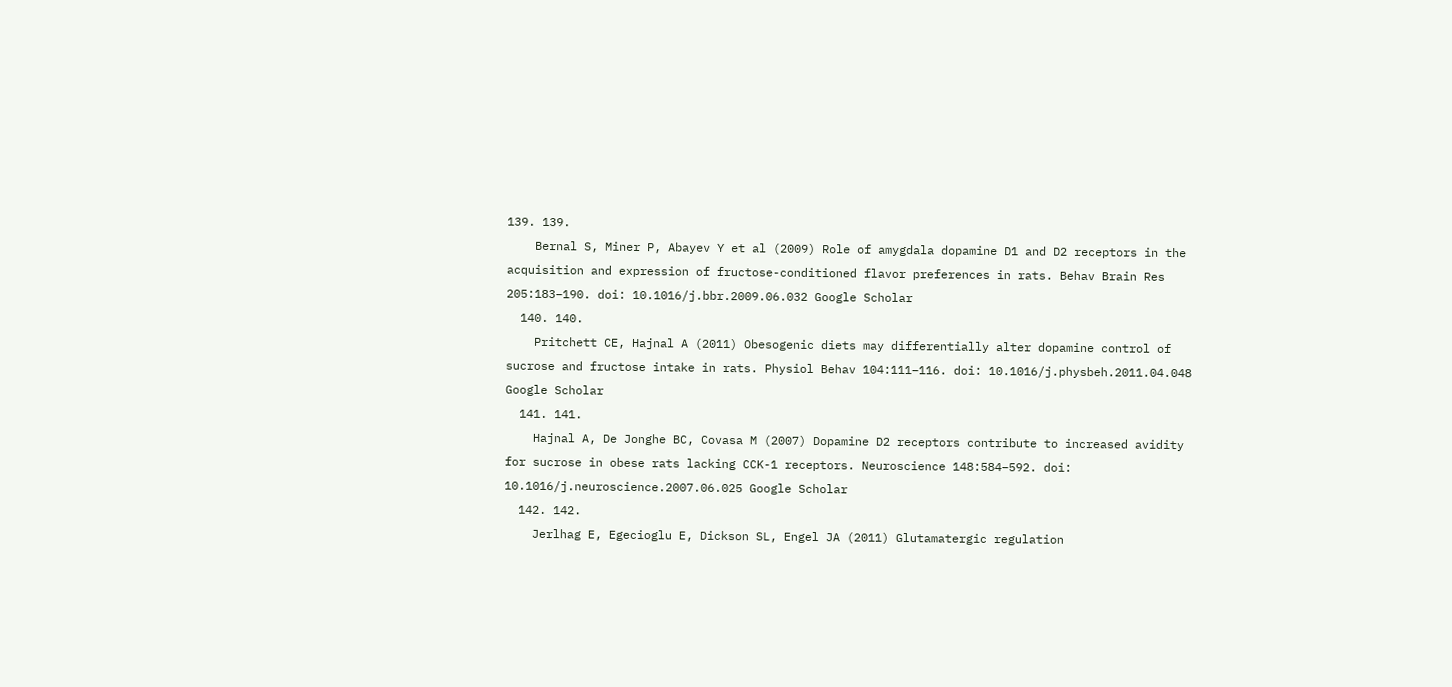139. 139.
    Bernal S, Miner P, Abayev Y et al (2009) Role of amygdala dopamine D1 and D2 receptors in the acquisition and expression of fructose-conditioned flavor preferences in rats. Behav Brain Res 205:183–190. doi: 10.1016/j.bbr.2009.06.032 Google Scholar
  140. 140.
    Pritchett CE, Hajnal A (2011) Obesogenic diets may differentially alter dopamine control of sucrose and fructose intake in rats. Physiol Behav 104:111–116. doi: 10.1016/j.physbeh.2011.04.048 Google Scholar
  141. 141.
    Hajnal A, De Jonghe BC, Covasa M (2007) Dopamine D2 receptors contribute to increased avidity for sucrose in obese rats lacking CCK-1 receptors. Neuroscience 148:584–592. doi: 10.1016/j.neuroscience.2007.06.025 Google Scholar
  142. 142.
    Jerlhag E, Egecioglu E, Dickson SL, Engel JA (2011) Glutamatergic regulation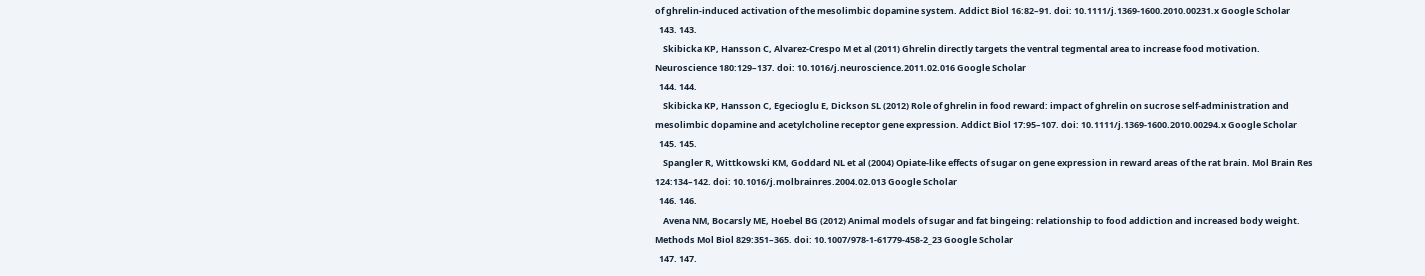of ghrelin-induced activation of the mesolimbic dopamine system. Addict Biol 16:82–91. doi: 10.1111/j.1369-1600.2010.00231.x Google Scholar
  143. 143.
    Skibicka KP, Hansson C, Alvarez-Crespo M et al (2011) Ghrelin directly targets the ventral tegmental area to increase food motivation. Neuroscience 180:129–137. doi: 10.1016/j.neuroscience.2011.02.016 Google Scholar
  144. 144.
    Skibicka KP, Hansson C, Egecioglu E, Dickson SL (2012) Role of ghrelin in food reward: impact of ghrelin on sucrose self-administration and mesolimbic dopamine and acetylcholine receptor gene expression. Addict Biol 17:95–107. doi: 10.1111/j.1369-1600.2010.00294.x Google Scholar
  145. 145.
    Spangler R, Wittkowski KM, Goddard NL et al (2004) Opiate-like effects of sugar on gene expression in reward areas of the rat brain. Mol Brain Res 124:134–142. doi: 10.1016/j.molbrainres.2004.02.013 Google Scholar
  146. 146.
    Avena NM, Bocarsly ME, Hoebel BG (2012) Animal models of sugar and fat bingeing: relationship to food addiction and increased body weight. Methods Mol Biol 829:351–365. doi: 10.1007/978-1-61779-458-2_23 Google Scholar
  147. 147.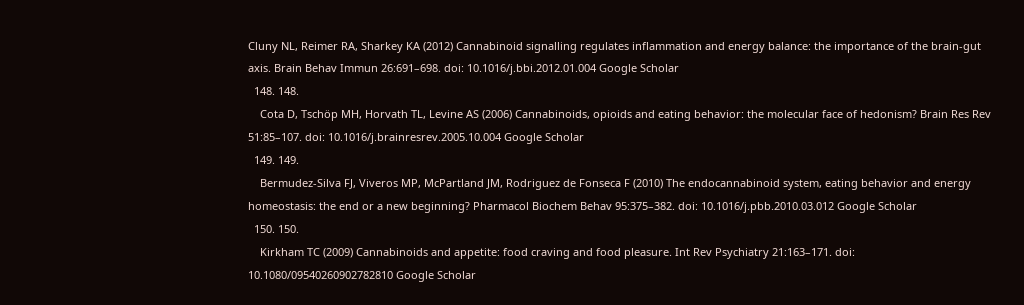Cluny NL, Reimer RA, Sharkey KA (2012) Cannabinoid signalling regulates inflammation and energy balance: the importance of the brain-gut axis. Brain Behav Immun 26:691–698. doi: 10.1016/j.bbi.2012.01.004 Google Scholar
  148. 148.
    Cota D, Tschöp MH, Horvath TL, Levine AS (2006) Cannabinoids, opioids and eating behavior: the molecular face of hedonism? Brain Res Rev 51:85–107. doi: 10.1016/j.brainresrev.2005.10.004 Google Scholar
  149. 149.
    Bermudez-Silva FJ, Viveros MP, McPartland JM, Rodriguez de Fonseca F (2010) The endocannabinoid system, eating behavior and energy homeostasis: the end or a new beginning? Pharmacol Biochem Behav 95:375–382. doi: 10.1016/j.pbb.2010.03.012 Google Scholar
  150. 150.
    Kirkham TC (2009) Cannabinoids and appetite: food craving and food pleasure. Int Rev Psychiatry 21:163–171. doi: 10.1080/09540260902782810 Google Scholar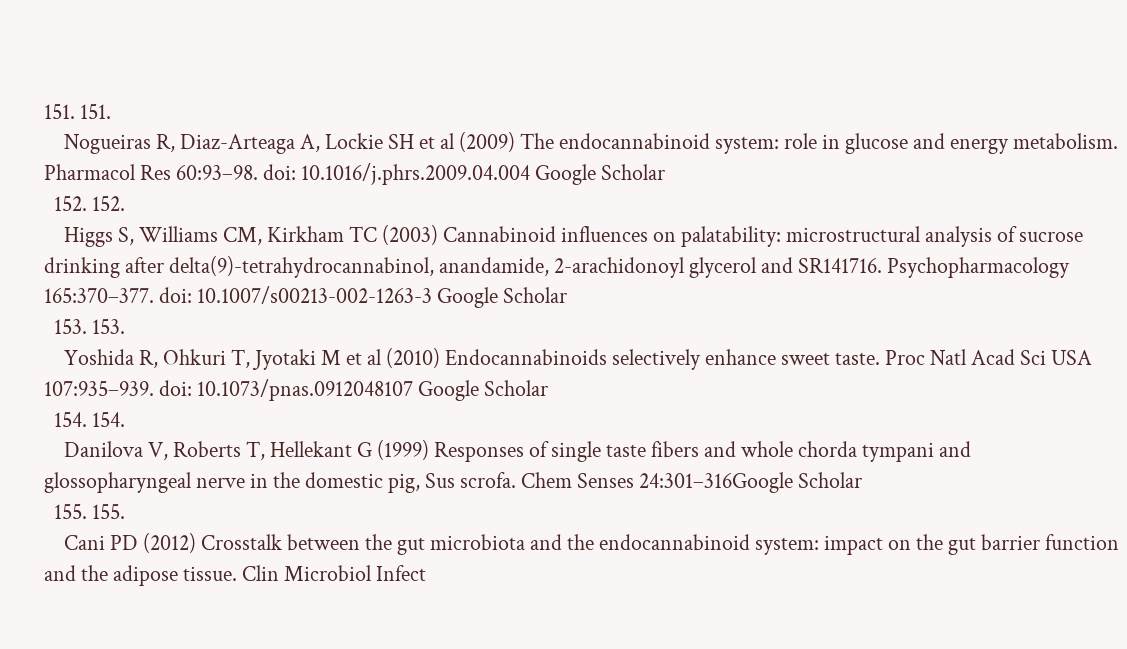151. 151.
    Nogueiras R, Diaz-Arteaga A, Lockie SH et al (2009) The endocannabinoid system: role in glucose and energy metabolism. Pharmacol Res 60:93–98. doi: 10.1016/j.phrs.2009.04.004 Google Scholar
  152. 152.
    Higgs S, Williams CM, Kirkham TC (2003) Cannabinoid influences on palatability: microstructural analysis of sucrose drinking after delta(9)-tetrahydrocannabinol, anandamide, 2-arachidonoyl glycerol and SR141716. Psychopharmacology 165:370–377. doi: 10.1007/s00213-002-1263-3 Google Scholar
  153. 153.
    Yoshida R, Ohkuri T, Jyotaki M et al (2010) Endocannabinoids selectively enhance sweet taste. Proc Natl Acad Sci USA 107:935–939. doi: 10.1073/pnas.0912048107 Google Scholar
  154. 154.
    Danilova V, Roberts T, Hellekant G (1999) Responses of single taste fibers and whole chorda tympani and glossopharyngeal nerve in the domestic pig, Sus scrofa. Chem Senses 24:301–316Google Scholar
  155. 155.
    Cani PD (2012) Crosstalk between the gut microbiota and the endocannabinoid system: impact on the gut barrier function and the adipose tissue. Clin Microbiol Infect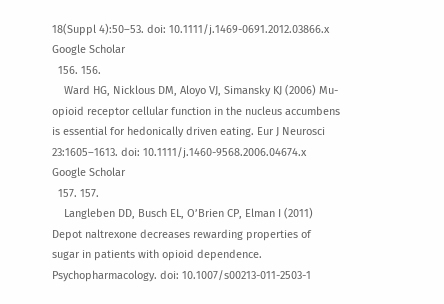18(Suppl 4):50–53. doi: 10.1111/j.1469-0691.2012.03866.x Google Scholar
  156. 156.
    Ward HG, Nicklous DM, Aloyo VJ, Simansky KJ (2006) Mu-opioid receptor cellular function in the nucleus accumbens is essential for hedonically driven eating. Eur J Neurosci 23:1605–1613. doi: 10.1111/j.1460-9568.2006.04674.x Google Scholar
  157. 157.
    Langleben DD, Busch EL, O’Brien CP, Elman I (2011) Depot naltrexone decreases rewarding properties of sugar in patients with opioid dependence. Psychopharmacology. doi: 10.1007/s00213-011-2503-1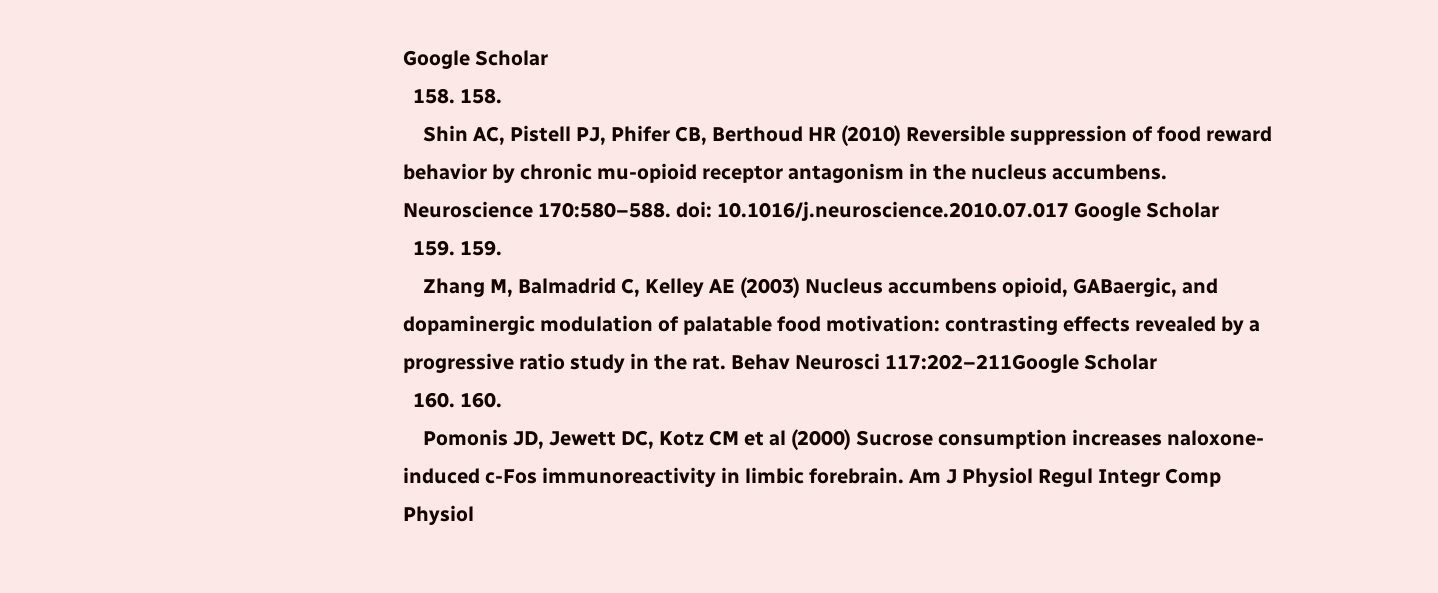Google Scholar
  158. 158.
    Shin AC, Pistell PJ, Phifer CB, Berthoud HR (2010) Reversible suppression of food reward behavior by chronic mu-opioid receptor antagonism in the nucleus accumbens. Neuroscience 170:580–588. doi: 10.1016/j.neuroscience.2010.07.017 Google Scholar
  159. 159.
    Zhang M, Balmadrid C, Kelley AE (2003) Nucleus accumbens opioid, GABaergic, and dopaminergic modulation of palatable food motivation: contrasting effects revealed by a progressive ratio study in the rat. Behav Neurosci 117:202–211Google Scholar
  160. 160.
    Pomonis JD, Jewett DC, Kotz CM et al (2000) Sucrose consumption increases naloxone-induced c-Fos immunoreactivity in limbic forebrain. Am J Physiol Regul Integr Comp Physiol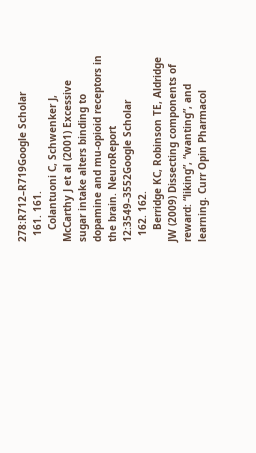278:R712–R719Google Scholar
  161. 161.
    Colantuoni C, Schwenker J, McCarthy J et al (2001) Excessive sugar intake alters binding to dopamine and mu-opioid receptors in the brain. NeuroReport 12:3549–3552Google Scholar
  162. 162.
    Berridge KC, Robinson TE, Aldridge JW (2009) Dissecting components of reward: “liking”, “wanting”, and learning. Curr Opin Pharmacol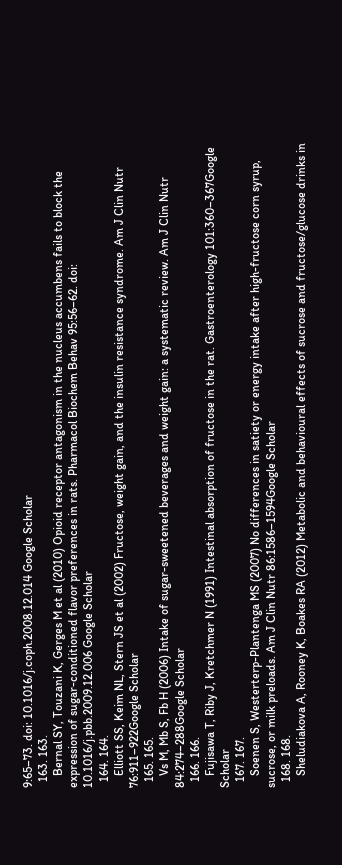9:65–73. doi: 10.1016/j.coph.2008.12.014 Google Scholar
  163. 163.
    Bernal SY, Touzani K, Gerges M et al (2010) Opioid receptor antagonism in the nucleus accumbens fails to block the expression of sugar-conditioned flavor preferences in rats. Pharmacol Biochem Behav 95:56–62. doi: 10.1016/j.pbb.2009.12.006 Google Scholar
  164. 164.
    Elliott SS, Keim NL, Stern JS et al (2002) Fructose, weight gain, and the insulin resistance syndrome. Am J Clin Nutr 76:911–922Google Scholar
  165. 165.
    Vs M, Mb S, Fb H (2006) Intake of sugar-sweetened beverages and weight gain: a systematic review. Am J Clin Nutr 84:274–288Google Scholar
  166. 166.
    Fujisawa T, Riby J, Kretchmer N (1991) Intestinal absorption of fructose in the rat. Gastroenterology 101:360–367Google Scholar
  167. 167.
    Soenen S, Westerterp-Plantenga MS (2007) No differences in satiety or energy intake after high-fructose corn syrup, sucrose, or milk preloads. Am J Clin Nutr 86:1586–1594Google Scholar
  168. 168.
    Sheludiakova A, Rooney K, Boakes RA (2012) Metabolic and behavioural effects of sucrose and fructose/glucose drinks in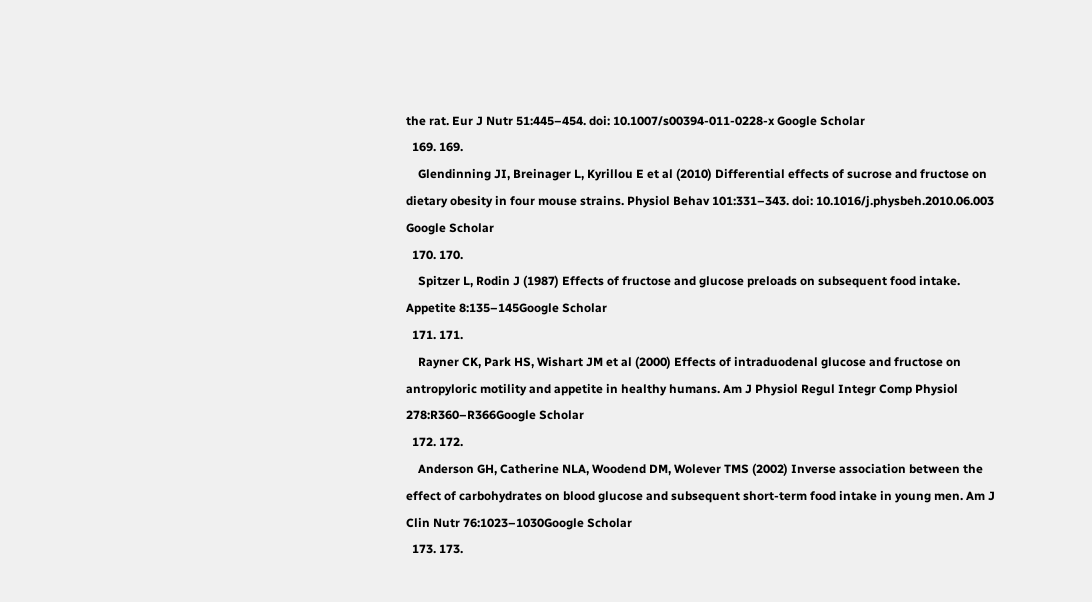the rat. Eur J Nutr 51:445–454. doi: 10.1007/s00394-011-0228-x Google Scholar
  169. 169.
    Glendinning JI, Breinager L, Kyrillou E et al (2010) Differential effects of sucrose and fructose on dietary obesity in four mouse strains. Physiol Behav 101:331–343. doi: 10.1016/j.physbeh.2010.06.003 Google Scholar
  170. 170.
    Spitzer L, Rodin J (1987) Effects of fructose and glucose preloads on subsequent food intake. Appetite 8:135–145Google Scholar
  171. 171.
    Rayner CK, Park HS, Wishart JM et al (2000) Effects of intraduodenal glucose and fructose on antropyloric motility and appetite in healthy humans. Am J Physiol Regul Integr Comp Physiol 278:R360–R366Google Scholar
  172. 172.
    Anderson GH, Catherine NLA, Woodend DM, Wolever TMS (2002) Inverse association between the effect of carbohydrates on blood glucose and subsequent short-term food intake in young men. Am J Clin Nutr 76:1023–1030Google Scholar
  173. 173.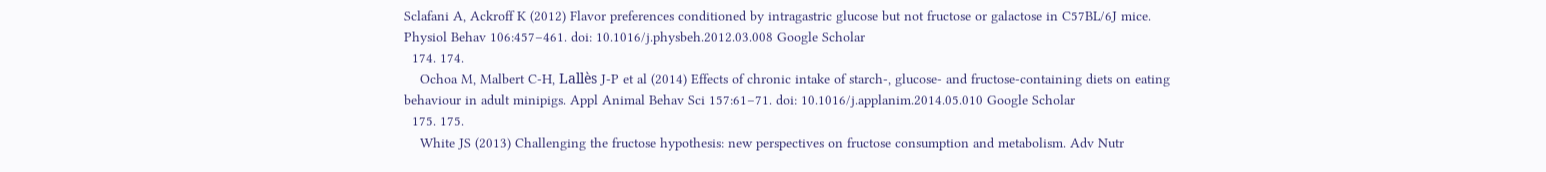Sclafani A, Ackroff K (2012) Flavor preferences conditioned by intragastric glucose but not fructose or galactose in C57BL/6J mice. Physiol Behav 106:457–461. doi: 10.1016/j.physbeh.2012.03.008 Google Scholar
  174. 174.
    Ochoa M, Malbert C-H, Lallès J-P et al (2014) Effects of chronic intake of starch-, glucose- and fructose-containing diets on eating behaviour in adult minipigs. Appl Animal Behav Sci 157:61–71. doi: 10.1016/j.applanim.2014.05.010 Google Scholar
  175. 175.
    White JS (2013) Challenging the fructose hypothesis: new perspectives on fructose consumption and metabolism. Adv Nutr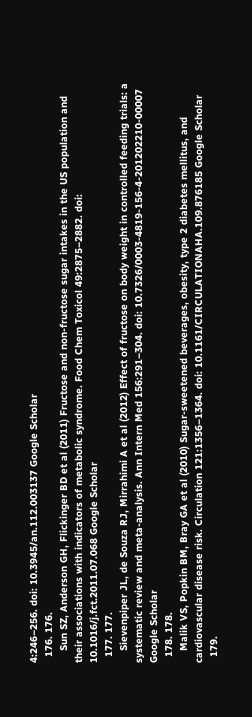4:246–256. doi: 10.3945/an.112.003137 Google Scholar
  176. 176.
    Sun SZ, Anderson GH, Flickinger BD et al (2011) Fructose and non-fructose sugar intakes in the US population and their associations with indicators of metabolic syndrome. Food Chem Toxicol 49:2875–2882. doi: 10.1016/j.fct.2011.07.068 Google Scholar
  177. 177.
    Sievenpiper JL, de Souza RJ, Mirrahimi A et al (2012) Effect of fructose on body weight in controlled feeding trials: a systematic review and meta-analysis. Ann Intern Med 156:291–304. doi: 10.7326/0003-4819-156-4-201202210-00007 Google Scholar
  178. 178.
    Malik VS, Popkin BM, Bray GA et al (2010) Sugar-sweetened beverages, obesity, type 2 diabetes mellitus, and cardiovascular disease risk. Circulation 121:1356–1364. doi: 10.1161/CIRCULATIONAHA.109.876185 Google Scholar
  179.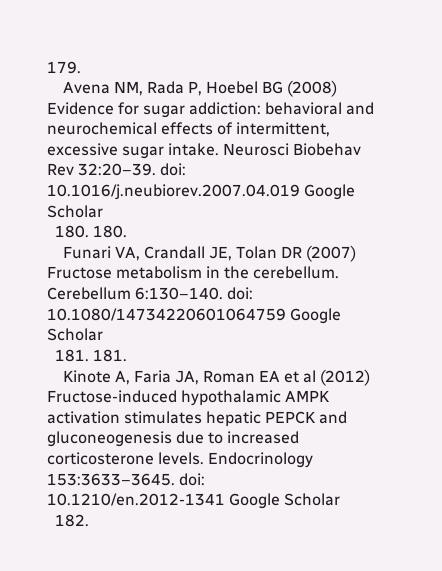179.
    Avena NM, Rada P, Hoebel BG (2008) Evidence for sugar addiction: behavioral and neurochemical effects of intermittent, excessive sugar intake. Neurosci Biobehav Rev 32:20–39. doi: 10.1016/j.neubiorev.2007.04.019 Google Scholar
  180. 180.
    Funari VA, Crandall JE, Tolan DR (2007) Fructose metabolism in the cerebellum. Cerebellum 6:130–140. doi: 10.1080/14734220601064759 Google Scholar
  181. 181.
    Kinote A, Faria JA, Roman EA et al (2012) Fructose-induced hypothalamic AMPK activation stimulates hepatic PEPCK and gluconeogenesis due to increased corticosterone levels. Endocrinology 153:3633–3645. doi: 10.1210/en.2012-1341 Google Scholar
  182.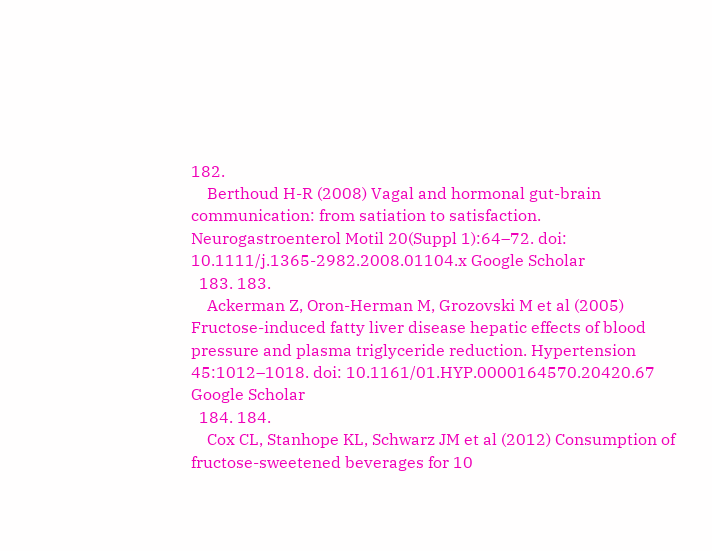182.
    Berthoud H-R (2008) Vagal and hormonal gut-brain communication: from satiation to satisfaction. Neurogastroenterol Motil 20(Suppl 1):64–72. doi: 10.1111/j.1365-2982.2008.01104.x Google Scholar
  183. 183.
    Ackerman Z, Oron-Herman M, Grozovski M et al (2005) Fructose-induced fatty liver disease hepatic effects of blood pressure and plasma triglyceride reduction. Hypertension 45:1012–1018. doi: 10.1161/01.HYP.0000164570.20420.67 Google Scholar
  184. 184.
    Cox CL, Stanhope KL, Schwarz JM et al (2012) Consumption of fructose-sweetened beverages for 10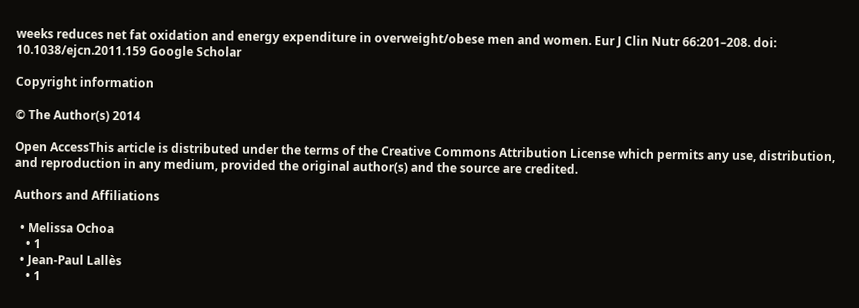weeks reduces net fat oxidation and energy expenditure in overweight/obese men and women. Eur J Clin Nutr 66:201–208. doi: 10.1038/ejcn.2011.159 Google Scholar

Copyright information

© The Author(s) 2014

Open AccessThis article is distributed under the terms of the Creative Commons Attribution License which permits any use, distribution, and reproduction in any medium, provided the original author(s) and the source are credited.

Authors and Affiliations

  • Melissa Ochoa
    • 1
  • Jean-Paul Lallès
    • 1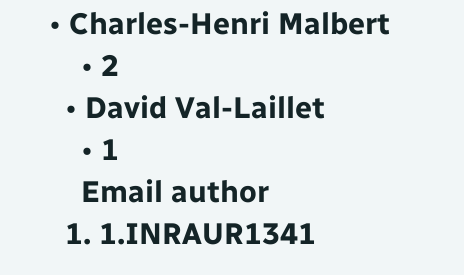• Charles-Henri Malbert
    • 2
  • David Val-Laillet
    • 1
    Email author
  1. 1.INRAUR1341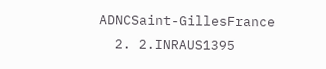ADNCSaint-GillesFrance
  2. 2.INRAUS1395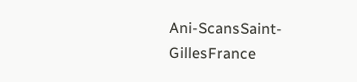Ani-ScansSaint-GillesFrance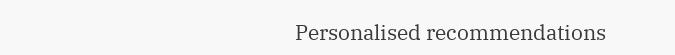Personalised recommendations